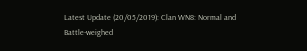Latest Update (20/05/2019): Clan WN8: Normal and Battle-weighed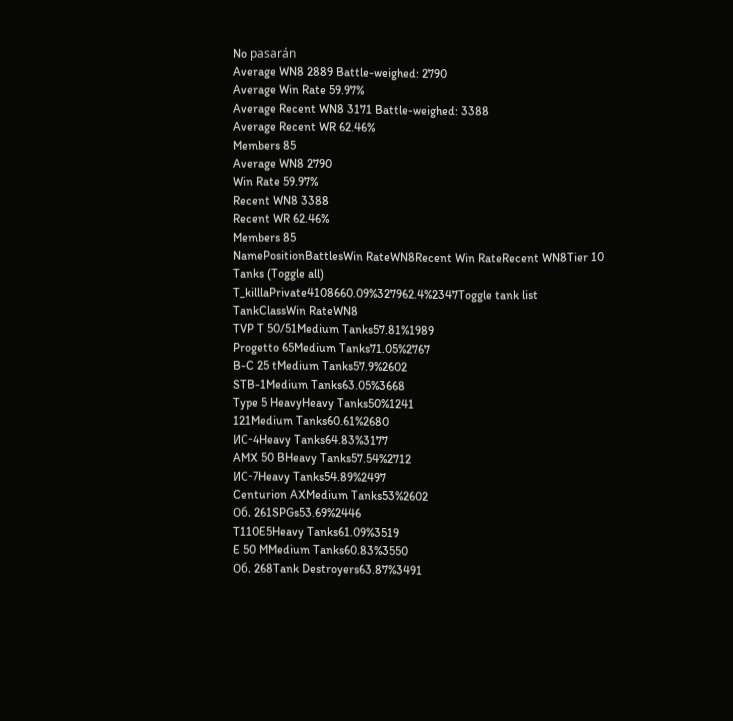No pasarán
Average WN8 2889 Battle-weighed: 2790
Average Win Rate 59.97%
Average Recent WN8 3171 Battle-weighed: 3388
Average Recent WR 62.46%
Members 85
Average WN8 2790
Win Rate 59.97%
Recent WN8 3388
Recent WR 62.46%
Members 85
NamePositionBattlesWin RateWN8Recent Win RateRecent WN8Tier 10 Tanks (Toggle all)
T_killlaPrivate4108660.09%327962.4%2347Toggle tank list
TankClassWin RateWN8
TVP T 50/51Medium Tanks57.81%1989
Progetto 65Medium Tanks71.05%2767
B-C 25 tMedium Tanks57.9%2602
STB-1Medium Tanks63.05%3668
Type 5 HeavyHeavy Tanks50%1241
121Medium Tanks60.61%2680
ИС-4Heavy Tanks64.83%3177
AMX 50 BHeavy Tanks57.54%2712
ИС-7Heavy Tanks54.89%2497
Centurion AXMedium Tanks53%2602
Об. 261SPGs53.69%2446
T110E5Heavy Tanks61.09%3519
E 50 MMedium Tanks60.83%3550
Об. 268Tank Destroyers63.87%3491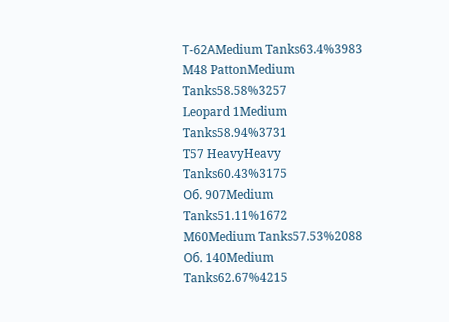Т-62АMedium Tanks63.4%3983
M48 PattonMedium Tanks58.58%3257
Leopard 1Medium Tanks58.94%3731
T57 HeavyHeavy Tanks60.43%3175
Об. 907Medium Tanks51.11%1672
M60Medium Tanks57.53%2088
Об. 140Medium Tanks62.67%4215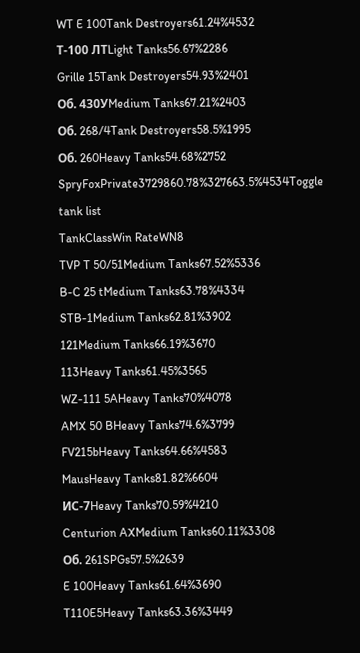WT E 100Tank Destroyers61.24%4532
Т-100 ЛТLight Tanks56.67%2286
Grille 15Tank Destroyers54.93%2401
Об. 430УMedium Tanks67.21%2403
Об. 268/4Tank Destroyers58.5%1995
Об. 260Heavy Tanks54.68%2752
SpryFoxPrivate3729860.78%327663.5%4534Toggle tank list
TankClassWin RateWN8
TVP T 50/51Medium Tanks67.52%5336
B-C 25 tMedium Tanks63.78%4334
STB-1Medium Tanks62.81%3902
121Medium Tanks66.19%3670
113Heavy Tanks61.45%3565
WZ-111 5AHeavy Tanks70%4078
AMX 50 BHeavy Tanks74.6%3799
FV215bHeavy Tanks64.66%4583
MausHeavy Tanks81.82%6604
ИС-7Heavy Tanks70.59%4210
Centurion AXMedium Tanks60.11%3308
Об. 261SPGs57.5%2639
E 100Heavy Tanks61.64%3690
T110E5Heavy Tanks63.36%3449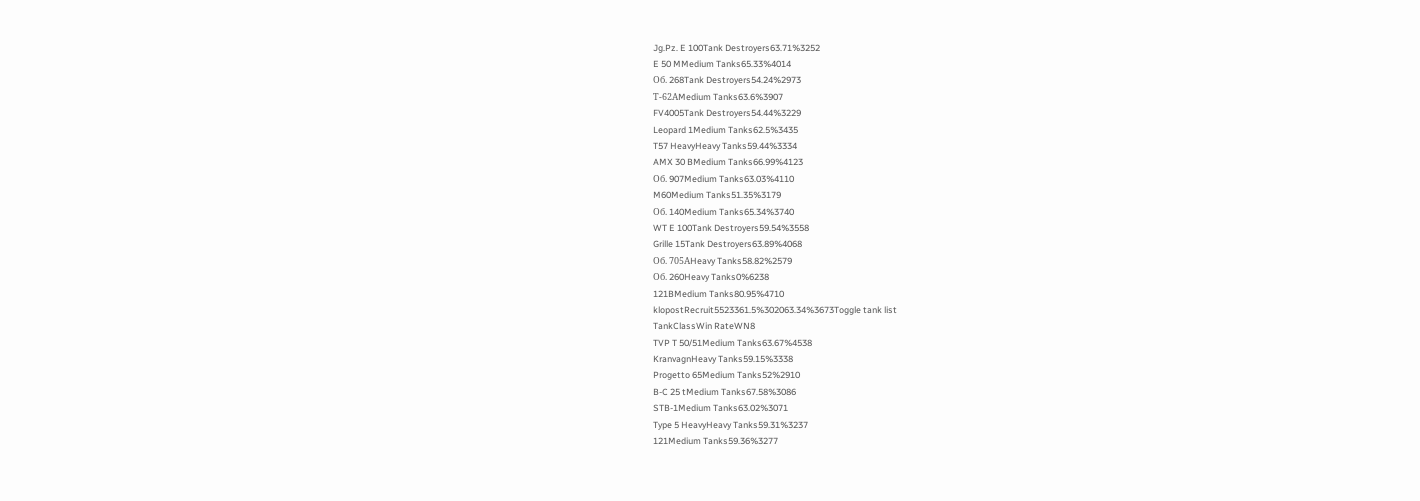Jg.Pz. E 100Tank Destroyers63.71%3252
E 50 MMedium Tanks65.33%4014
Об. 268Tank Destroyers54.24%2973
Т-62АMedium Tanks63.6%3907
FV4005Tank Destroyers54.44%3229
Leopard 1Medium Tanks62.5%3435
T57 HeavyHeavy Tanks59.44%3334
AMX 30 BMedium Tanks66.99%4123
Об. 907Medium Tanks63.03%4110
M60Medium Tanks51.35%3179
Об. 140Medium Tanks65.34%3740
WT E 100Tank Destroyers59.54%3558
Grille 15Tank Destroyers63.89%4068
Об. 705АHeavy Tanks58.82%2579
Об. 260Heavy Tanks0%6238
121BMedium Tanks80.95%4710
klopostRecruit5523361.5%302063.34%3673Toggle tank list
TankClassWin RateWN8
TVP T 50/51Medium Tanks63.67%4538
KranvagnHeavy Tanks59.15%3338
Progetto 65Medium Tanks52%2910
B-C 25 tMedium Tanks67.58%3086
STB-1Medium Tanks63.02%3071
Type 5 HeavyHeavy Tanks59.31%3237
121Medium Tanks59.36%3277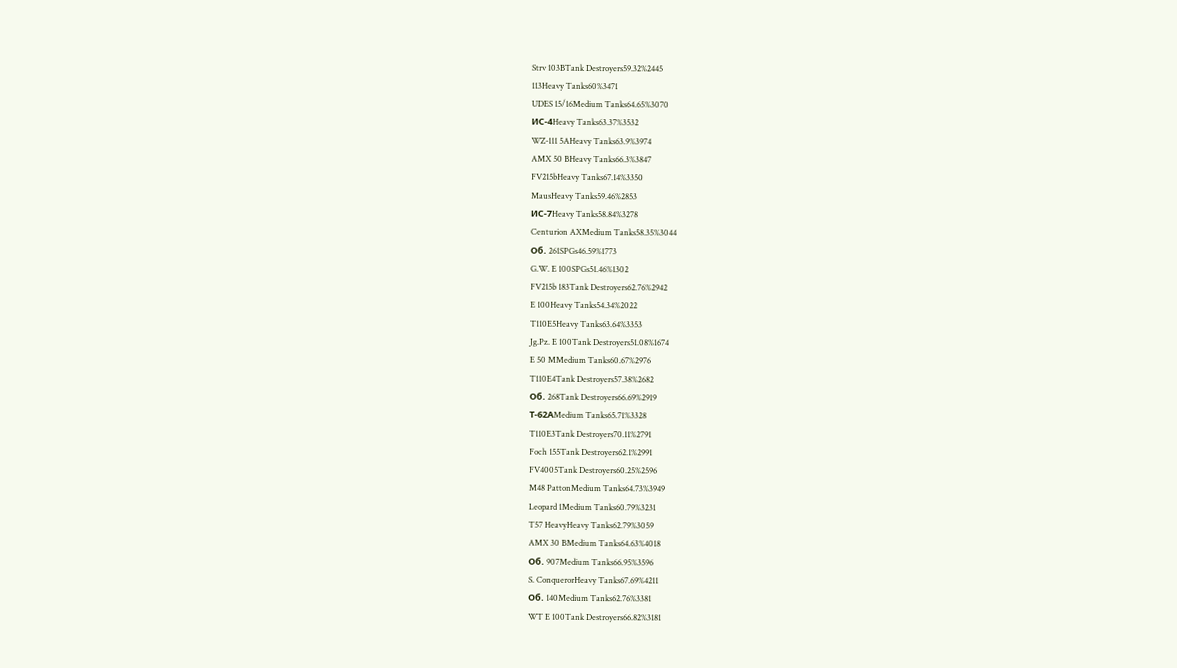Strv 103BTank Destroyers59.32%2445
113Heavy Tanks60%3471
UDES 15/16Medium Tanks64.65%3070
ИС-4Heavy Tanks63.37%3532
WZ-111 5AHeavy Tanks63.9%3974
AMX 50 BHeavy Tanks66.3%3847
FV215bHeavy Tanks67.14%3350
MausHeavy Tanks59.46%2853
ИС-7Heavy Tanks58.84%3278
Centurion AXMedium Tanks58.35%3044
Об. 261SPGs46.59%1773
G.W. E 100SPGs51.46%1302
FV215b 183Tank Destroyers62.76%2942
E 100Heavy Tanks54.34%2022
T110E5Heavy Tanks63.64%3353
Jg.Pz. E 100Tank Destroyers51.08%1674
E 50 MMedium Tanks60.67%2976
T110E4Tank Destroyers57.38%2682
Об. 268Tank Destroyers66.69%2919
Т-62АMedium Tanks65.71%3328
T110E3Tank Destroyers70.11%2791
Foch 155Tank Destroyers62.1%2991
FV4005Tank Destroyers60.25%2596
M48 PattonMedium Tanks64.73%3949
Leopard 1Medium Tanks60.79%3231
T57 HeavyHeavy Tanks62.79%3059
AMX 30 BMedium Tanks64.63%4018
Об. 907Medium Tanks66.95%3596
S. ConquerorHeavy Tanks67.69%4211
Об. 140Medium Tanks62.76%3381
WT E 100Tank Destroyers66.82%3181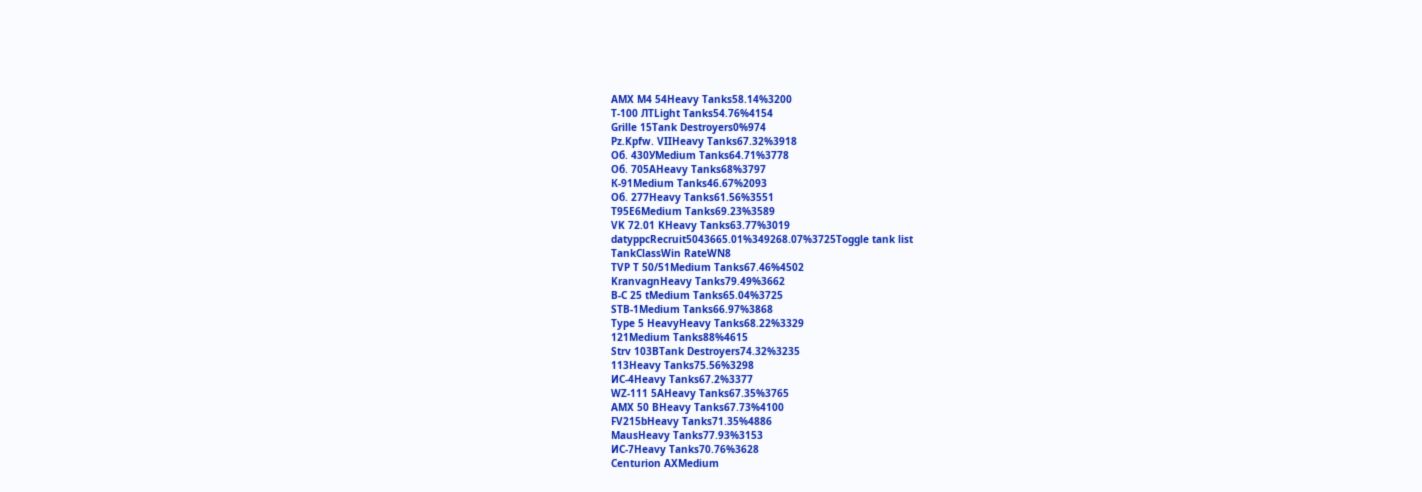AMX M4 54Heavy Tanks58.14%3200
Т-100 ЛТLight Tanks54.76%4154
Grille 15Tank Destroyers0%974
Pz.Kpfw. VIIHeavy Tanks67.32%3918
Об. 430УMedium Tanks64.71%3778
Об. 705АHeavy Tanks68%3797
К-91Medium Tanks46.67%2093
Об. 277Heavy Tanks61.56%3551
T95E6Medium Tanks69.23%3589
VK 72.01 KHeavy Tanks63.77%3019
datyppcRecruit5043665.01%349268.07%3725Toggle tank list
TankClassWin RateWN8
TVP T 50/51Medium Tanks67.46%4502
KranvagnHeavy Tanks79.49%3662
B-C 25 tMedium Tanks65.04%3725
STB-1Medium Tanks66.97%3868
Type 5 HeavyHeavy Tanks68.22%3329
121Medium Tanks88%4615
Strv 103BTank Destroyers74.32%3235
113Heavy Tanks75.56%3298
ИС-4Heavy Tanks67.2%3377
WZ-111 5AHeavy Tanks67.35%3765
AMX 50 BHeavy Tanks67.73%4100
FV215bHeavy Tanks71.35%4886
MausHeavy Tanks77.93%3153
ИС-7Heavy Tanks70.76%3628
Centurion AXMedium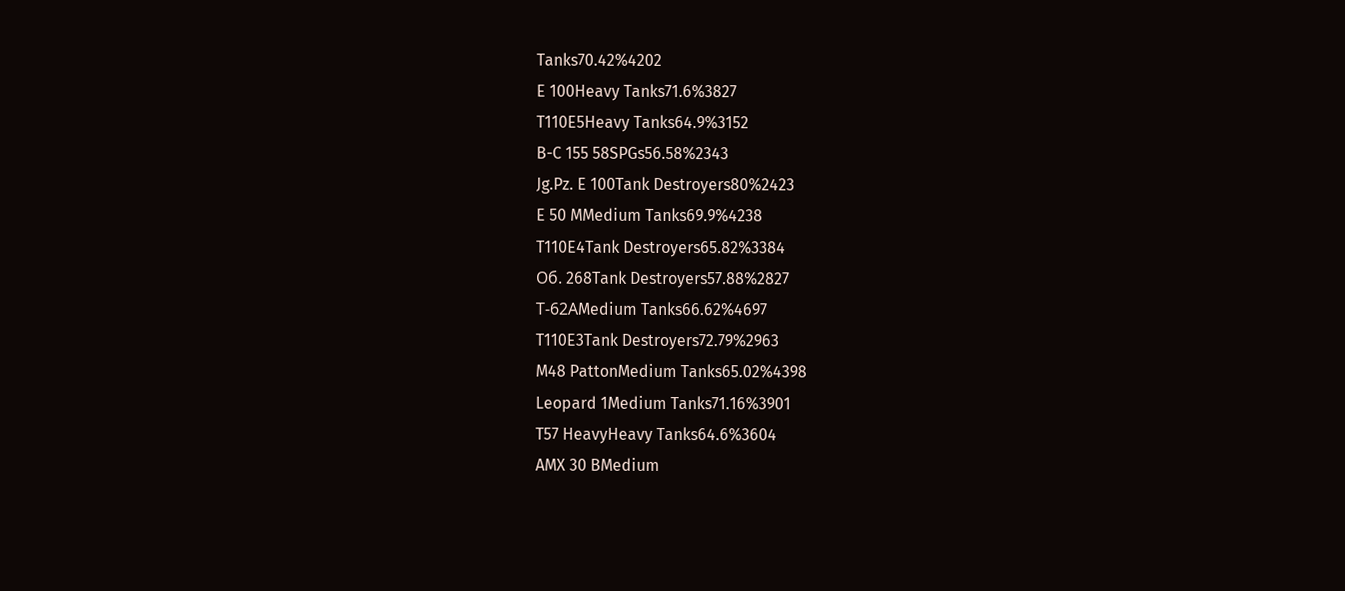Tanks70.42%4202
E 100Heavy Tanks71.6%3827
T110E5Heavy Tanks64.9%3152
B-C 155 58SPGs56.58%2343
Jg.Pz. E 100Tank Destroyers80%2423
E 50 MMedium Tanks69.9%4238
T110E4Tank Destroyers65.82%3384
Об. 268Tank Destroyers57.88%2827
Т-62АMedium Tanks66.62%4697
T110E3Tank Destroyers72.79%2963
M48 PattonMedium Tanks65.02%4398
Leopard 1Medium Tanks71.16%3901
T57 HeavyHeavy Tanks64.6%3604
AMX 30 BMedium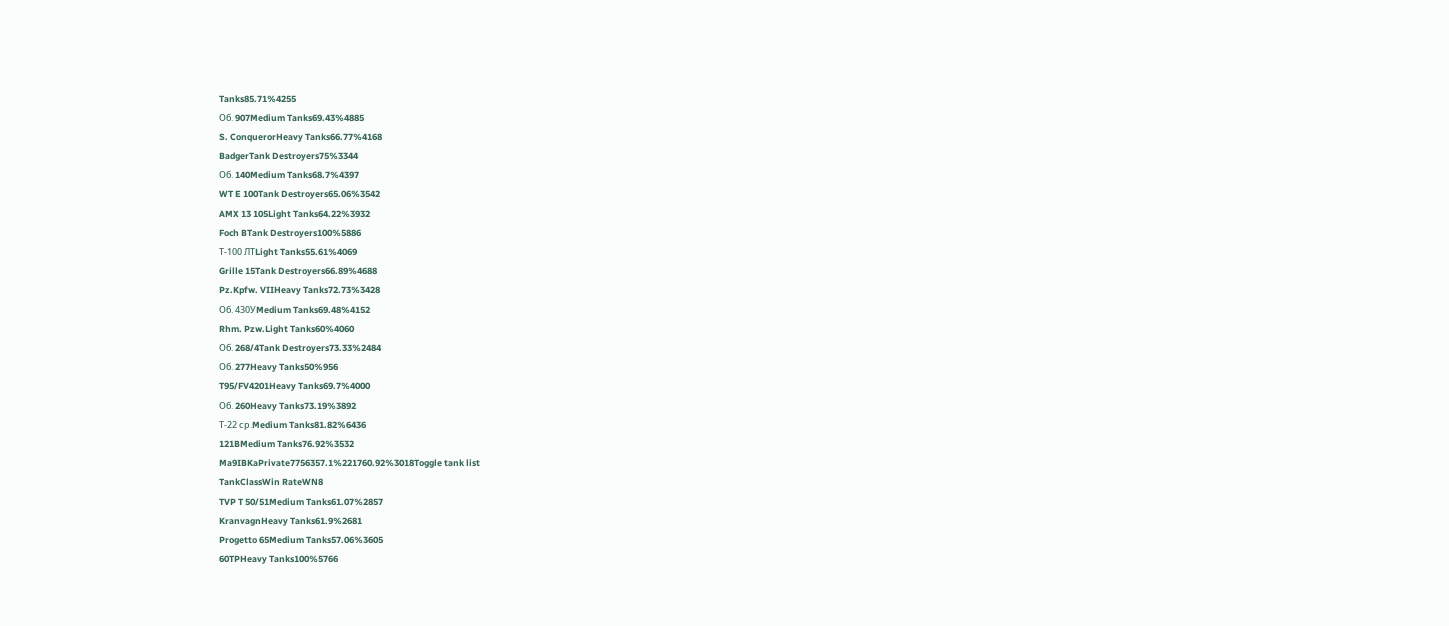Tanks85.71%4255
Об. 907Medium Tanks69.43%4885
S. ConquerorHeavy Tanks66.77%4168
BadgerTank Destroyers75%3344
Об. 140Medium Tanks68.7%4397
WT E 100Tank Destroyers65.06%3542
AMX 13 105Light Tanks64.22%3932
Foch BTank Destroyers100%5886
Т-100 ЛТLight Tanks55.61%4069
Grille 15Tank Destroyers66.89%4688
Pz.Kpfw. VIIHeavy Tanks72.73%3428
Об. 430УMedium Tanks69.48%4152
Rhm. Pzw.Light Tanks60%4060
Об. 268/4Tank Destroyers73.33%2484
Об. 277Heavy Tanks50%956
T95/FV4201Heavy Tanks69.7%4000
Об. 260Heavy Tanks73.19%3892
Т-22 ср.Medium Tanks81.82%6436
121BMedium Tanks76.92%3532
Ma9IBKaPrivate7756357.1%221760.92%3018Toggle tank list
TankClassWin RateWN8
TVP T 50/51Medium Tanks61.07%2857
KranvagnHeavy Tanks61.9%2681
Progetto 65Medium Tanks57.06%3605
60TPHeavy Tanks100%5766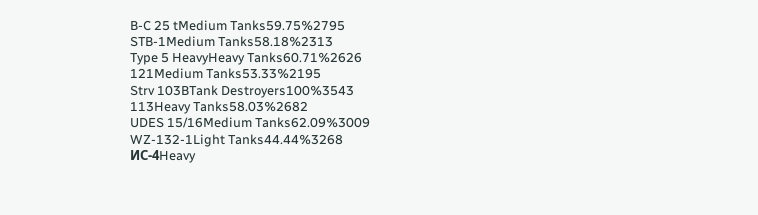B-C 25 tMedium Tanks59.75%2795
STB-1Medium Tanks58.18%2313
Type 5 HeavyHeavy Tanks60.71%2626
121Medium Tanks53.33%2195
Strv 103BTank Destroyers100%3543
113Heavy Tanks58.03%2682
UDES 15/16Medium Tanks62.09%3009
WZ-132-1Light Tanks44.44%3268
ИС-4Heavy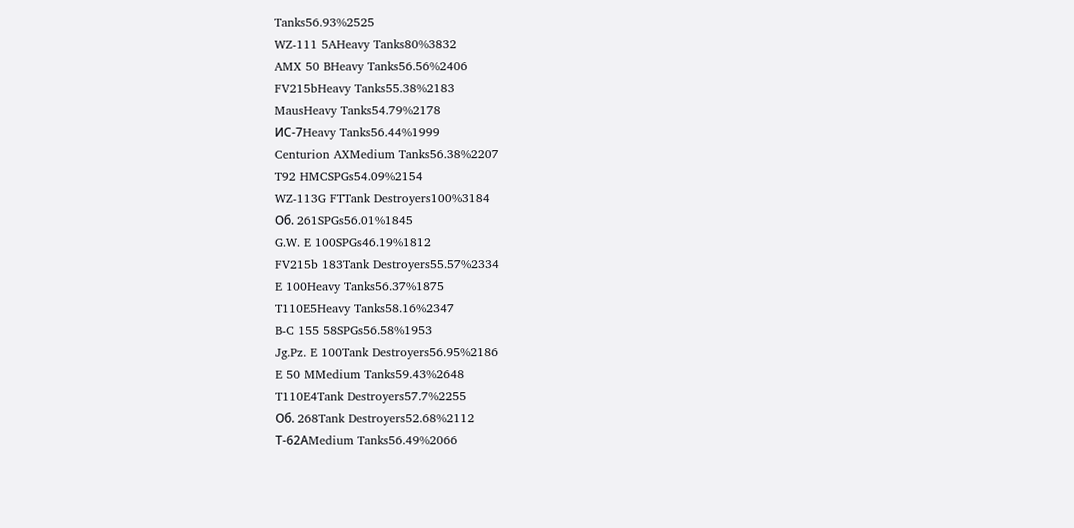Tanks56.93%2525
WZ-111 5AHeavy Tanks80%3832
AMX 50 BHeavy Tanks56.56%2406
FV215bHeavy Tanks55.38%2183
MausHeavy Tanks54.79%2178
ИС-7Heavy Tanks56.44%1999
Centurion AXMedium Tanks56.38%2207
T92 HMCSPGs54.09%2154
WZ-113G FTTank Destroyers100%3184
Об. 261SPGs56.01%1845
G.W. E 100SPGs46.19%1812
FV215b 183Tank Destroyers55.57%2334
E 100Heavy Tanks56.37%1875
T110E5Heavy Tanks58.16%2347
B-C 155 58SPGs56.58%1953
Jg.Pz. E 100Tank Destroyers56.95%2186
E 50 MMedium Tanks59.43%2648
T110E4Tank Destroyers57.7%2255
Об. 268Tank Destroyers52.68%2112
Т-62АMedium Tanks56.49%2066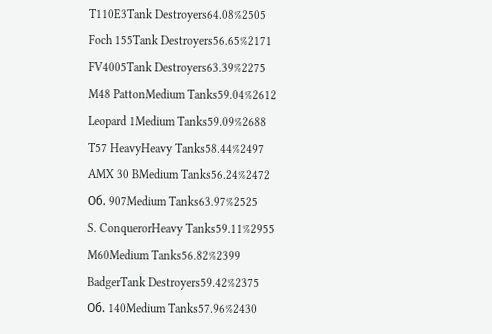T110E3Tank Destroyers64.08%2505
Foch 155Tank Destroyers56.65%2171
FV4005Tank Destroyers63.39%2275
M48 PattonMedium Tanks59.04%2612
Leopard 1Medium Tanks59.09%2688
T57 HeavyHeavy Tanks58.44%2497
AMX 30 BMedium Tanks56.24%2472
Об. 907Medium Tanks63.97%2525
S. ConquerorHeavy Tanks59.11%2955
M60Medium Tanks56.82%2399
BadgerTank Destroyers59.42%2375
Об. 140Medium Tanks57.96%2430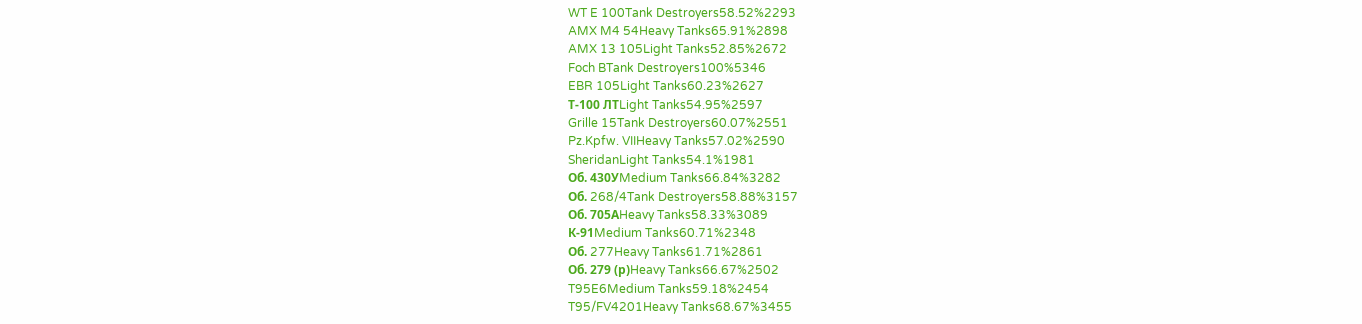WT E 100Tank Destroyers58.52%2293
AMX M4 54Heavy Tanks65.91%2898
AMX 13 105Light Tanks52.85%2672
Foch BTank Destroyers100%5346
EBR 105Light Tanks60.23%2627
Т-100 ЛТLight Tanks54.95%2597
Grille 15Tank Destroyers60.07%2551
Pz.Kpfw. VIIHeavy Tanks57.02%2590
SheridanLight Tanks54.1%1981
Об. 430УMedium Tanks66.84%3282
Об. 268/4Tank Destroyers58.88%3157
Об. 705АHeavy Tanks58.33%3089
К-91Medium Tanks60.71%2348
Об. 277Heavy Tanks61.71%2861
Об. 279 (р)Heavy Tanks66.67%2502
T95E6Medium Tanks59.18%2454
T95/FV4201Heavy Tanks68.67%3455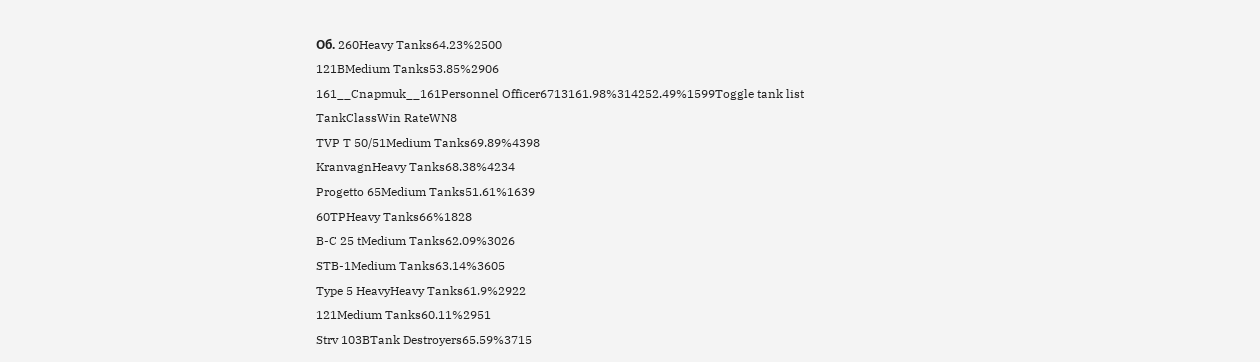Об. 260Heavy Tanks64.23%2500
121BMedium Tanks53.85%2906
161__Cnapmuk__161Personnel Officer6713161.98%314252.49%1599Toggle tank list
TankClassWin RateWN8
TVP T 50/51Medium Tanks69.89%4398
KranvagnHeavy Tanks68.38%4234
Progetto 65Medium Tanks51.61%1639
60TPHeavy Tanks66%1828
B-C 25 tMedium Tanks62.09%3026
STB-1Medium Tanks63.14%3605
Type 5 HeavyHeavy Tanks61.9%2922
121Medium Tanks60.11%2951
Strv 103BTank Destroyers65.59%3715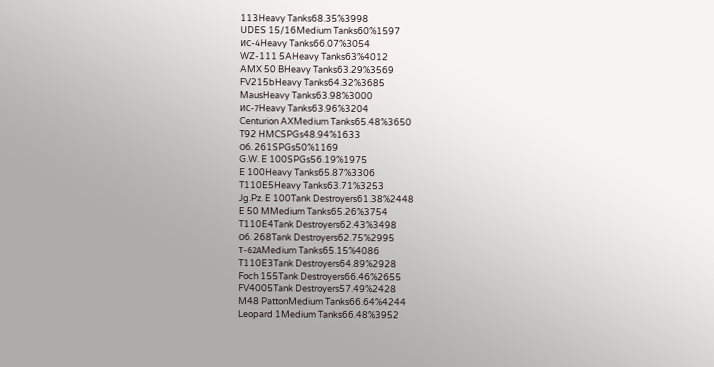113Heavy Tanks68.35%3998
UDES 15/16Medium Tanks60%1597
ИС-4Heavy Tanks66.07%3054
WZ-111 5AHeavy Tanks63%4012
AMX 50 BHeavy Tanks63.29%3569
FV215bHeavy Tanks64.32%3685
MausHeavy Tanks63.98%3000
ИС-7Heavy Tanks63.96%3204
Centurion AXMedium Tanks65.48%3650
T92 HMCSPGs48.94%1633
Об. 261SPGs50%1169
G.W. E 100SPGs56.19%1975
E 100Heavy Tanks65.87%3306
T110E5Heavy Tanks63.71%3253
Jg.Pz. E 100Tank Destroyers61.38%2448
E 50 MMedium Tanks65.26%3754
T110E4Tank Destroyers62.43%3498
Об. 268Tank Destroyers62.75%2995
Т-62АMedium Tanks65.15%4086
T110E3Tank Destroyers64.89%2928
Foch 155Tank Destroyers66.46%2655
FV4005Tank Destroyers57.49%2428
M48 PattonMedium Tanks66.64%4244
Leopard 1Medium Tanks66.48%3952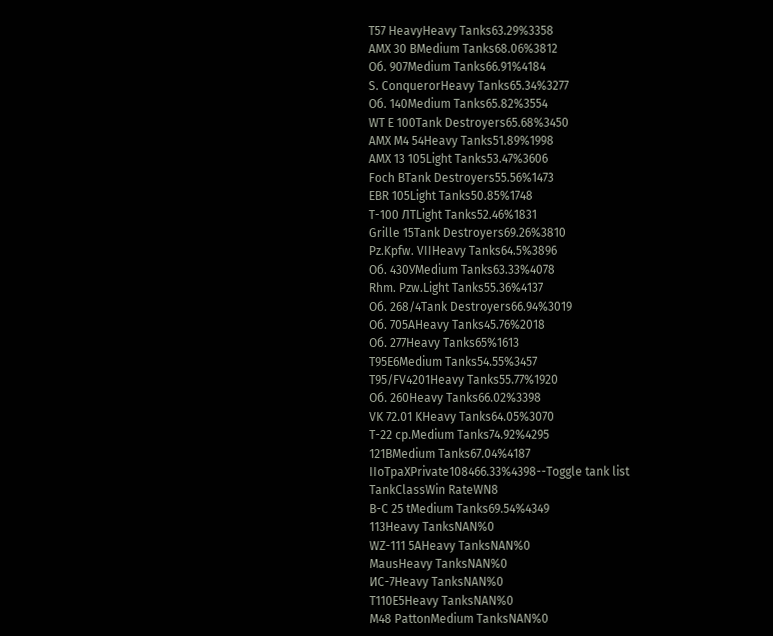T57 HeavyHeavy Tanks63.29%3358
AMX 30 BMedium Tanks68.06%3812
Об. 907Medium Tanks66.91%4184
S. ConquerorHeavy Tanks65.34%3277
Об. 140Medium Tanks65.82%3554
WT E 100Tank Destroyers65.68%3450
AMX M4 54Heavy Tanks51.89%1998
AMX 13 105Light Tanks53.47%3606
Foch BTank Destroyers55.56%1473
EBR 105Light Tanks50.85%1748
Т-100 ЛТLight Tanks52.46%1831
Grille 15Tank Destroyers69.26%3810
Pz.Kpfw. VIIHeavy Tanks64.5%3896
Об. 430УMedium Tanks63.33%4078
Rhm. Pzw.Light Tanks55.36%4137
Об. 268/4Tank Destroyers66.94%3019
Об. 705АHeavy Tanks45.76%2018
Об. 277Heavy Tanks65%1613
T95E6Medium Tanks54.55%3457
T95/FV4201Heavy Tanks55.77%1920
Об. 260Heavy Tanks66.02%3398
VK 72.01 KHeavy Tanks64.05%3070
Т-22 ср.Medium Tanks74.92%4295
121BMedium Tanks67.04%4187
IIoTpaXPrivate108466.33%4398--Toggle tank list
TankClassWin RateWN8
B-C 25 tMedium Tanks69.54%4349
113Heavy TanksNAN%0
WZ-111 5AHeavy TanksNAN%0
MausHeavy TanksNAN%0
ИС-7Heavy TanksNAN%0
T110E5Heavy TanksNAN%0
M48 PattonMedium TanksNAN%0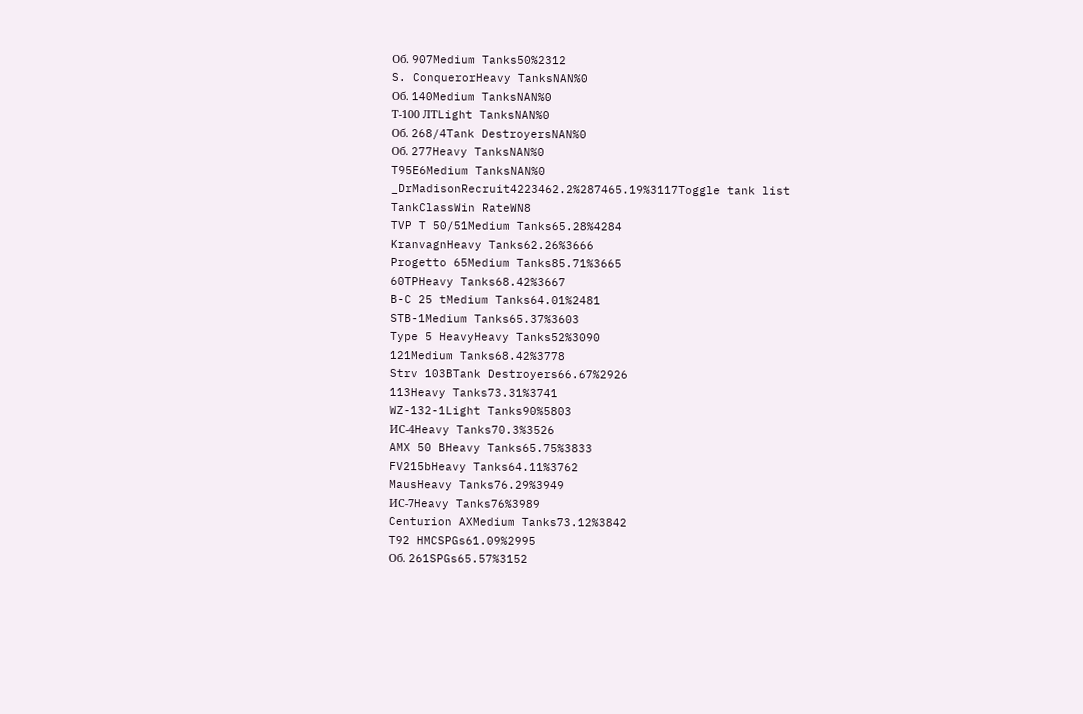Об. 907Medium Tanks50%2312
S. ConquerorHeavy TanksNAN%0
Об. 140Medium TanksNAN%0
Т-100 ЛТLight TanksNAN%0
Об. 268/4Tank DestroyersNAN%0
Об. 277Heavy TanksNAN%0
T95E6Medium TanksNAN%0
_DrMadisonRecruit4223462.2%287465.19%3117Toggle tank list
TankClassWin RateWN8
TVP T 50/51Medium Tanks65.28%4284
KranvagnHeavy Tanks62.26%3666
Progetto 65Medium Tanks85.71%3665
60TPHeavy Tanks68.42%3667
B-C 25 tMedium Tanks64.01%2481
STB-1Medium Tanks65.37%3603
Type 5 HeavyHeavy Tanks52%3090
121Medium Tanks68.42%3778
Strv 103BTank Destroyers66.67%2926
113Heavy Tanks73.31%3741
WZ-132-1Light Tanks90%5803
ИС-4Heavy Tanks70.3%3526
AMX 50 BHeavy Tanks65.75%3833
FV215bHeavy Tanks64.11%3762
MausHeavy Tanks76.29%3949
ИС-7Heavy Tanks76%3989
Centurion AXMedium Tanks73.12%3842
T92 HMCSPGs61.09%2995
Об. 261SPGs65.57%3152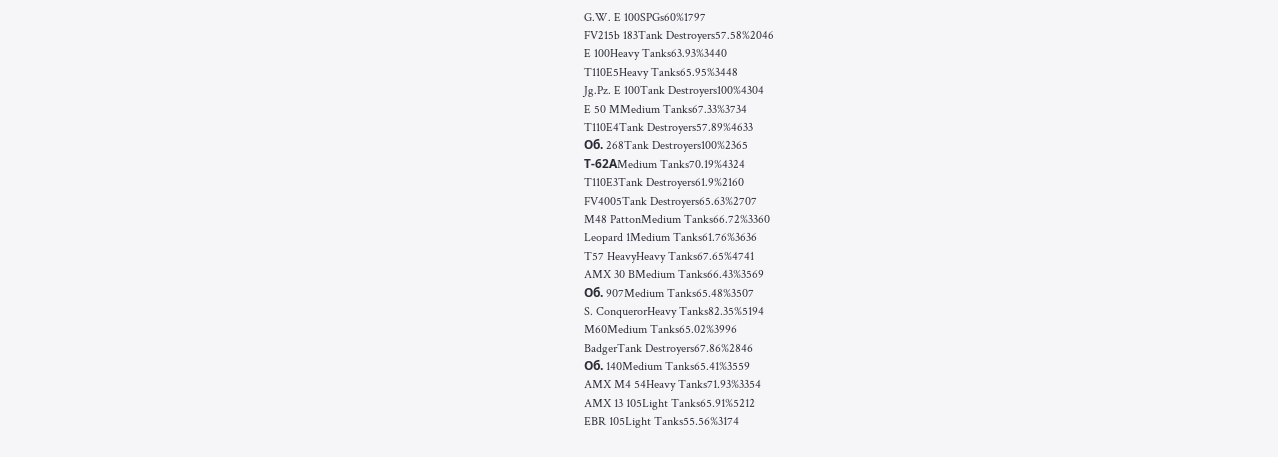G.W. E 100SPGs60%1797
FV215b 183Tank Destroyers57.58%2046
E 100Heavy Tanks63.93%3440
T110E5Heavy Tanks65.95%3448
Jg.Pz. E 100Tank Destroyers100%4304
E 50 MMedium Tanks67.33%3734
T110E4Tank Destroyers57.89%4633
Об. 268Tank Destroyers100%2365
Т-62АMedium Tanks70.19%4324
T110E3Tank Destroyers61.9%2160
FV4005Tank Destroyers65.63%2707
M48 PattonMedium Tanks66.72%3360
Leopard 1Medium Tanks61.76%3636
T57 HeavyHeavy Tanks67.65%4741
AMX 30 BMedium Tanks66.43%3569
Об. 907Medium Tanks65.48%3507
S. ConquerorHeavy Tanks82.35%5194
M60Medium Tanks65.02%3996
BadgerTank Destroyers67.86%2846
Об. 140Medium Tanks65.41%3559
AMX M4 54Heavy Tanks71.93%3354
AMX 13 105Light Tanks65.91%5212
EBR 105Light Tanks55.56%3174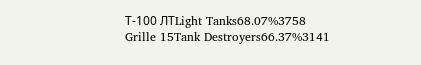Т-100 ЛТLight Tanks68.07%3758
Grille 15Tank Destroyers66.37%3141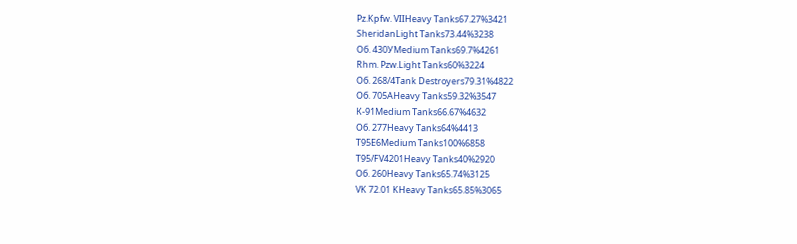Pz.Kpfw. VIIHeavy Tanks67.27%3421
SheridanLight Tanks73.44%3238
Об. 430УMedium Tanks69.7%4261
Rhm. Pzw.Light Tanks60%3224
Об. 268/4Tank Destroyers79.31%4822
Об. 705АHeavy Tanks59.32%3547
К-91Medium Tanks66.67%4632
Об. 277Heavy Tanks64%4413
T95E6Medium Tanks100%6858
T95/FV4201Heavy Tanks40%2920
Об. 260Heavy Tanks65.74%3125
VK 72.01 KHeavy Tanks65.85%3065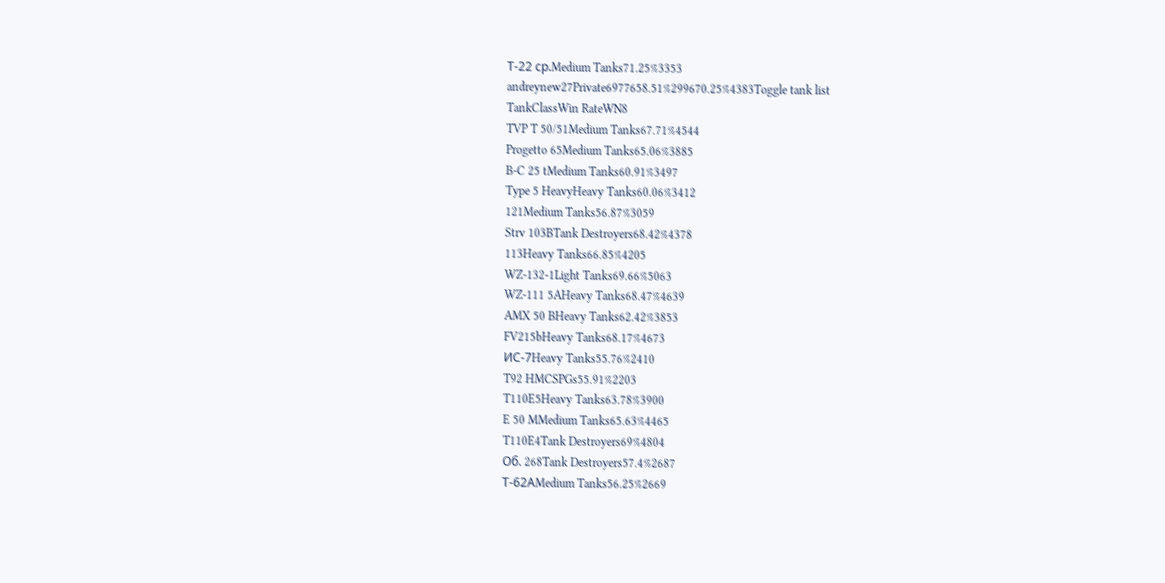Т-22 ср.Medium Tanks71.25%3353
andreynew27Private6977658.51%299670.25%4383Toggle tank list
TankClassWin RateWN8
TVP T 50/51Medium Tanks67.71%4544
Progetto 65Medium Tanks65.06%3885
B-C 25 tMedium Tanks60.91%3497
Type 5 HeavyHeavy Tanks60.06%3412
121Medium Tanks56.87%3059
Strv 103BTank Destroyers68.42%4378
113Heavy Tanks66.85%4205
WZ-132-1Light Tanks69.66%5063
WZ-111 5AHeavy Tanks68.47%4639
AMX 50 BHeavy Tanks62.42%3853
FV215bHeavy Tanks68.17%4673
ИС-7Heavy Tanks55.76%2410
T92 HMCSPGs55.91%2203
T110E5Heavy Tanks63.78%3900
E 50 MMedium Tanks65.63%4465
T110E4Tank Destroyers69%4804
Об. 268Tank Destroyers57.4%2687
Т-62АMedium Tanks56.25%2669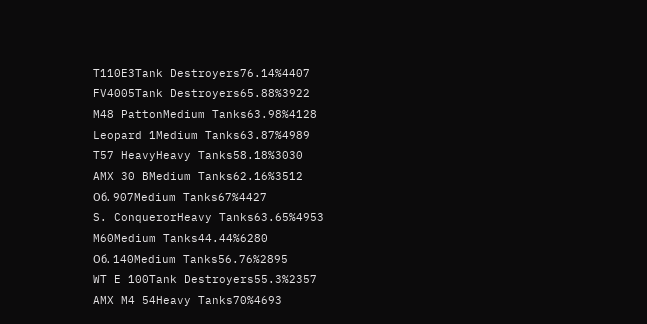T110E3Tank Destroyers76.14%4407
FV4005Tank Destroyers65.88%3922
M48 PattonMedium Tanks63.98%4128
Leopard 1Medium Tanks63.87%4989
T57 HeavyHeavy Tanks58.18%3030
AMX 30 BMedium Tanks62.16%3512
Об. 907Medium Tanks67%4427
S. ConquerorHeavy Tanks63.65%4953
M60Medium Tanks44.44%6280
Об. 140Medium Tanks56.76%2895
WT E 100Tank Destroyers55.3%2357
AMX M4 54Heavy Tanks70%4693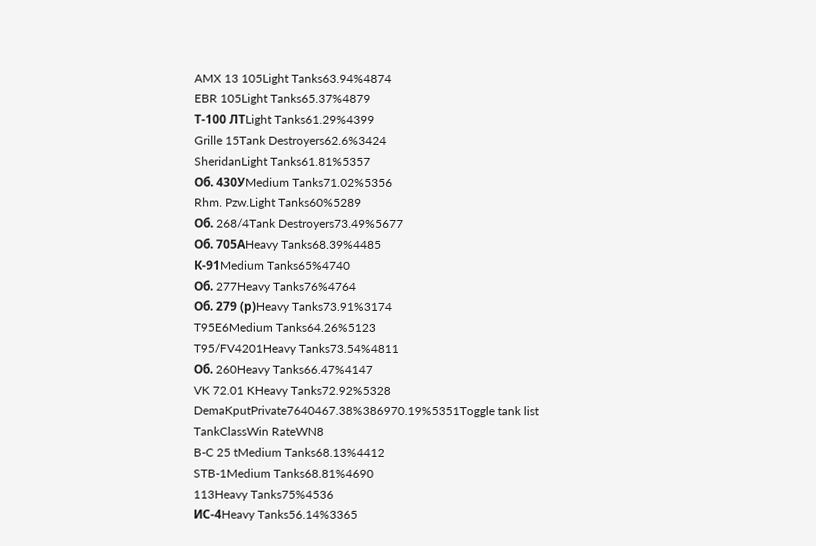AMX 13 105Light Tanks63.94%4874
EBR 105Light Tanks65.37%4879
Т-100 ЛТLight Tanks61.29%4399
Grille 15Tank Destroyers62.6%3424
SheridanLight Tanks61.81%5357
Об. 430УMedium Tanks71.02%5356
Rhm. Pzw.Light Tanks60%5289
Об. 268/4Tank Destroyers73.49%5677
Об. 705АHeavy Tanks68.39%4485
К-91Medium Tanks65%4740
Об. 277Heavy Tanks76%4764
Об. 279 (р)Heavy Tanks73.91%3174
T95E6Medium Tanks64.26%5123
T95/FV4201Heavy Tanks73.54%4811
Об. 260Heavy Tanks66.47%4147
VK 72.01 KHeavy Tanks72.92%5328
DemaKputPrivate7640467.38%386970.19%5351Toggle tank list
TankClassWin RateWN8
B-C 25 tMedium Tanks68.13%4412
STB-1Medium Tanks68.81%4690
113Heavy Tanks75%4536
ИС-4Heavy Tanks56.14%3365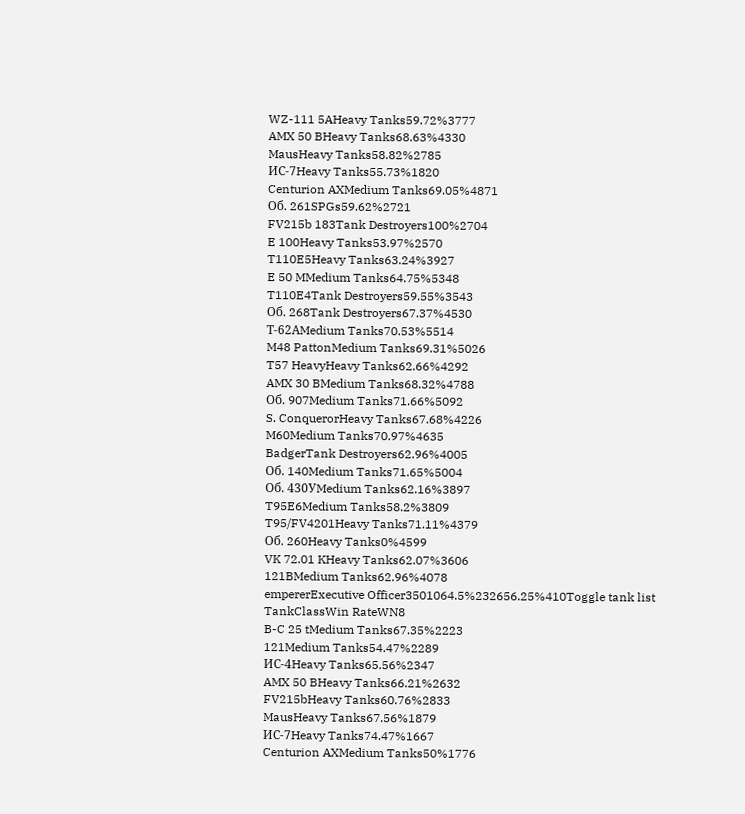WZ-111 5AHeavy Tanks59.72%3777
AMX 50 BHeavy Tanks68.63%4330
MausHeavy Tanks58.82%2785
ИС-7Heavy Tanks55.73%1820
Centurion AXMedium Tanks69.05%4871
Об. 261SPGs59.62%2721
FV215b 183Tank Destroyers100%2704
E 100Heavy Tanks53.97%2570
T110E5Heavy Tanks63.24%3927
E 50 MMedium Tanks64.75%5348
T110E4Tank Destroyers59.55%3543
Об. 268Tank Destroyers67.37%4530
Т-62АMedium Tanks70.53%5514
M48 PattonMedium Tanks69.31%5026
T57 HeavyHeavy Tanks62.66%4292
AMX 30 BMedium Tanks68.32%4788
Об. 907Medium Tanks71.66%5092
S. ConquerorHeavy Tanks67.68%4226
M60Medium Tanks70.97%4635
BadgerTank Destroyers62.96%4005
Об. 140Medium Tanks71.65%5004
Об. 430УMedium Tanks62.16%3897
T95E6Medium Tanks58.2%3809
T95/FV4201Heavy Tanks71.11%4379
Об. 260Heavy Tanks0%4599
VK 72.01 KHeavy Tanks62.07%3606
121BMedium Tanks62.96%4078
empererExecutive Officer3501064.5%232656.25%410Toggle tank list
TankClassWin RateWN8
B-C 25 tMedium Tanks67.35%2223
121Medium Tanks54.47%2289
ИС-4Heavy Tanks65.56%2347
AMX 50 BHeavy Tanks66.21%2632
FV215bHeavy Tanks60.76%2833
MausHeavy Tanks67.56%1879
ИС-7Heavy Tanks74.47%1667
Centurion AXMedium Tanks50%1776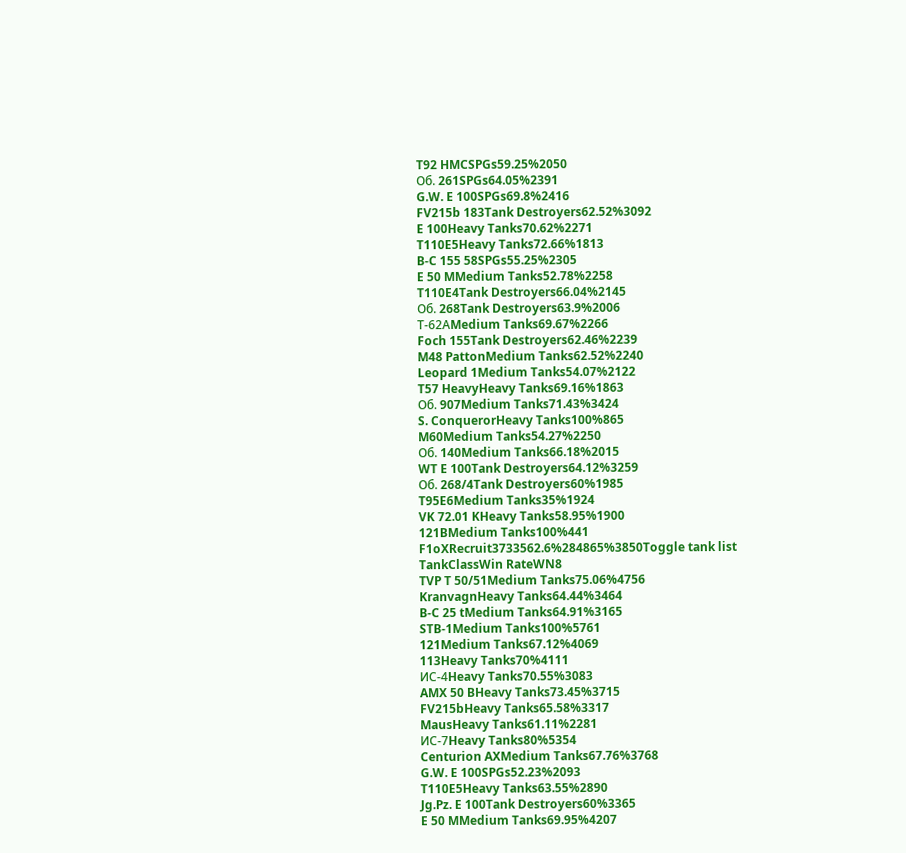T92 HMCSPGs59.25%2050
Об. 261SPGs64.05%2391
G.W. E 100SPGs69.8%2416
FV215b 183Tank Destroyers62.52%3092
E 100Heavy Tanks70.62%2271
T110E5Heavy Tanks72.66%1813
B-C 155 58SPGs55.25%2305
E 50 MMedium Tanks52.78%2258
T110E4Tank Destroyers66.04%2145
Об. 268Tank Destroyers63.9%2006
Т-62АMedium Tanks69.67%2266
Foch 155Tank Destroyers62.46%2239
M48 PattonMedium Tanks62.52%2240
Leopard 1Medium Tanks54.07%2122
T57 HeavyHeavy Tanks69.16%1863
Об. 907Medium Tanks71.43%3424
S. ConquerorHeavy Tanks100%865
M60Medium Tanks54.27%2250
Об. 140Medium Tanks66.18%2015
WT E 100Tank Destroyers64.12%3259
Об. 268/4Tank Destroyers60%1985
T95E6Medium Tanks35%1924
VK 72.01 KHeavy Tanks58.95%1900
121BMedium Tanks100%441
F1oXRecruit3733562.6%284865%3850Toggle tank list
TankClassWin RateWN8
TVP T 50/51Medium Tanks75.06%4756
KranvagnHeavy Tanks64.44%3464
B-C 25 tMedium Tanks64.91%3165
STB-1Medium Tanks100%5761
121Medium Tanks67.12%4069
113Heavy Tanks70%4111
ИС-4Heavy Tanks70.55%3083
AMX 50 BHeavy Tanks73.45%3715
FV215bHeavy Tanks65.58%3317
MausHeavy Tanks61.11%2281
ИС-7Heavy Tanks80%5354
Centurion AXMedium Tanks67.76%3768
G.W. E 100SPGs52.23%2093
T110E5Heavy Tanks63.55%2890
Jg.Pz. E 100Tank Destroyers60%3365
E 50 MMedium Tanks69.95%4207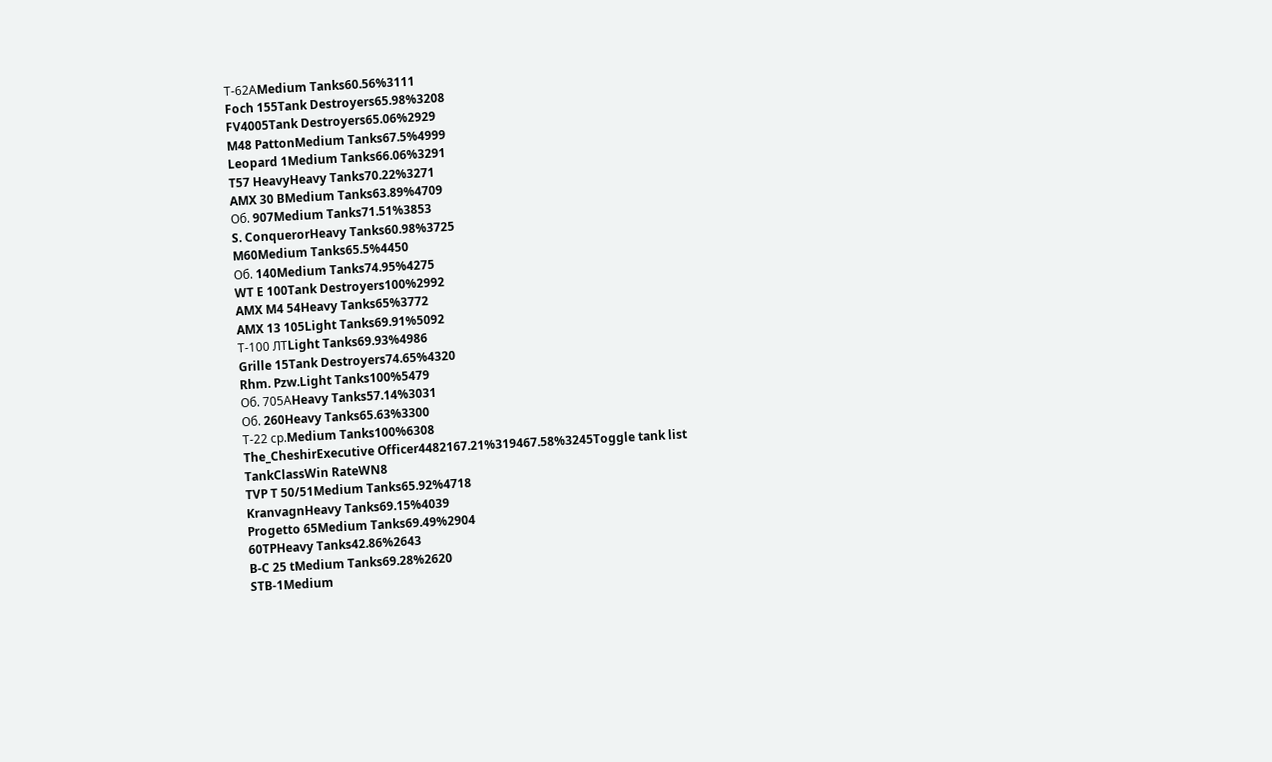Т-62АMedium Tanks60.56%3111
Foch 155Tank Destroyers65.98%3208
FV4005Tank Destroyers65.06%2929
M48 PattonMedium Tanks67.5%4999
Leopard 1Medium Tanks66.06%3291
T57 HeavyHeavy Tanks70.22%3271
AMX 30 BMedium Tanks63.89%4709
Об. 907Medium Tanks71.51%3853
S. ConquerorHeavy Tanks60.98%3725
M60Medium Tanks65.5%4450
Об. 140Medium Tanks74.95%4275
WT E 100Tank Destroyers100%2992
AMX M4 54Heavy Tanks65%3772
AMX 13 105Light Tanks69.91%5092
Т-100 ЛТLight Tanks69.93%4986
Grille 15Tank Destroyers74.65%4320
Rhm. Pzw.Light Tanks100%5479
Об. 705АHeavy Tanks57.14%3031
Об. 260Heavy Tanks65.63%3300
Т-22 ср.Medium Tanks100%6308
The_CheshirExecutive Officer4482167.21%319467.58%3245Toggle tank list
TankClassWin RateWN8
TVP T 50/51Medium Tanks65.92%4718
KranvagnHeavy Tanks69.15%4039
Progetto 65Medium Tanks69.49%2904
60TPHeavy Tanks42.86%2643
B-C 25 tMedium Tanks69.28%2620
STB-1Medium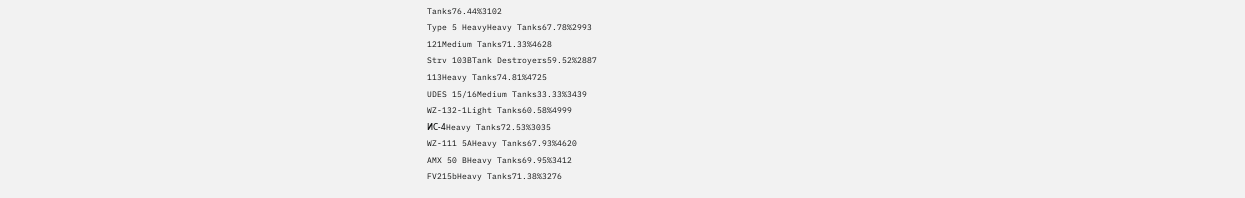Tanks76.44%3102
Type 5 HeavyHeavy Tanks67.78%2993
121Medium Tanks71.33%4628
Strv 103BTank Destroyers59.52%2887
113Heavy Tanks74.81%4725
UDES 15/16Medium Tanks33.33%3439
WZ-132-1Light Tanks60.58%4999
ИС-4Heavy Tanks72.53%3035
WZ-111 5AHeavy Tanks67.93%4620
AMX 50 BHeavy Tanks69.95%3412
FV215bHeavy Tanks71.38%3276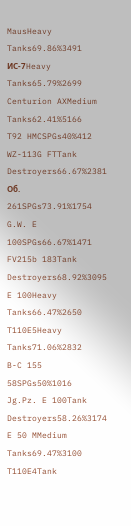MausHeavy Tanks69.86%3491
ИС-7Heavy Tanks65.79%2699
Centurion AXMedium Tanks62.41%5166
T92 HMCSPGs40%412
WZ-113G FTTank Destroyers66.67%2381
Об. 261SPGs73.91%1754
G.W. E 100SPGs66.67%1471
FV215b 183Tank Destroyers68.92%3095
E 100Heavy Tanks66.47%2650
T110E5Heavy Tanks71.06%2832
B-C 155 58SPGs50%1016
Jg.Pz. E 100Tank Destroyers58.26%3174
E 50 MMedium Tanks69.47%3100
T110E4Tank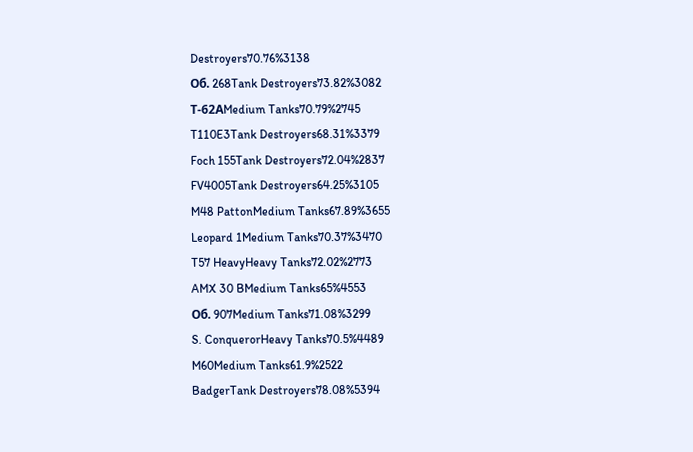Destroyers70.76%3138
Об. 268Tank Destroyers73.82%3082
Т-62АMedium Tanks70.79%2745
T110E3Tank Destroyers68.31%3379
Foch 155Tank Destroyers72.04%2837
FV4005Tank Destroyers64.25%3105
M48 PattonMedium Tanks67.89%3655
Leopard 1Medium Tanks70.37%3470
T57 HeavyHeavy Tanks72.02%2773
AMX 30 BMedium Tanks65%4553
Об. 907Medium Tanks71.08%3299
S. ConquerorHeavy Tanks70.5%4489
M60Medium Tanks61.9%2522
BadgerTank Destroyers78.08%5394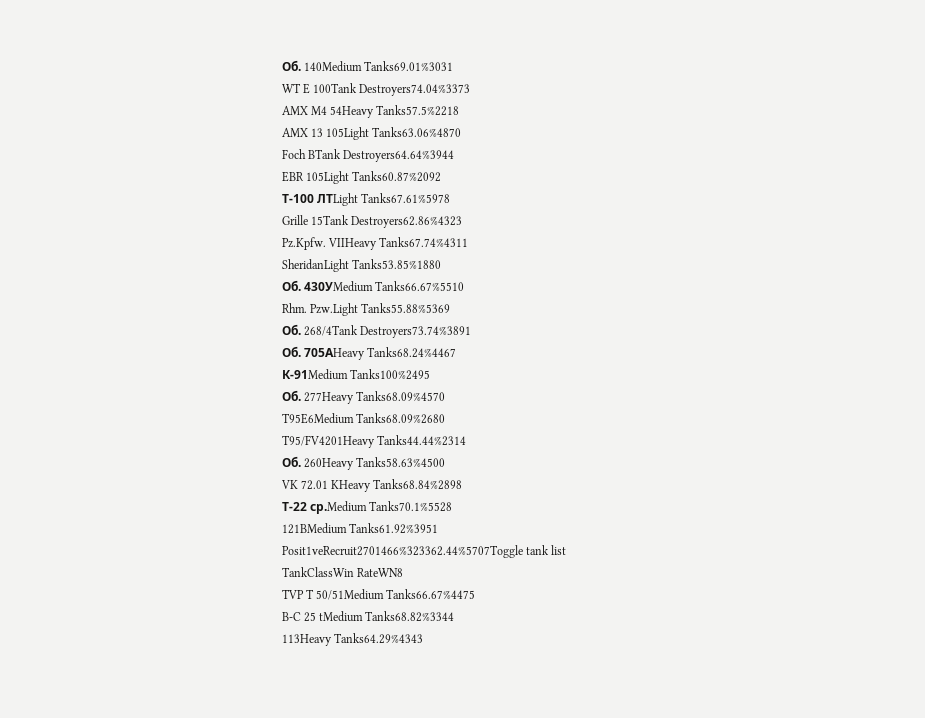Об. 140Medium Tanks69.01%3031
WT E 100Tank Destroyers74.04%3373
AMX M4 54Heavy Tanks57.5%2218
AMX 13 105Light Tanks63.06%4870
Foch BTank Destroyers64.64%3944
EBR 105Light Tanks60.87%2092
Т-100 ЛТLight Tanks67.61%5978
Grille 15Tank Destroyers62.86%4323
Pz.Kpfw. VIIHeavy Tanks67.74%4311
SheridanLight Tanks53.85%1880
Об. 430УMedium Tanks66.67%5510
Rhm. Pzw.Light Tanks55.88%5369
Об. 268/4Tank Destroyers73.74%3891
Об. 705АHeavy Tanks68.24%4467
К-91Medium Tanks100%2495
Об. 277Heavy Tanks68.09%4570
T95E6Medium Tanks68.09%2680
T95/FV4201Heavy Tanks44.44%2314
Об. 260Heavy Tanks58.63%4500
VK 72.01 KHeavy Tanks68.84%2898
Т-22 ср.Medium Tanks70.1%5528
121BMedium Tanks61.92%3951
Posit1veRecruit2701466%323362.44%5707Toggle tank list
TankClassWin RateWN8
TVP T 50/51Medium Tanks66.67%4475
B-C 25 tMedium Tanks68.82%3344
113Heavy Tanks64.29%4343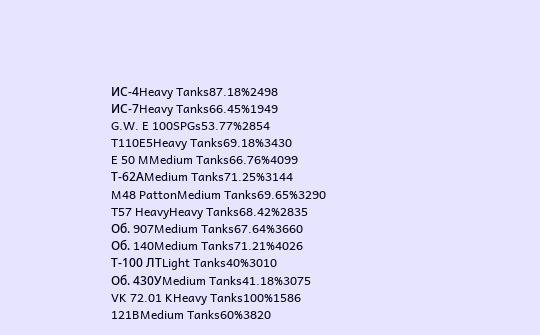ИС-4Heavy Tanks87.18%2498
ИС-7Heavy Tanks66.45%1949
G.W. E 100SPGs53.77%2854
T110E5Heavy Tanks69.18%3430
E 50 MMedium Tanks66.76%4099
Т-62АMedium Tanks71.25%3144
M48 PattonMedium Tanks69.65%3290
T57 HeavyHeavy Tanks68.42%2835
Об. 907Medium Tanks67.64%3660
Об. 140Medium Tanks71.21%4026
Т-100 ЛТLight Tanks40%3010
Об. 430УMedium Tanks41.18%3075
VK 72.01 KHeavy Tanks100%1586
121BMedium Tanks60%3820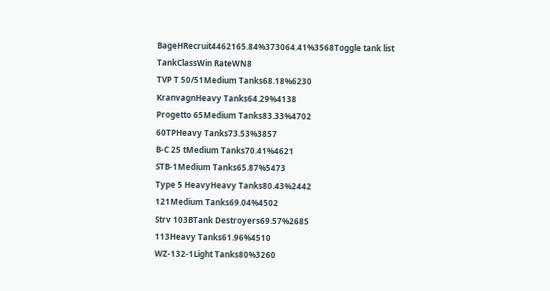BageHRecruit4462165.84%373064.41%3568Toggle tank list
TankClassWin RateWN8
TVP T 50/51Medium Tanks68.18%6230
KranvagnHeavy Tanks64.29%4138
Progetto 65Medium Tanks83.33%4702
60TPHeavy Tanks73.53%3857
B-C 25 tMedium Tanks70.41%4621
STB-1Medium Tanks65.87%5473
Type 5 HeavyHeavy Tanks80.43%2442
121Medium Tanks69.04%4502
Strv 103BTank Destroyers69.57%2685
113Heavy Tanks61.96%4510
WZ-132-1Light Tanks80%3260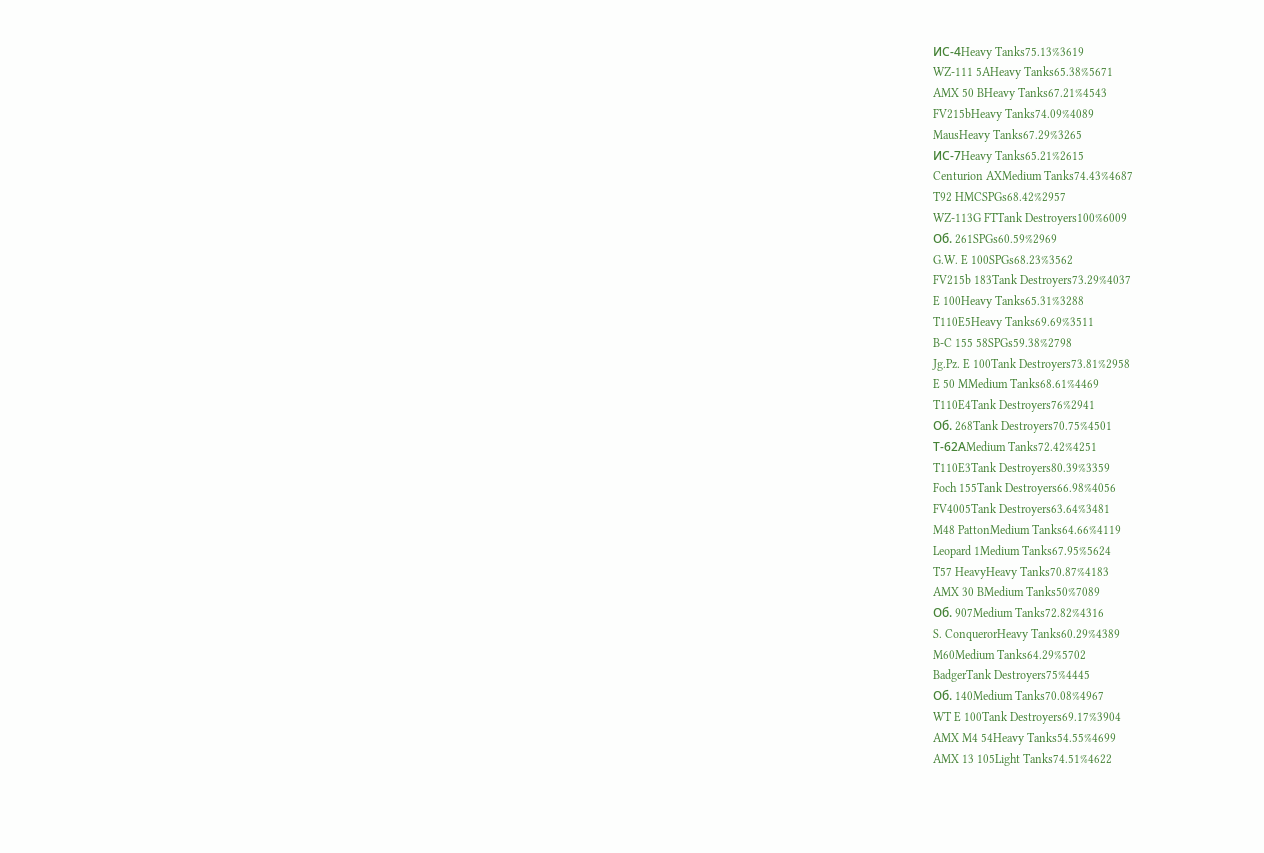ИС-4Heavy Tanks75.13%3619
WZ-111 5AHeavy Tanks65.38%5671
AMX 50 BHeavy Tanks67.21%4543
FV215bHeavy Tanks74.09%4089
MausHeavy Tanks67.29%3265
ИС-7Heavy Tanks65.21%2615
Centurion AXMedium Tanks74.43%4687
T92 HMCSPGs68.42%2957
WZ-113G FTTank Destroyers100%6009
Об. 261SPGs60.59%2969
G.W. E 100SPGs68.23%3562
FV215b 183Tank Destroyers73.29%4037
E 100Heavy Tanks65.31%3288
T110E5Heavy Tanks69.69%3511
B-C 155 58SPGs59.38%2798
Jg.Pz. E 100Tank Destroyers73.81%2958
E 50 MMedium Tanks68.61%4469
T110E4Tank Destroyers76%2941
Об. 268Tank Destroyers70.75%4501
Т-62АMedium Tanks72.42%4251
T110E3Tank Destroyers80.39%3359
Foch 155Tank Destroyers66.98%4056
FV4005Tank Destroyers63.64%3481
M48 PattonMedium Tanks64.66%4119
Leopard 1Medium Tanks67.95%5624
T57 HeavyHeavy Tanks70.87%4183
AMX 30 BMedium Tanks50%7089
Об. 907Medium Tanks72.82%4316
S. ConquerorHeavy Tanks60.29%4389
M60Medium Tanks64.29%5702
BadgerTank Destroyers75%4445
Об. 140Medium Tanks70.08%4967
WT E 100Tank Destroyers69.17%3904
AMX M4 54Heavy Tanks54.55%4699
AMX 13 105Light Tanks74.51%4622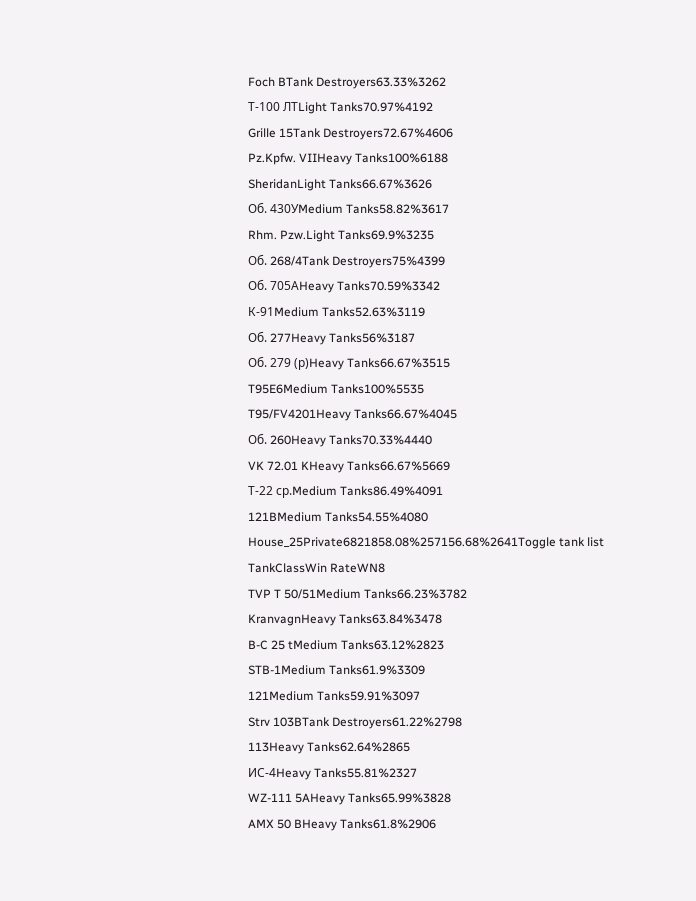Foch BTank Destroyers63.33%3262
Т-100 ЛТLight Tanks70.97%4192
Grille 15Tank Destroyers72.67%4606
Pz.Kpfw. VIIHeavy Tanks100%6188
SheridanLight Tanks66.67%3626
Об. 430УMedium Tanks58.82%3617
Rhm. Pzw.Light Tanks69.9%3235
Об. 268/4Tank Destroyers75%4399
Об. 705АHeavy Tanks70.59%3342
К-91Medium Tanks52.63%3119
Об. 277Heavy Tanks56%3187
Об. 279 (р)Heavy Tanks66.67%3515
T95E6Medium Tanks100%5535
T95/FV4201Heavy Tanks66.67%4045
Об. 260Heavy Tanks70.33%4440
VK 72.01 KHeavy Tanks66.67%5669
Т-22 ср.Medium Tanks86.49%4091
121BMedium Tanks54.55%4080
House_25Private6821858.08%257156.68%2641Toggle tank list
TankClassWin RateWN8
TVP T 50/51Medium Tanks66.23%3782
KranvagnHeavy Tanks63.84%3478
B-C 25 tMedium Tanks63.12%2823
STB-1Medium Tanks61.9%3309
121Medium Tanks59.91%3097
Strv 103BTank Destroyers61.22%2798
113Heavy Tanks62.64%2865
ИС-4Heavy Tanks55.81%2327
WZ-111 5AHeavy Tanks65.99%3828
AMX 50 BHeavy Tanks61.8%2906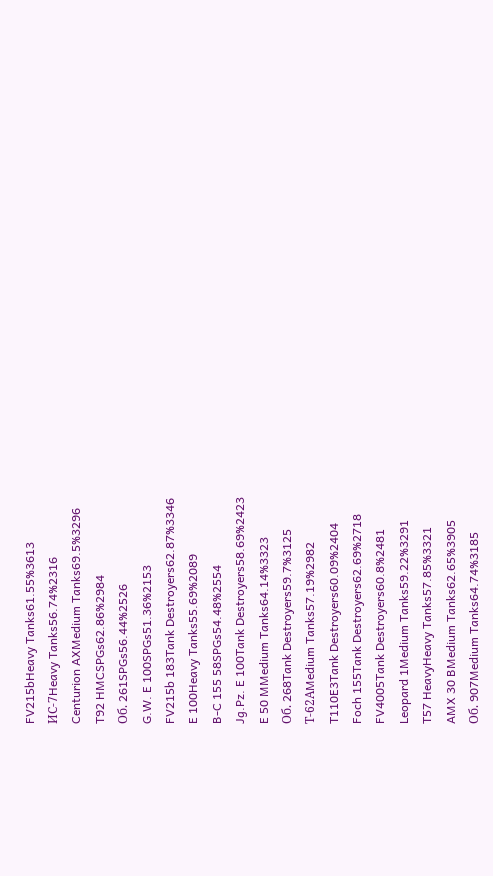FV215bHeavy Tanks61.55%3613
ИС-7Heavy Tanks56.74%2316
Centurion AXMedium Tanks69.5%3296
T92 HMCSPGs62.86%2984
Об. 261SPGs56.44%2526
G.W. E 100SPGs51.36%2153
FV215b 183Tank Destroyers62.87%3346
E 100Heavy Tanks55.69%2089
B-C 155 58SPGs54.48%2554
Jg.Pz. E 100Tank Destroyers58.69%2423
E 50 MMedium Tanks64.14%3323
Об. 268Tank Destroyers59.7%3125
Т-62АMedium Tanks57.19%2982
T110E3Tank Destroyers60.09%2404
Foch 155Tank Destroyers62.69%2718
FV4005Tank Destroyers60.8%2481
Leopard 1Medium Tanks59.22%3291
T57 HeavyHeavy Tanks57.85%3321
AMX 30 BMedium Tanks62.65%3905
Об. 907Medium Tanks64.74%3185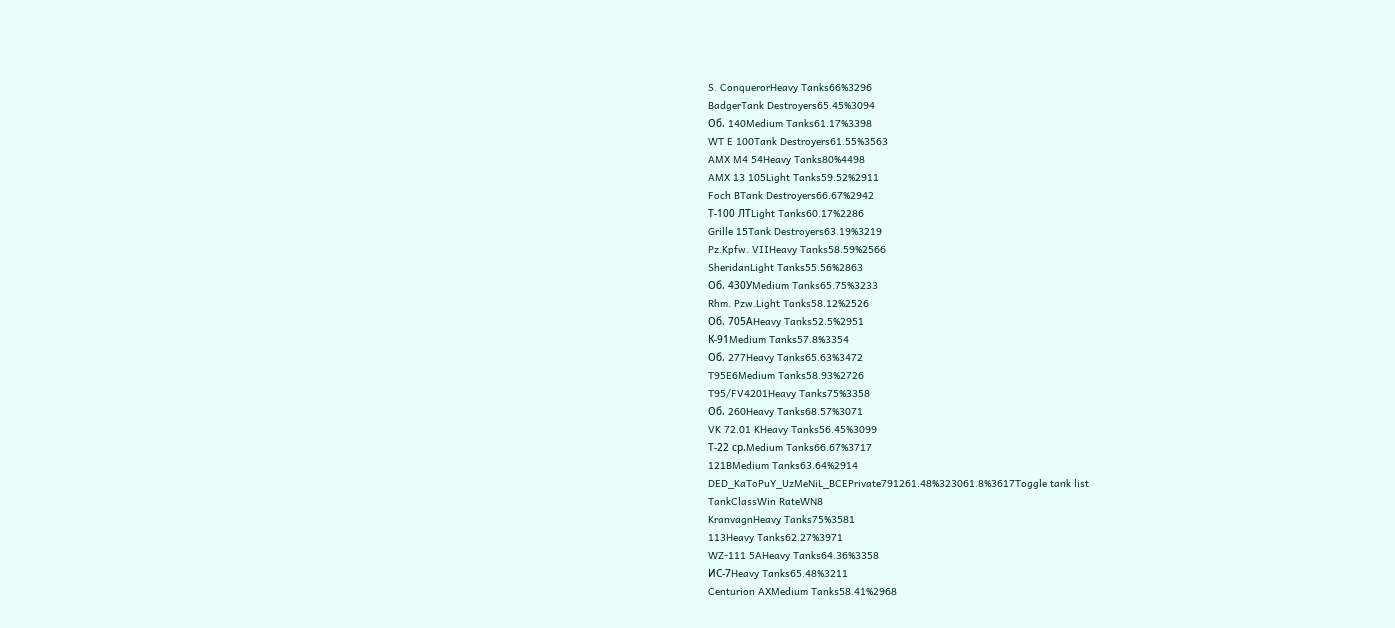S. ConquerorHeavy Tanks66%3296
BadgerTank Destroyers65.45%3094
Об. 140Medium Tanks61.17%3398
WT E 100Tank Destroyers61.55%3563
AMX M4 54Heavy Tanks80%4498
AMX 13 105Light Tanks59.52%2911
Foch BTank Destroyers66.67%2942
Т-100 ЛТLight Tanks60.17%2286
Grille 15Tank Destroyers63.19%3219
Pz.Kpfw. VIIHeavy Tanks58.59%2566
SheridanLight Tanks55.56%2863
Об. 430УMedium Tanks65.75%3233
Rhm. Pzw.Light Tanks58.12%2526
Об. 705АHeavy Tanks52.5%2951
К-91Medium Tanks57.8%3354
Об. 277Heavy Tanks65.63%3472
T95E6Medium Tanks58.93%2726
T95/FV4201Heavy Tanks75%3358
Об. 260Heavy Tanks68.57%3071
VK 72.01 KHeavy Tanks56.45%3099
Т-22 ср.Medium Tanks66.67%3717
121BMedium Tanks63.64%2914
DED_KaToPuY_UzMeNiL_BCEPrivate791261.48%323061.8%3617Toggle tank list
TankClassWin RateWN8
KranvagnHeavy Tanks75%3581
113Heavy Tanks62.27%3971
WZ-111 5AHeavy Tanks64.36%3358
ИС-7Heavy Tanks65.48%3211
Centurion AXMedium Tanks58.41%2968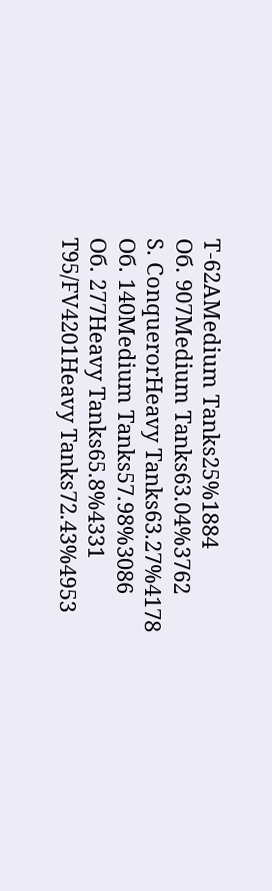Т-62АMedium Tanks25%1884
Об. 907Medium Tanks63.04%3762
S. ConquerorHeavy Tanks63.27%4178
Об. 140Medium Tanks57.98%3086
Об. 277Heavy Tanks65.8%4331
T95/FV4201Heavy Tanks72.43%4953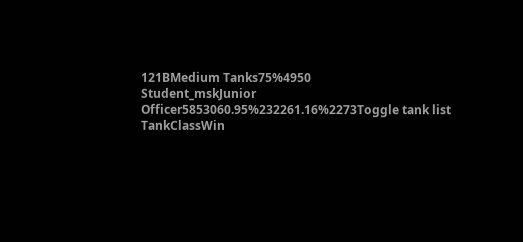121BMedium Tanks75%4950
Student_mskJunior Officer5853060.95%232261.16%2273Toggle tank list
TankClassWin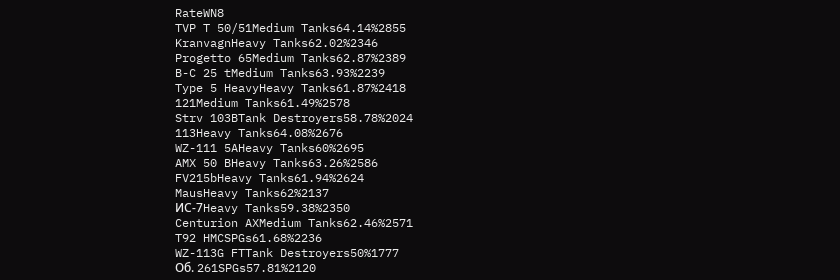RateWN8
TVP T 50/51Medium Tanks64.14%2855
KranvagnHeavy Tanks62.02%2346
Progetto 65Medium Tanks62.87%2389
B-C 25 tMedium Tanks63.93%2239
Type 5 HeavyHeavy Tanks61.87%2418
121Medium Tanks61.49%2578
Strv 103BTank Destroyers58.78%2024
113Heavy Tanks64.08%2676
WZ-111 5AHeavy Tanks60%2695
AMX 50 BHeavy Tanks63.26%2586
FV215bHeavy Tanks61.94%2624
MausHeavy Tanks62%2137
ИС-7Heavy Tanks59.38%2350
Centurion AXMedium Tanks62.46%2571
T92 HMCSPGs61.68%2236
WZ-113G FTTank Destroyers50%1777
Об. 261SPGs57.81%2120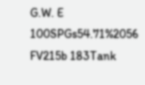G.W. E 100SPGs54.71%2056
FV215b 183Tank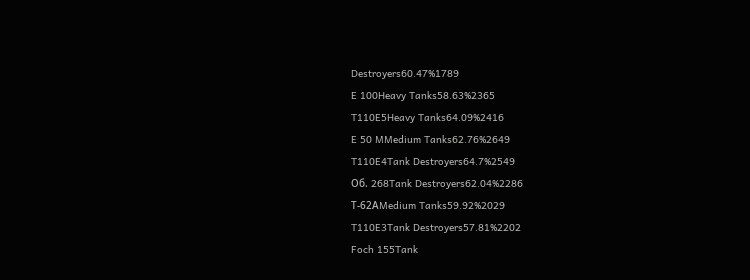Destroyers60.47%1789
E 100Heavy Tanks58.63%2365
T110E5Heavy Tanks64.09%2416
E 50 MMedium Tanks62.76%2649
T110E4Tank Destroyers64.7%2549
Об. 268Tank Destroyers62.04%2286
Т-62АMedium Tanks59.92%2029
T110E3Tank Destroyers57.81%2202
Foch 155Tank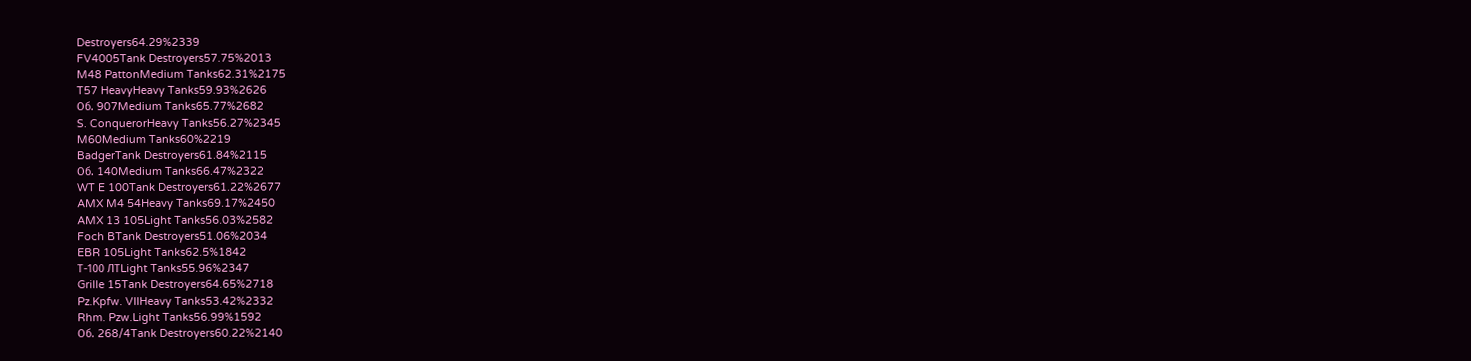Destroyers64.29%2339
FV4005Tank Destroyers57.75%2013
M48 PattonMedium Tanks62.31%2175
T57 HeavyHeavy Tanks59.93%2626
Об. 907Medium Tanks65.77%2682
S. ConquerorHeavy Tanks56.27%2345
M60Medium Tanks60%2219
BadgerTank Destroyers61.84%2115
Об. 140Medium Tanks66.47%2322
WT E 100Tank Destroyers61.22%2677
AMX M4 54Heavy Tanks69.17%2450
AMX 13 105Light Tanks56.03%2582
Foch BTank Destroyers51.06%2034
EBR 105Light Tanks62.5%1842
Т-100 ЛТLight Tanks55.96%2347
Grille 15Tank Destroyers64.65%2718
Pz.Kpfw. VIIHeavy Tanks53.42%2332
Rhm. Pzw.Light Tanks56.99%1592
Об. 268/4Tank Destroyers60.22%2140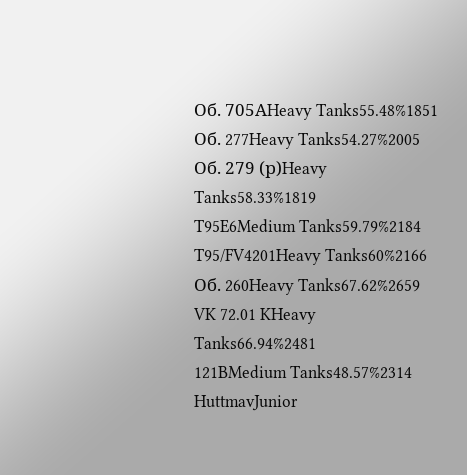Об. 705АHeavy Tanks55.48%1851
Об. 277Heavy Tanks54.27%2005
Об. 279 (р)Heavy Tanks58.33%1819
T95E6Medium Tanks59.79%2184
T95/FV4201Heavy Tanks60%2166
Об. 260Heavy Tanks67.62%2659
VK 72.01 KHeavy Tanks66.94%2481
121BMedium Tanks48.57%2314
HuttmavJunior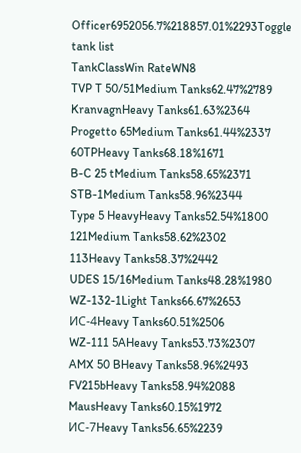Officer6952056.7%218857.01%2293Toggle tank list
TankClassWin RateWN8
TVP T 50/51Medium Tanks62.47%2789
KranvagnHeavy Tanks61.63%2364
Progetto 65Medium Tanks61.44%2337
60TPHeavy Tanks68.18%1671
B-C 25 tMedium Tanks58.65%2371
STB-1Medium Tanks58.96%2344
Type 5 HeavyHeavy Tanks52.54%1800
121Medium Tanks58.62%2302
113Heavy Tanks58.37%2442
UDES 15/16Medium Tanks48.28%1980
WZ-132-1Light Tanks66.67%2653
ИС-4Heavy Tanks60.51%2506
WZ-111 5AHeavy Tanks53.73%2307
AMX 50 BHeavy Tanks58.96%2493
FV215bHeavy Tanks58.94%2088
MausHeavy Tanks60.15%1972
ИС-7Heavy Tanks56.65%2239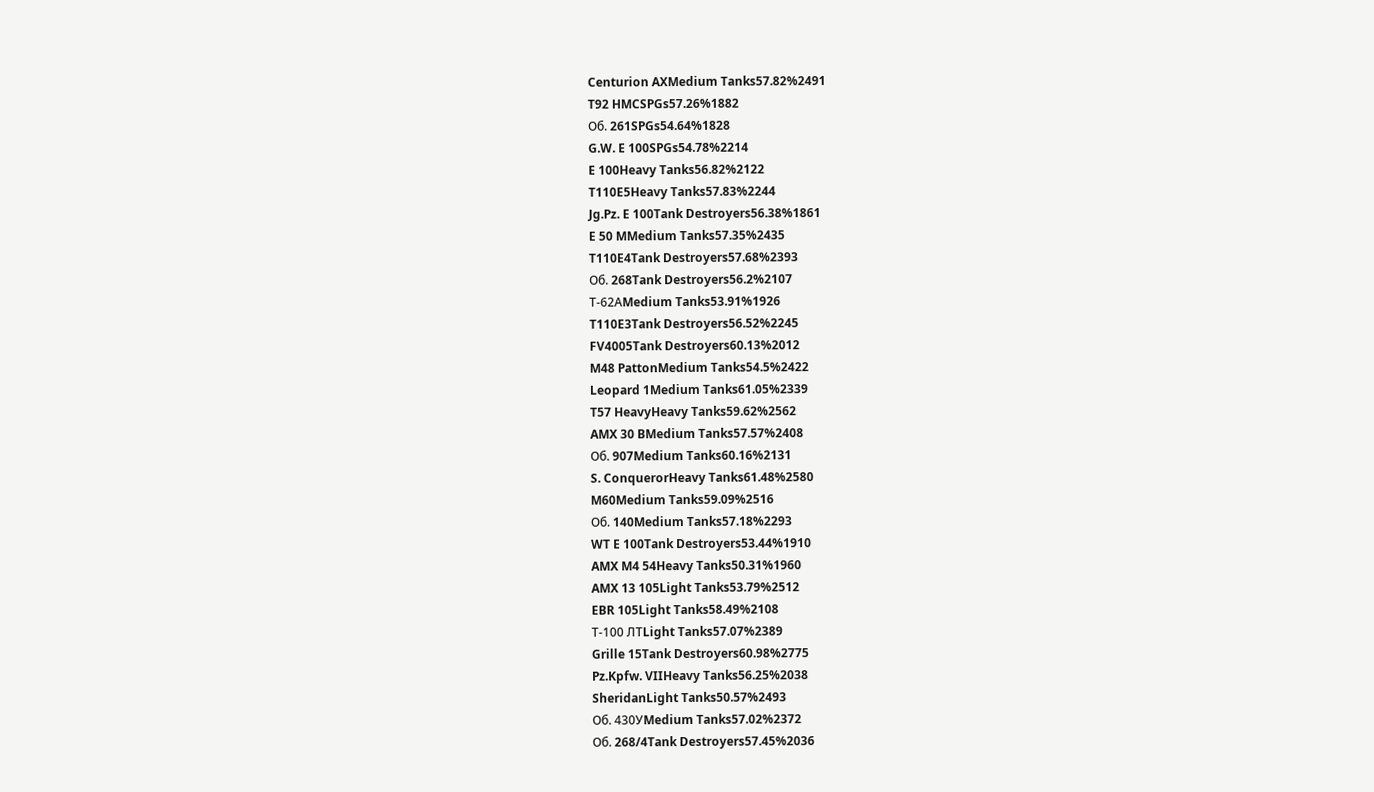Centurion AXMedium Tanks57.82%2491
T92 HMCSPGs57.26%1882
Об. 261SPGs54.64%1828
G.W. E 100SPGs54.78%2214
E 100Heavy Tanks56.82%2122
T110E5Heavy Tanks57.83%2244
Jg.Pz. E 100Tank Destroyers56.38%1861
E 50 MMedium Tanks57.35%2435
T110E4Tank Destroyers57.68%2393
Об. 268Tank Destroyers56.2%2107
Т-62АMedium Tanks53.91%1926
T110E3Tank Destroyers56.52%2245
FV4005Tank Destroyers60.13%2012
M48 PattonMedium Tanks54.5%2422
Leopard 1Medium Tanks61.05%2339
T57 HeavyHeavy Tanks59.62%2562
AMX 30 BMedium Tanks57.57%2408
Об. 907Medium Tanks60.16%2131
S. ConquerorHeavy Tanks61.48%2580
M60Medium Tanks59.09%2516
Об. 140Medium Tanks57.18%2293
WT E 100Tank Destroyers53.44%1910
AMX M4 54Heavy Tanks50.31%1960
AMX 13 105Light Tanks53.79%2512
EBR 105Light Tanks58.49%2108
Т-100 ЛТLight Tanks57.07%2389
Grille 15Tank Destroyers60.98%2775
Pz.Kpfw. VIIHeavy Tanks56.25%2038
SheridanLight Tanks50.57%2493
Об. 430УMedium Tanks57.02%2372
Об. 268/4Tank Destroyers57.45%2036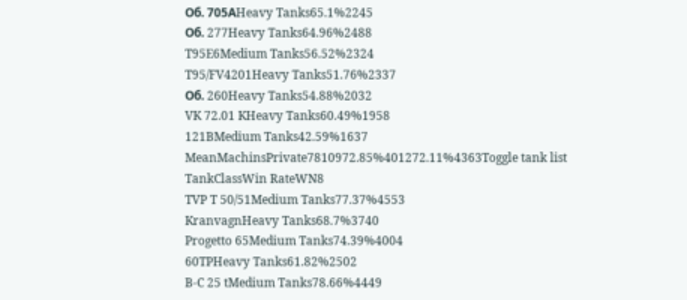Об. 705АHeavy Tanks65.1%2245
Об. 277Heavy Tanks64.96%2488
T95E6Medium Tanks56.52%2324
T95/FV4201Heavy Tanks51.76%2337
Об. 260Heavy Tanks54.88%2032
VK 72.01 KHeavy Tanks60.49%1958
121BMedium Tanks42.59%1637
MeanMachinsPrivate7810972.85%401272.11%4363Toggle tank list
TankClassWin RateWN8
TVP T 50/51Medium Tanks77.37%4553
KranvagnHeavy Tanks68.7%3740
Progetto 65Medium Tanks74.39%4004
60TPHeavy Tanks61.82%2502
B-C 25 tMedium Tanks78.66%4449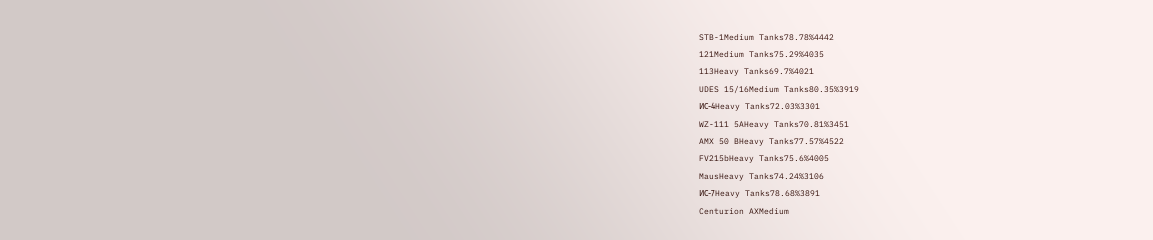STB-1Medium Tanks78.78%4442
121Medium Tanks75.29%4035
113Heavy Tanks69.7%4021
UDES 15/16Medium Tanks80.35%3919
ИС-4Heavy Tanks72.03%3301
WZ-111 5AHeavy Tanks70.81%3451
AMX 50 BHeavy Tanks77.57%4522
FV215bHeavy Tanks75.6%4005
MausHeavy Tanks74.24%3106
ИС-7Heavy Tanks78.68%3891
Centurion AXMedium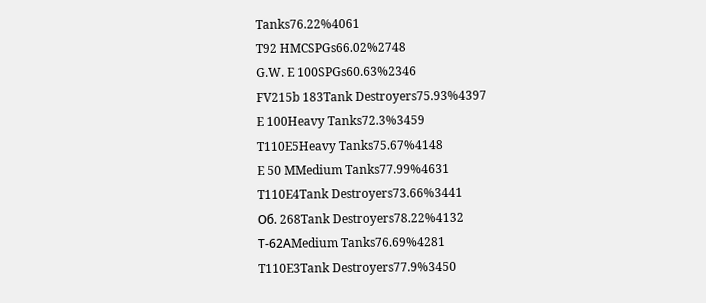Tanks76.22%4061
T92 HMCSPGs66.02%2748
G.W. E 100SPGs60.63%2346
FV215b 183Tank Destroyers75.93%4397
E 100Heavy Tanks72.3%3459
T110E5Heavy Tanks75.67%4148
E 50 MMedium Tanks77.99%4631
T110E4Tank Destroyers73.66%3441
Об. 268Tank Destroyers78.22%4132
Т-62АMedium Tanks76.69%4281
T110E3Tank Destroyers77.9%3450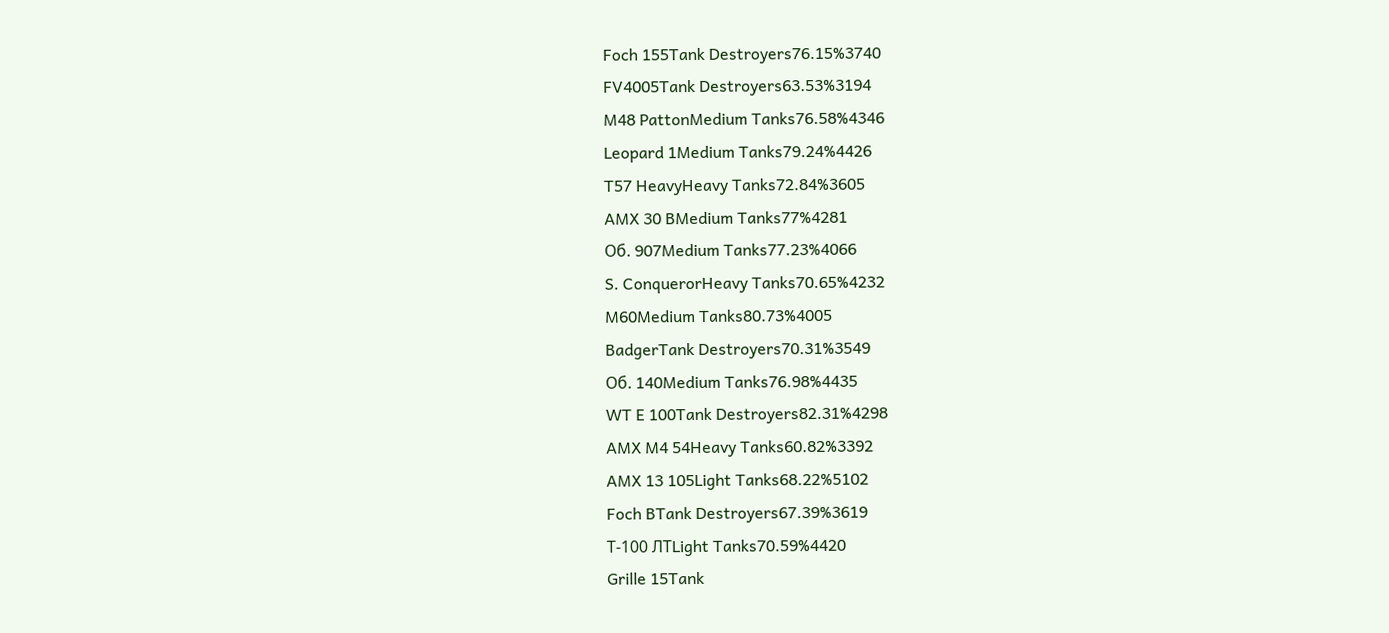Foch 155Tank Destroyers76.15%3740
FV4005Tank Destroyers63.53%3194
M48 PattonMedium Tanks76.58%4346
Leopard 1Medium Tanks79.24%4426
T57 HeavyHeavy Tanks72.84%3605
AMX 30 BMedium Tanks77%4281
Об. 907Medium Tanks77.23%4066
S. ConquerorHeavy Tanks70.65%4232
M60Medium Tanks80.73%4005
BadgerTank Destroyers70.31%3549
Об. 140Medium Tanks76.98%4435
WT E 100Tank Destroyers82.31%4298
AMX M4 54Heavy Tanks60.82%3392
AMX 13 105Light Tanks68.22%5102
Foch BTank Destroyers67.39%3619
Т-100 ЛТLight Tanks70.59%4420
Grille 15Tank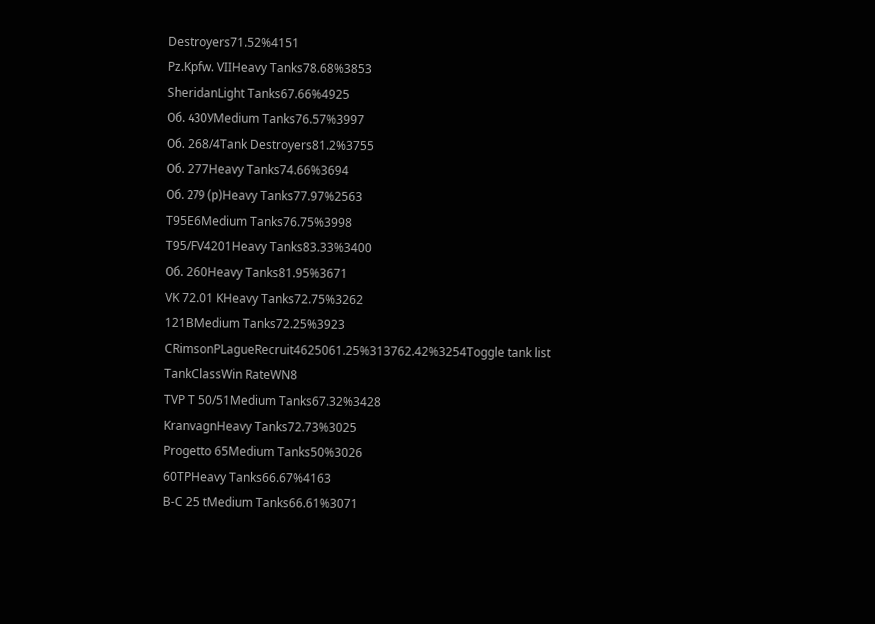Destroyers71.52%4151
Pz.Kpfw. VIIHeavy Tanks78.68%3853
SheridanLight Tanks67.66%4925
Об. 430УMedium Tanks76.57%3997
Об. 268/4Tank Destroyers81.2%3755
Об. 277Heavy Tanks74.66%3694
Об. 279 (р)Heavy Tanks77.97%2563
T95E6Medium Tanks76.75%3998
T95/FV4201Heavy Tanks83.33%3400
Об. 260Heavy Tanks81.95%3671
VK 72.01 KHeavy Tanks72.75%3262
121BMedium Tanks72.25%3923
CRimsonPLagueRecruit4625061.25%313762.42%3254Toggle tank list
TankClassWin RateWN8
TVP T 50/51Medium Tanks67.32%3428
KranvagnHeavy Tanks72.73%3025
Progetto 65Medium Tanks50%3026
60TPHeavy Tanks66.67%4163
B-C 25 tMedium Tanks66.61%3071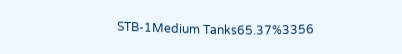STB-1Medium Tanks65.37%3356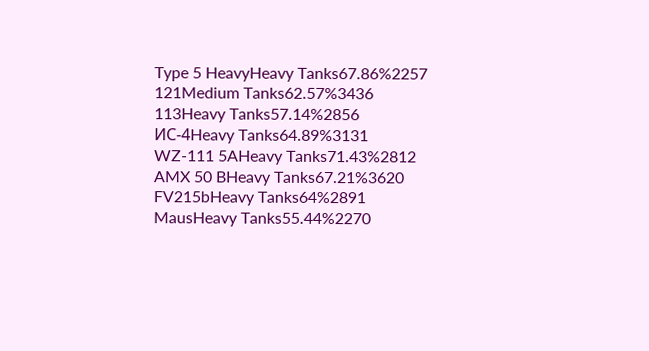Type 5 HeavyHeavy Tanks67.86%2257
121Medium Tanks62.57%3436
113Heavy Tanks57.14%2856
ИС-4Heavy Tanks64.89%3131
WZ-111 5AHeavy Tanks71.43%2812
AMX 50 BHeavy Tanks67.21%3620
FV215bHeavy Tanks64%2891
MausHeavy Tanks55.44%2270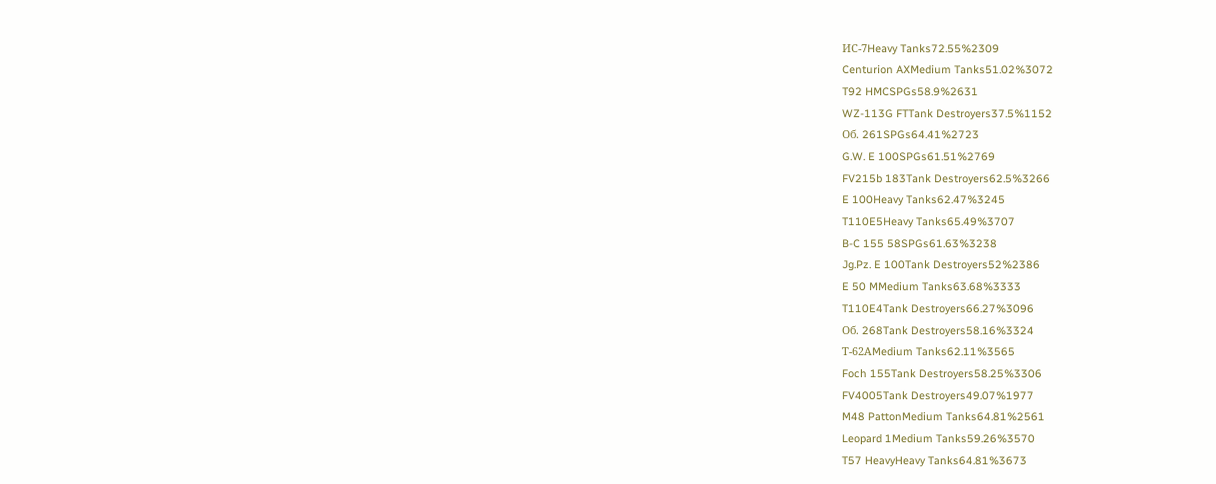ИС-7Heavy Tanks72.55%2309
Centurion AXMedium Tanks51.02%3072
T92 HMCSPGs58.9%2631
WZ-113G FTTank Destroyers37.5%1152
Об. 261SPGs64.41%2723
G.W. E 100SPGs61.51%2769
FV215b 183Tank Destroyers62.5%3266
E 100Heavy Tanks62.47%3245
T110E5Heavy Tanks65.49%3707
B-C 155 58SPGs61.63%3238
Jg.Pz. E 100Tank Destroyers52%2386
E 50 MMedium Tanks63.68%3333
T110E4Tank Destroyers66.27%3096
Об. 268Tank Destroyers58.16%3324
Т-62АMedium Tanks62.11%3565
Foch 155Tank Destroyers58.25%3306
FV4005Tank Destroyers49.07%1977
M48 PattonMedium Tanks64.81%2561
Leopard 1Medium Tanks59.26%3570
T57 HeavyHeavy Tanks64.81%3673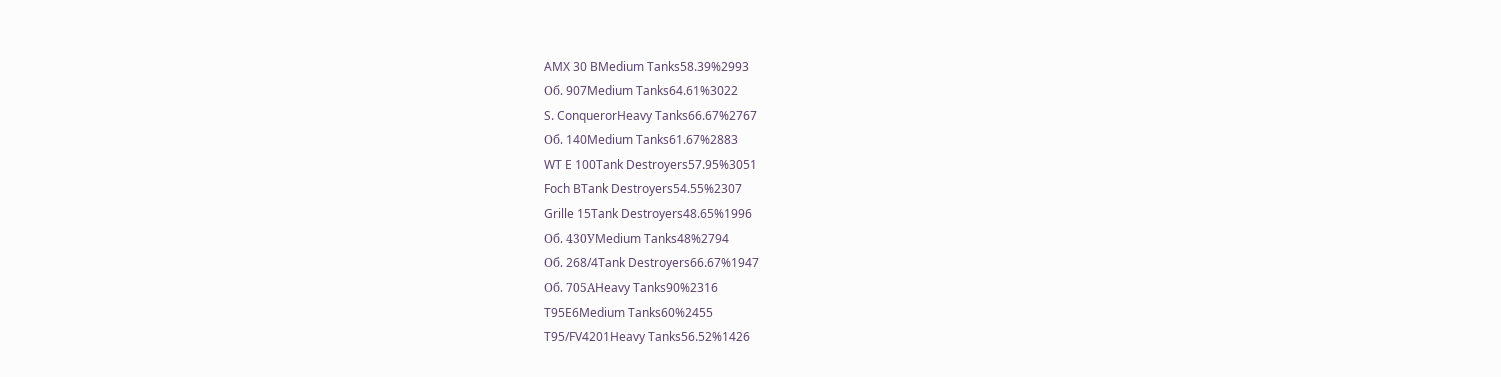AMX 30 BMedium Tanks58.39%2993
Об. 907Medium Tanks64.61%3022
S. ConquerorHeavy Tanks66.67%2767
Об. 140Medium Tanks61.67%2883
WT E 100Tank Destroyers57.95%3051
Foch BTank Destroyers54.55%2307
Grille 15Tank Destroyers48.65%1996
Об. 430УMedium Tanks48%2794
Об. 268/4Tank Destroyers66.67%1947
Об. 705АHeavy Tanks90%2316
T95E6Medium Tanks60%2455
T95/FV4201Heavy Tanks56.52%1426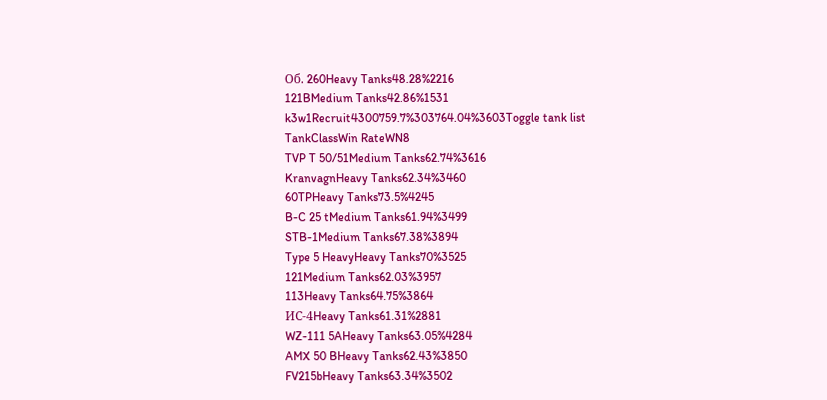Об. 260Heavy Tanks48.28%2216
121BMedium Tanks42.86%1531
k3w1Recruit4300759.7%303764.04%3603Toggle tank list
TankClassWin RateWN8
TVP T 50/51Medium Tanks62.74%3616
KranvagnHeavy Tanks62.34%3460
60TPHeavy Tanks73.5%4245
B-C 25 tMedium Tanks61.94%3499
STB-1Medium Tanks67.38%3894
Type 5 HeavyHeavy Tanks70%3525
121Medium Tanks62.03%3957
113Heavy Tanks64.75%3864
ИС-4Heavy Tanks61.31%2881
WZ-111 5AHeavy Tanks63.05%4284
AMX 50 BHeavy Tanks62.43%3850
FV215bHeavy Tanks63.34%3502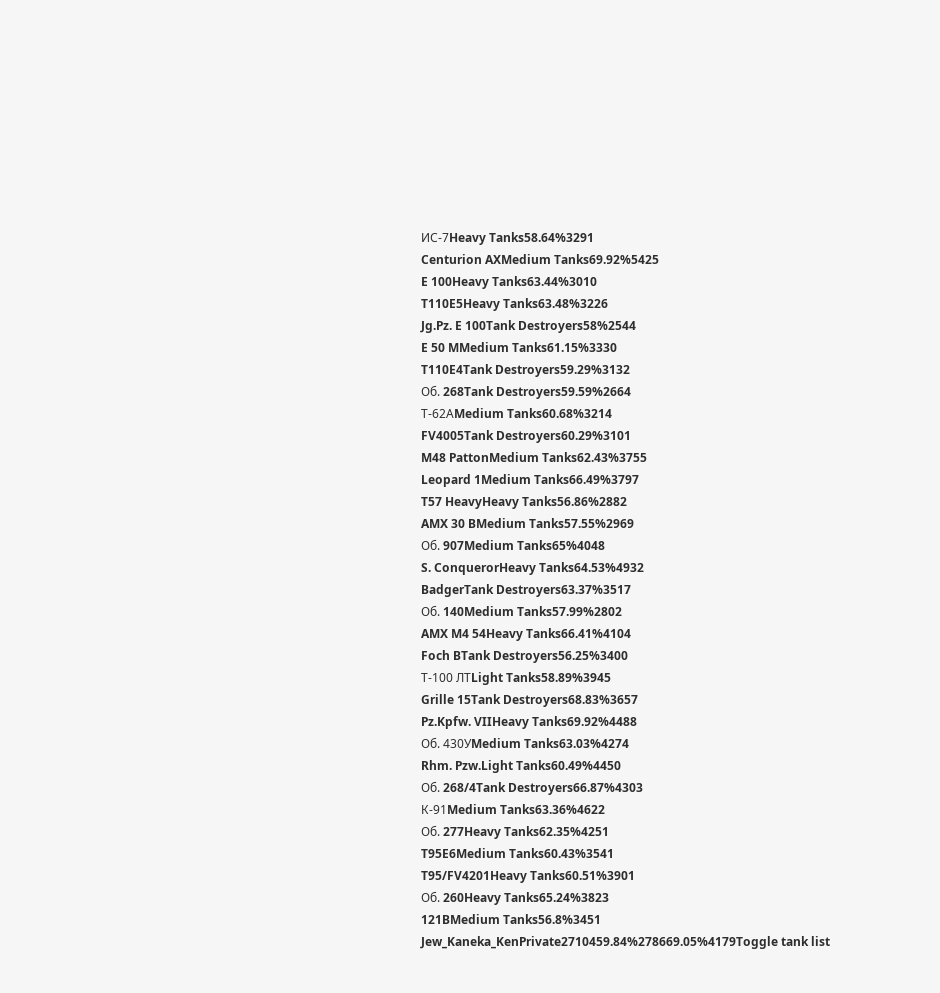ИС-7Heavy Tanks58.64%3291
Centurion AXMedium Tanks69.92%5425
E 100Heavy Tanks63.44%3010
T110E5Heavy Tanks63.48%3226
Jg.Pz. E 100Tank Destroyers58%2544
E 50 MMedium Tanks61.15%3330
T110E4Tank Destroyers59.29%3132
Об. 268Tank Destroyers59.59%2664
Т-62АMedium Tanks60.68%3214
FV4005Tank Destroyers60.29%3101
M48 PattonMedium Tanks62.43%3755
Leopard 1Medium Tanks66.49%3797
T57 HeavyHeavy Tanks56.86%2882
AMX 30 BMedium Tanks57.55%2969
Об. 907Medium Tanks65%4048
S. ConquerorHeavy Tanks64.53%4932
BadgerTank Destroyers63.37%3517
Об. 140Medium Tanks57.99%2802
AMX M4 54Heavy Tanks66.41%4104
Foch BTank Destroyers56.25%3400
Т-100 ЛТLight Tanks58.89%3945
Grille 15Tank Destroyers68.83%3657
Pz.Kpfw. VIIHeavy Tanks69.92%4488
Об. 430УMedium Tanks63.03%4274
Rhm. Pzw.Light Tanks60.49%4450
Об. 268/4Tank Destroyers66.87%4303
К-91Medium Tanks63.36%4622
Об. 277Heavy Tanks62.35%4251
T95E6Medium Tanks60.43%3541
T95/FV4201Heavy Tanks60.51%3901
Об. 260Heavy Tanks65.24%3823
121BMedium Tanks56.8%3451
Jew_Kaneka_KenPrivate2710459.84%278669.05%4179Toggle tank list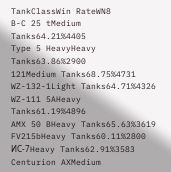TankClassWin RateWN8
B-C 25 tMedium Tanks64.21%4405
Type 5 HeavyHeavy Tanks63.86%2900
121Medium Tanks68.75%4731
WZ-132-1Light Tanks64.71%4326
WZ-111 5AHeavy Tanks61.19%4896
AMX 50 BHeavy Tanks65.63%3619
FV215bHeavy Tanks60.11%2800
ИС-7Heavy Tanks62.91%3583
Centurion AXMedium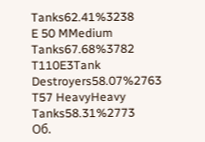Tanks62.41%3238
E 50 MMedium Tanks67.68%3782
T110E3Tank Destroyers58.07%2763
T57 HeavyHeavy Tanks58.31%2773
Об.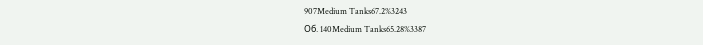907Medium Tanks67.2%3243
Об. 140Medium Tanks65.28%3387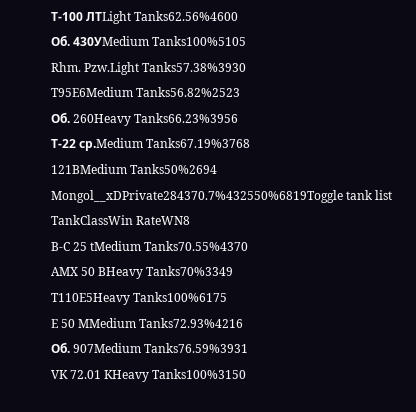Т-100 ЛТLight Tanks62.56%4600
Об. 430УMedium Tanks100%5105
Rhm. Pzw.Light Tanks57.38%3930
T95E6Medium Tanks56.82%2523
Об. 260Heavy Tanks66.23%3956
Т-22 ср.Medium Tanks67.19%3768
121BMedium Tanks50%2694
Mongol__xDPrivate284370.7%432550%6819Toggle tank list
TankClassWin RateWN8
B-C 25 tMedium Tanks70.55%4370
AMX 50 BHeavy Tanks70%3349
T110E5Heavy Tanks100%6175
E 50 MMedium Tanks72.93%4216
Об. 907Medium Tanks76.59%3931
VK 72.01 KHeavy Tanks100%3150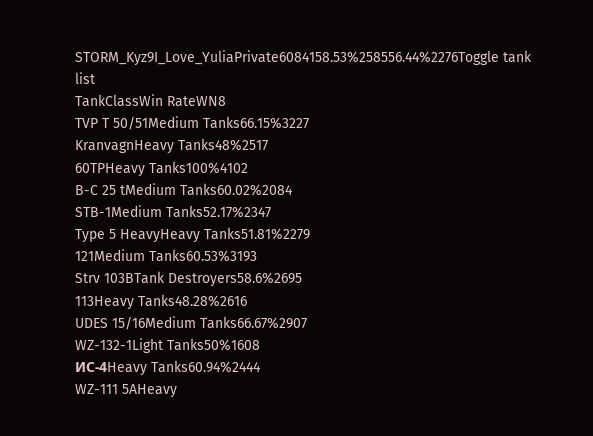STORM_Kyz9I_Love_YuliaPrivate6084158.53%258556.44%2276Toggle tank list
TankClassWin RateWN8
TVP T 50/51Medium Tanks66.15%3227
KranvagnHeavy Tanks48%2517
60TPHeavy Tanks100%4102
B-C 25 tMedium Tanks60.02%2084
STB-1Medium Tanks52.17%2347
Type 5 HeavyHeavy Tanks51.81%2279
121Medium Tanks60.53%3193
Strv 103BTank Destroyers58.6%2695
113Heavy Tanks48.28%2616
UDES 15/16Medium Tanks66.67%2907
WZ-132-1Light Tanks50%1608
ИС-4Heavy Tanks60.94%2444
WZ-111 5AHeavy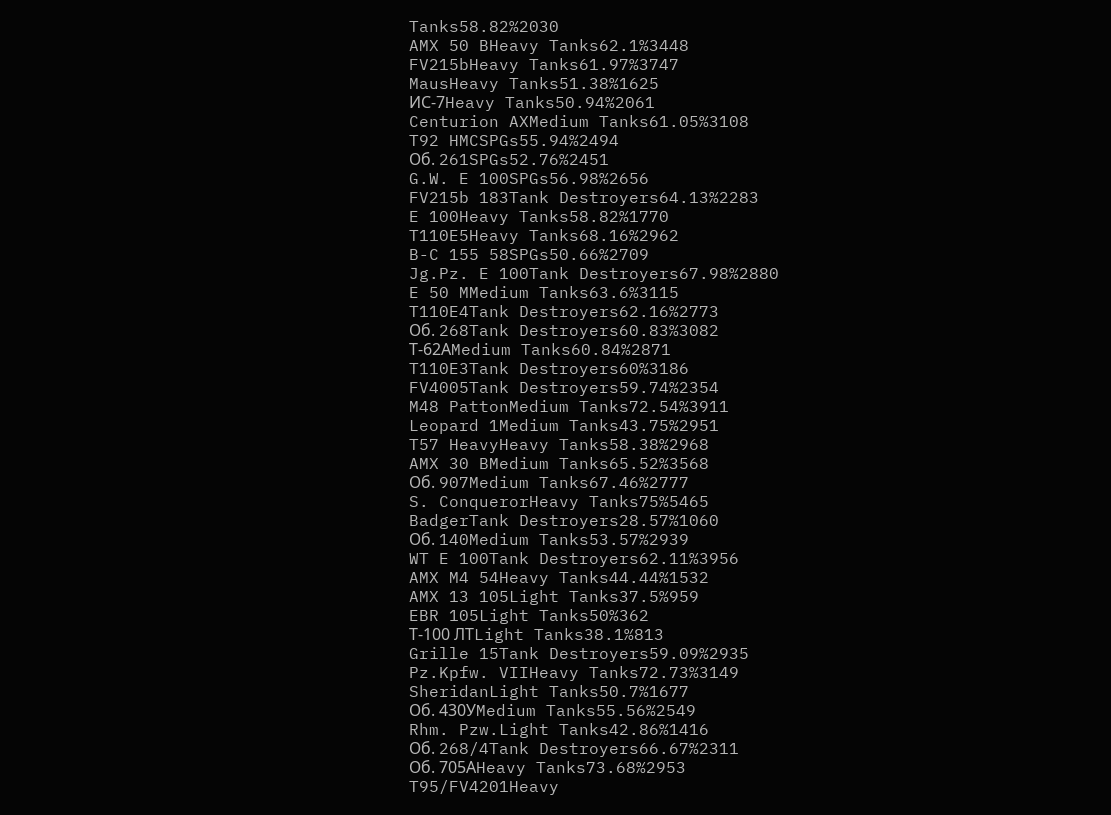Tanks58.82%2030
AMX 50 BHeavy Tanks62.1%3448
FV215bHeavy Tanks61.97%3747
MausHeavy Tanks51.38%1625
ИС-7Heavy Tanks50.94%2061
Centurion AXMedium Tanks61.05%3108
T92 HMCSPGs55.94%2494
Об. 261SPGs52.76%2451
G.W. E 100SPGs56.98%2656
FV215b 183Tank Destroyers64.13%2283
E 100Heavy Tanks58.82%1770
T110E5Heavy Tanks68.16%2962
B-C 155 58SPGs50.66%2709
Jg.Pz. E 100Tank Destroyers67.98%2880
E 50 MMedium Tanks63.6%3115
T110E4Tank Destroyers62.16%2773
Об. 268Tank Destroyers60.83%3082
Т-62АMedium Tanks60.84%2871
T110E3Tank Destroyers60%3186
FV4005Tank Destroyers59.74%2354
M48 PattonMedium Tanks72.54%3911
Leopard 1Medium Tanks43.75%2951
T57 HeavyHeavy Tanks58.38%2968
AMX 30 BMedium Tanks65.52%3568
Об. 907Medium Tanks67.46%2777
S. ConquerorHeavy Tanks75%5465
BadgerTank Destroyers28.57%1060
Об. 140Medium Tanks53.57%2939
WT E 100Tank Destroyers62.11%3956
AMX M4 54Heavy Tanks44.44%1532
AMX 13 105Light Tanks37.5%959
EBR 105Light Tanks50%362
Т-100 ЛТLight Tanks38.1%813
Grille 15Tank Destroyers59.09%2935
Pz.Kpfw. VIIHeavy Tanks72.73%3149
SheridanLight Tanks50.7%1677
Об. 430УMedium Tanks55.56%2549
Rhm. Pzw.Light Tanks42.86%1416
Об. 268/4Tank Destroyers66.67%2311
Об. 705АHeavy Tanks73.68%2953
T95/FV4201Heavy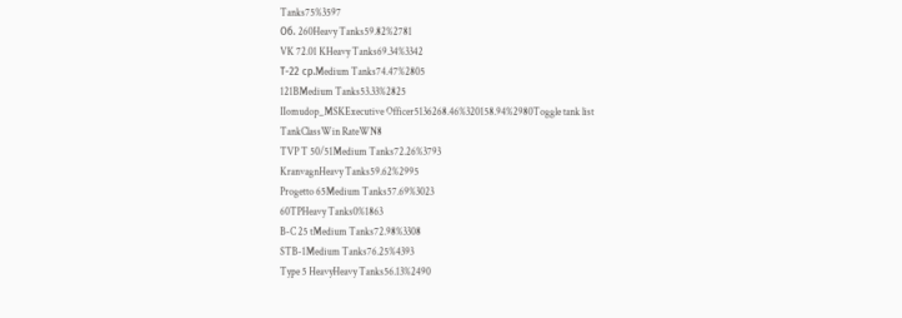Tanks75%3597
Об. 260Heavy Tanks59.82%2781
VK 72.01 KHeavy Tanks69.34%3342
Т-22 ср.Medium Tanks74.47%2805
121BMedium Tanks53.33%2825
IIomudop_MSKExecutive Officer5136268.46%320158.94%2980Toggle tank list
TankClassWin RateWN8
TVP T 50/51Medium Tanks72.26%3793
KranvagnHeavy Tanks59.62%2995
Progetto 65Medium Tanks57.69%3023
60TPHeavy Tanks0%1863
B-C 25 tMedium Tanks72.98%3308
STB-1Medium Tanks76.25%4393
Type 5 HeavyHeavy Tanks56.13%2490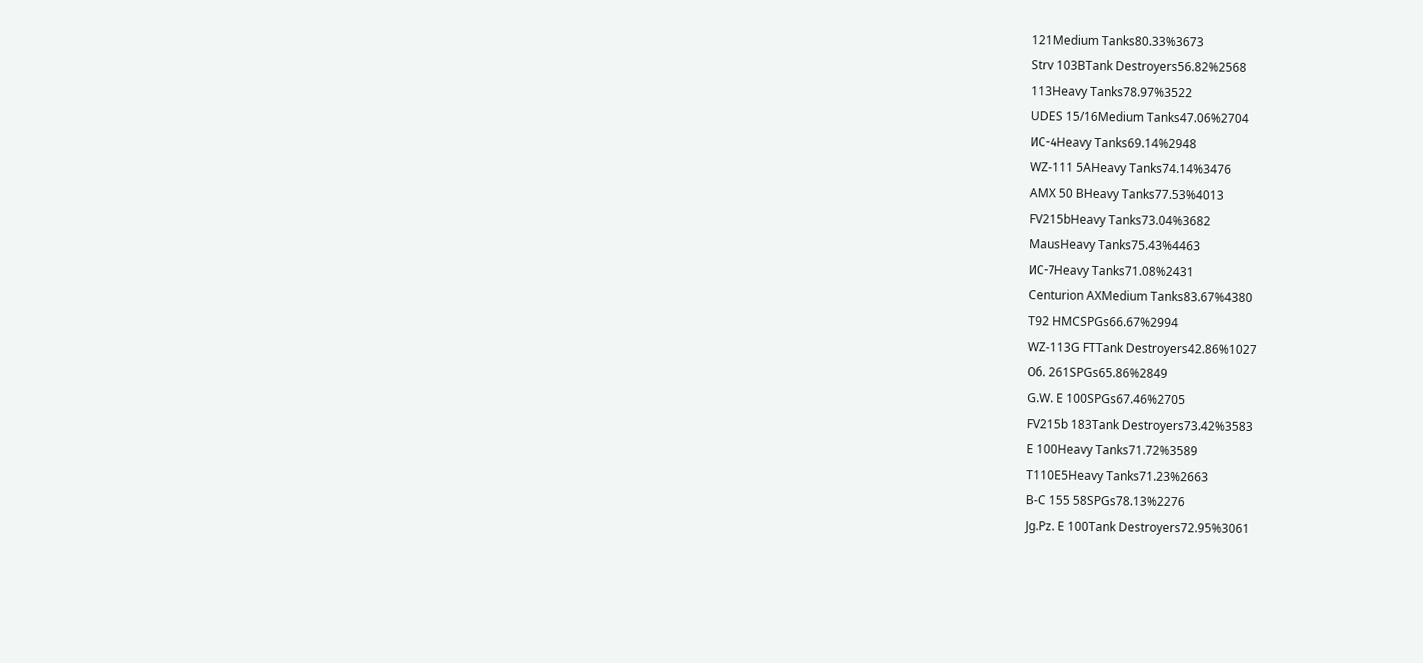121Medium Tanks80.33%3673
Strv 103BTank Destroyers56.82%2568
113Heavy Tanks78.97%3522
UDES 15/16Medium Tanks47.06%2704
ИС-4Heavy Tanks69.14%2948
WZ-111 5AHeavy Tanks74.14%3476
AMX 50 BHeavy Tanks77.53%4013
FV215bHeavy Tanks73.04%3682
MausHeavy Tanks75.43%4463
ИС-7Heavy Tanks71.08%2431
Centurion AXMedium Tanks83.67%4380
T92 HMCSPGs66.67%2994
WZ-113G FTTank Destroyers42.86%1027
Об. 261SPGs65.86%2849
G.W. E 100SPGs67.46%2705
FV215b 183Tank Destroyers73.42%3583
E 100Heavy Tanks71.72%3589
T110E5Heavy Tanks71.23%2663
B-C 155 58SPGs78.13%2276
Jg.Pz. E 100Tank Destroyers72.95%3061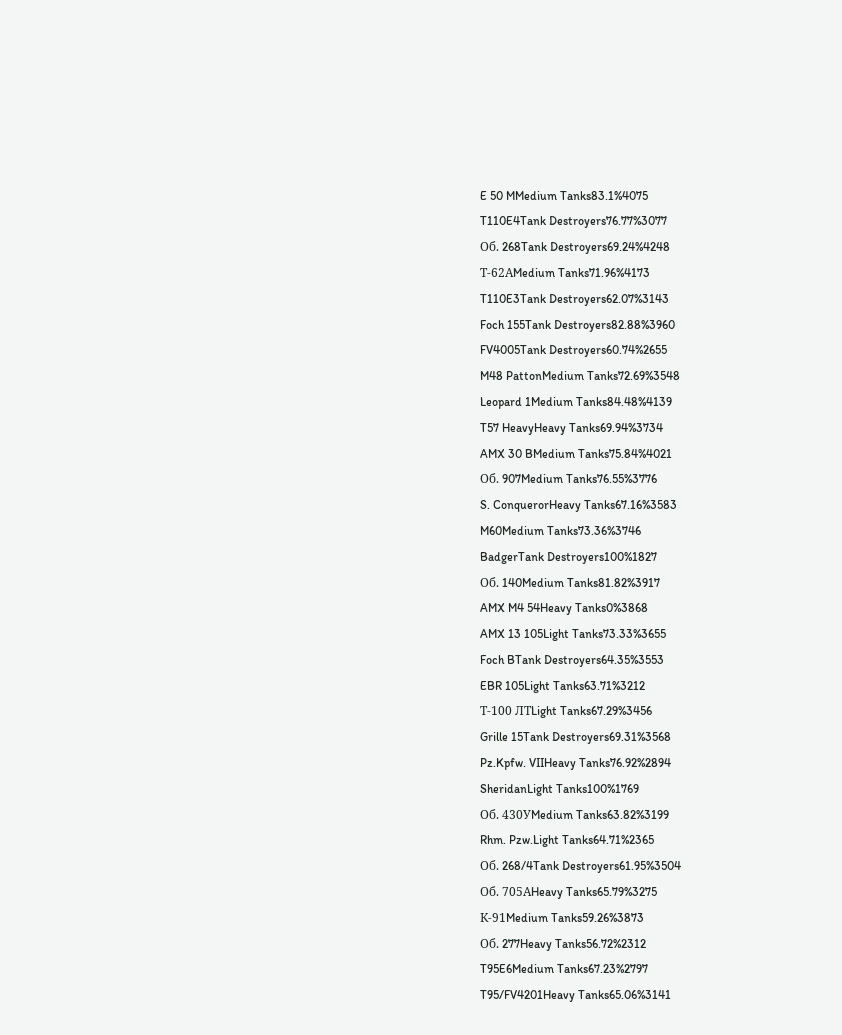E 50 MMedium Tanks83.1%4075
T110E4Tank Destroyers76.77%3077
Об. 268Tank Destroyers69.24%4248
Т-62АMedium Tanks71.96%4173
T110E3Tank Destroyers62.07%3143
Foch 155Tank Destroyers82.88%3960
FV4005Tank Destroyers60.74%2655
M48 PattonMedium Tanks72.69%3548
Leopard 1Medium Tanks84.48%4139
T57 HeavyHeavy Tanks69.94%3734
AMX 30 BMedium Tanks75.84%4021
Об. 907Medium Tanks76.55%3776
S. ConquerorHeavy Tanks67.16%3583
M60Medium Tanks73.36%3746
BadgerTank Destroyers100%1827
Об. 140Medium Tanks81.82%3917
AMX M4 54Heavy Tanks0%3868
AMX 13 105Light Tanks73.33%3655
Foch BTank Destroyers64.35%3553
EBR 105Light Tanks63.71%3212
Т-100 ЛТLight Tanks67.29%3456
Grille 15Tank Destroyers69.31%3568
Pz.Kpfw. VIIHeavy Tanks76.92%2894
SheridanLight Tanks100%1769
Об. 430УMedium Tanks63.82%3199
Rhm. Pzw.Light Tanks64.71%2365
Об. 268/4Tank Destroyers61.95%3504
Об. 705АHeavy Tanks65.79%3275
К-91Medium Tanks59.26%3873
Об. 277Heavy Tanks56.72%2312
T95E6Medium Tanks67.23%2797
T95/FV4201Heavy Tanks65.06%3141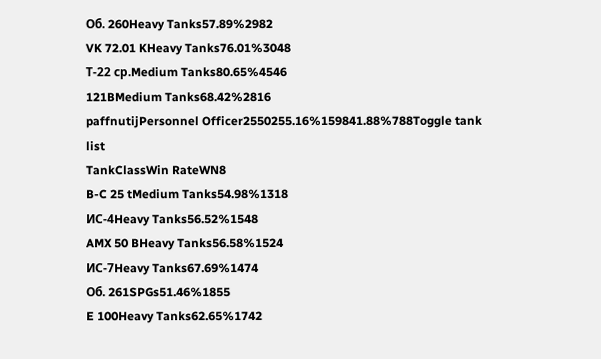Об. 260Heavy Tanks57.89%2982
VK 72.01 KHeavy Tanks76.01%3048
Т-22 ср.Medium Tanks80.65%4546
121BMedium Tanks68.42%2816
paffnutijPersonnel Officer2550255.16%159841.88%788Toggle tank list
TankClassWin RateWN8
B-C 25 tMedium Tanks54.98%1318
ИС-4Heavy Tanks56.52%1548
AMX 50 BHeavy Tanks56.58%1524
ИС-7Heavy Tanks67.69%1474
Об. 261SPGs51.46%1855
E 100Heavy Tanks62.65%1742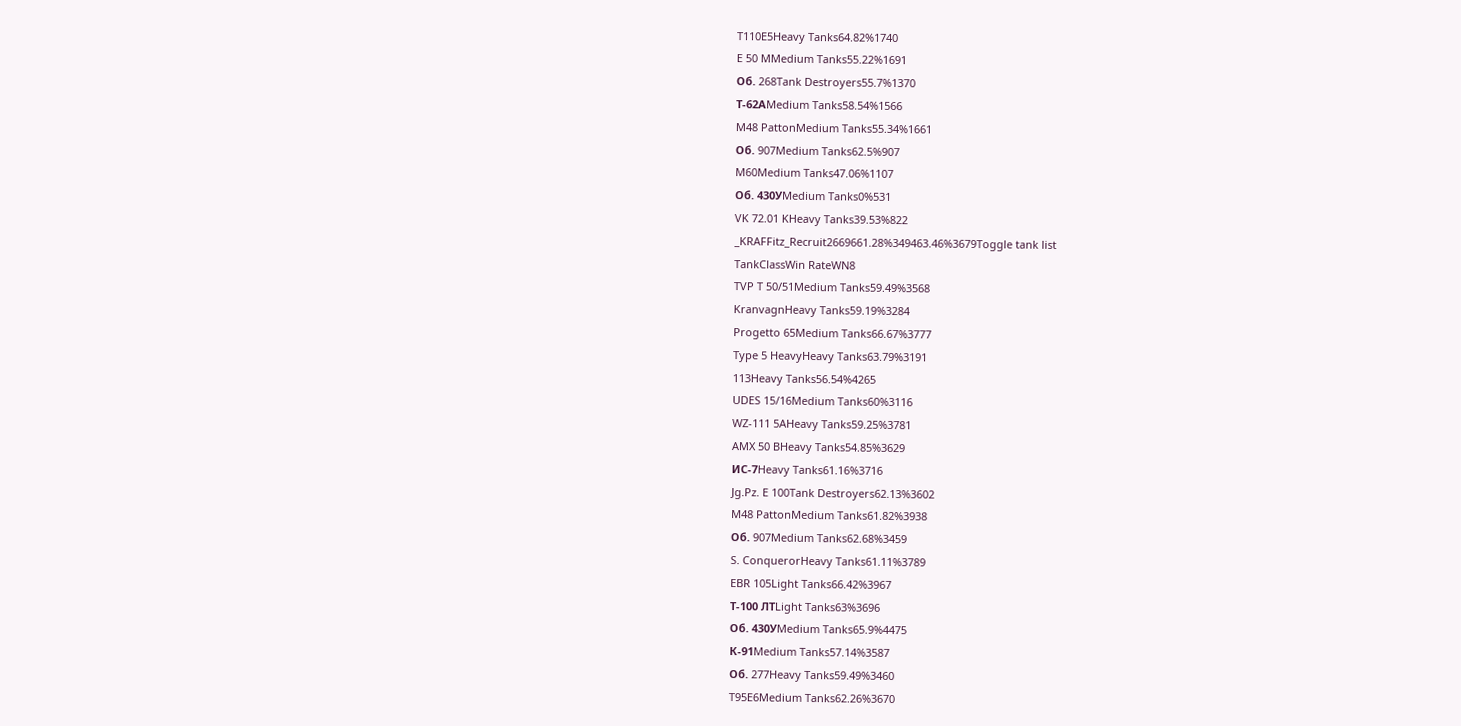T110E5Heavy Tanks64.82%1740
E 50 MMedium Tanks55.22%1691
Об. 268Tank Destroyers55.7%1370
Т-62АMedium Tanks58.54%1566
M48 PattonMedium Tanks55.34%1661
Об. 907Medium Tanks62.5%907
M60Medium Tanks47.06%1107
Об. 430УMedium Tanks0%531
VK 72.01 KHeavy Tanks39.53%822
_KRAFFitz_Recruit2669661.28%349463.46%3679Toggle tank list
TankClassWin RateWN8
TVP T 50/51Medium Tanks59.49%3568
KranvagnHeavy Tanks59.19%3284
Progetto 65Medium Tanks66.67%3777
Type 5 HeavyHeavy Tanks63.79%3191
113Heavy Tanks56.54%4265
UDES 15/16Medium Tanks60%3116
WZ-111 5AHeavy Tanks59.25%3781
AMX 50 BHeavy Tanks54.85%3629
ИС-7Heavy Tanks61.16%3716
Jg.Pz. E 100Tank Destroyers62.13%3602
M48 PattonMedium Tanks61.82%3938
Об. 907Medium Tanks62.68%3459
S. ConquerorHeavy Tanks61.11%3789
EBR 105Light Tanks66.42%3967
Т-100 ЛТLight Tanks63%3696
Об. 430УMedium Tanks65.9%4475
К-91Medium Tanks57.14%3587
Об. 277Heavy Tanks59.49%3460
T95E6Medium Tanks62.26%3670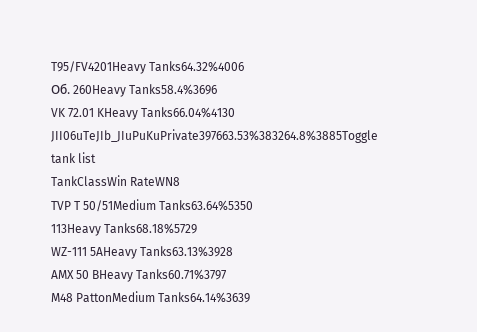T95/FV4201Heavy Tanks64.32%4006
Об. 260Heavy Tanks58.4%3696
VK 72.01 KHeavy Tanks66.04%4130
JII06uTeJIb_JIuPuKuPrivate397663.53%383264.8%3885Toggle tank list
TankClassWin RateWN8
TVP T 50/51Medium Tanks63.64%5350
113Heavy Tanks68.18%5729
WZ-111 5AHeavy Tanks63.13%3928
AMX 50 BHeavy Tanks60.71%3797
M48 PattonMedium Tanks64.14%3639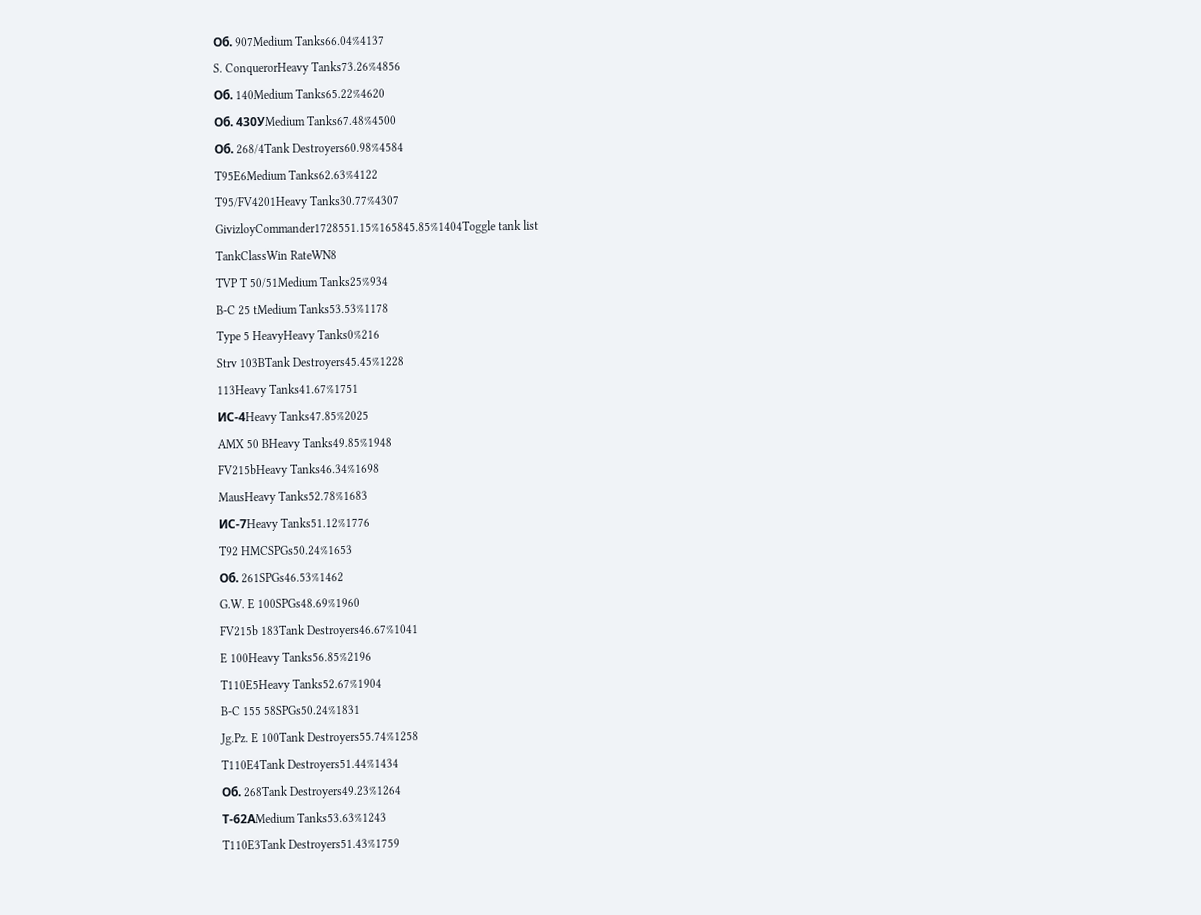Об. 907Medium Tanks66.04%4137
S. ConquerorHeavy Tanks73.26%4856
Об. 140Medium Tanks65.22%4620
Об. 430УMedium Tanks67.48%4500
Об. 268/4Tank Destroyers60.98%4584
T95E6Medium Tanks62.63%4122
T95/FV4201Heavy Tanks30.77%4307
GivizloyCommander1728551.15%165845.85%1404Toggle tank list
TankClassWin RateWN8
TVP T 50/51Medium Tanks25%934
B-C 25 tMedium Tanks53.53%1178
Type 5 HeavyHeavy Tanks0%216
Strv 103BTank Destroyers45.45%1228
113Heavy Tanks41.67%1751
ИС-4Heavy Tanks47.85%2025
AMX 50 BHeavy Tanks49.85%1948
FV215bHeavy Tanks46.34%1698
MausHeavy Tanks52.78%1683
ИС-7Heavy Tanks51.12%1776
T92 HMCSPGs50.24%1653
Об. 261SPGs46.53%1462
G.W. E 100SPGs48.69%1960
FV215b 183Tank Destroyers46.67%1041
E 100Heavy Tanks56.85%2196
T110E5Heavy Tanks52.67%1904
B-C 155 58SPGs50.24%1831
Jg.Pz. E 100Tank Destroyers55.74%1258
T110E4Tank Destroyers51.44%1434
Об. 268Tank Destroyers49.23%1264
Т-62АMedium Tanks53.63%1243
T110E3Tank Destroyers51.43%1759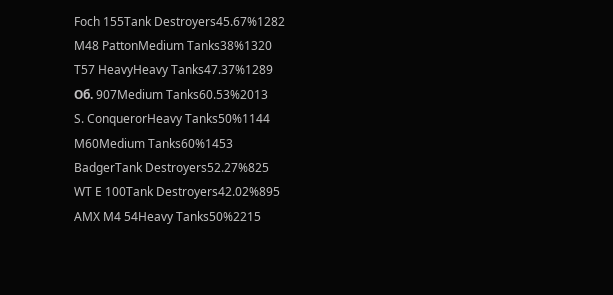Foch 155Tank Destroyers45.67%1282
M48 PattonMedium Tanks38%1320
T57 HeavyHeavy Tanks47.37%1289
Об. 907Medium Tanks60.53%2013
S. ConquerorHeavy Tanks50%1144
M60Medium Tanks60%1453
BadgerTank Destroyers52.27%825
WT E 100Tank Destroyers42.02%895
AMX M4 54Heavy Tanks50%2215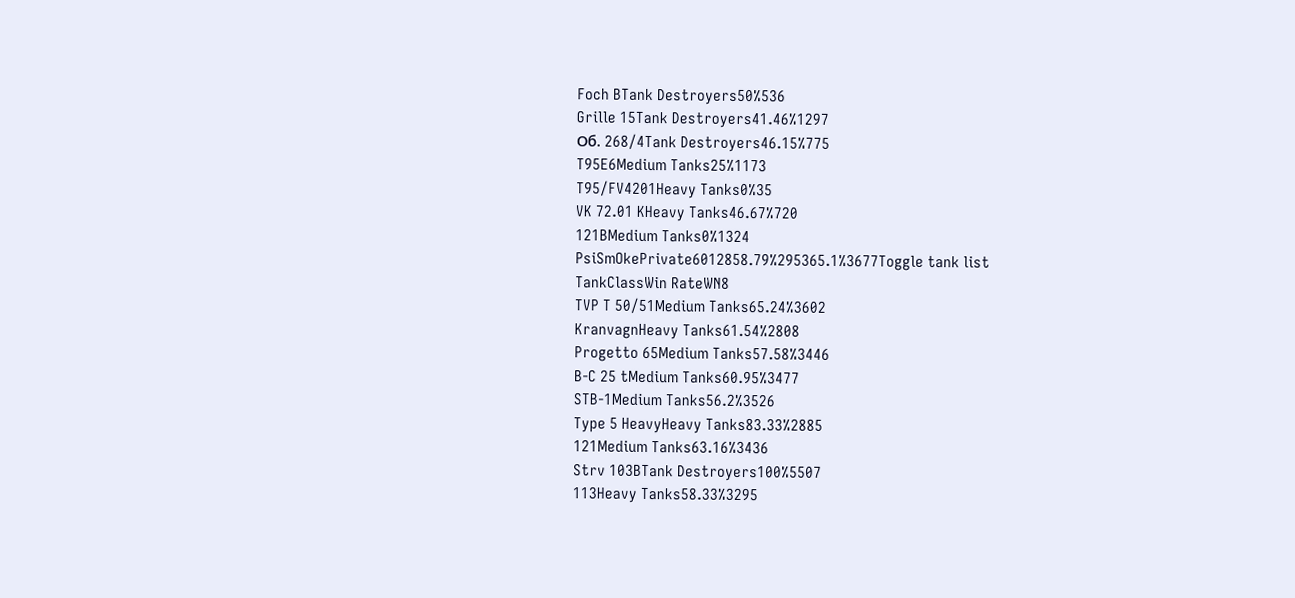Foch BTank Destroyers50%536
Grille 15Tank Destroyers41.46%1297
Об. 268/4Tank Destroyers46.15%775
T95E6Medium Tanks25%1173
T95/FV4201Heavy Tanks0%35
VK 72.01 KHeavy Tanks46.67%720
121BMedium Tanks0%1324
PsiSmOkePrivate6012858.79%295365.1%3677Toggle tank list
TankClassWin RateWN8
TVP T 50/51Medium Tanks65.24%3602
KranvagnHeavy Tanks61.54%2808
Progetto 65Medium Tanks57.58%3446
B-C 25 tMedium Tanks60.95%3477
STB-1Medium Tanks56.2%3526
Type 5 HeavyHeavy Tanks83.33%2885
121Medium Tanks63.16%3436
Strv 103BTank Destroyers100%5507
113Heavy Tanks58.33%3295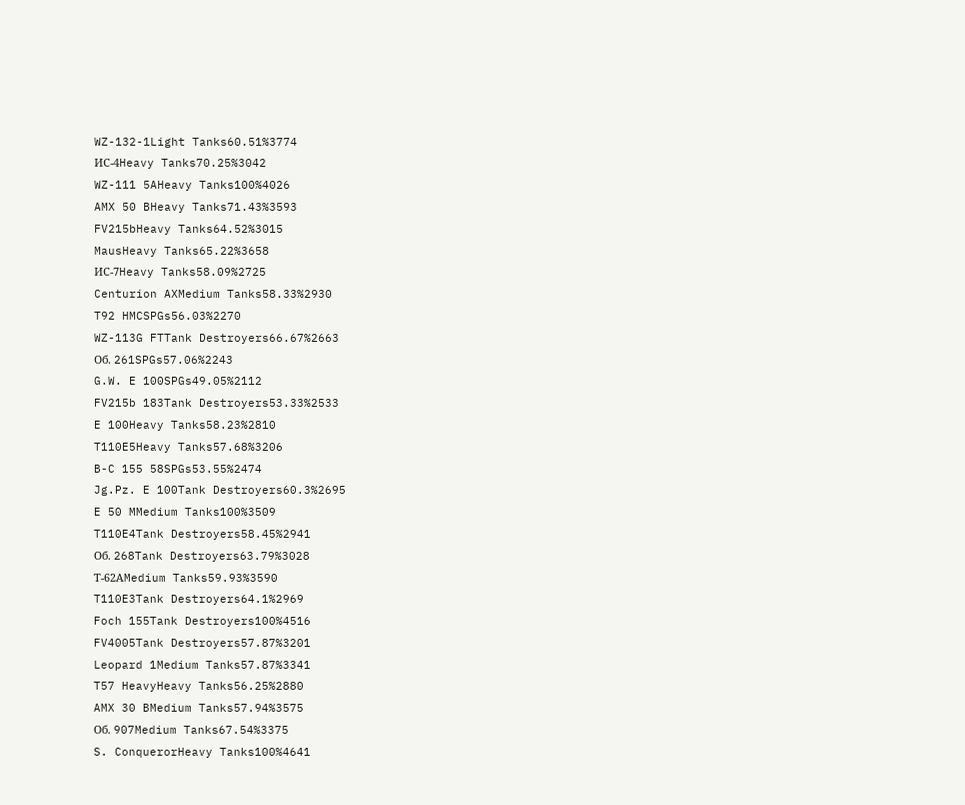WZ-132-1Light Tanks60.51%3774
ИС-4Heavy Tanks70.25%3042
WZ-111 5AHeavy Tanks100%4026
AMX 50 BHeavy Tanks71.43%3593
FV215bHeavy Tanks64.52%3015
MausHeavy Tanks65.22%3658
ИС-7Heavy Tanks58.09%2725
Centurion AXMedium Tanks58.33%2930
T92 HMCSPGs56.03%2270
WZ-113G FTTank Destroyers66.67%2663
Об. 261SPGs57.06%2243
G.W. E 100SPGs49.05%2112
FV215b 183Tank Destroyers53.33%2533
E 100Heavy Tanks58.23%2810
T110E5Heavy Tanks57.68%3206
B-C 155 58SPGs53.55%2474
Jg.Pz. E 100Tank Destroyers60.3%2695
E 50 MMedium Tanks100%3509
T110E4Tank Destroyers58.45%2941
Об. 268Tank Destroyers63.79%3028
Т-62АMedium Tanks59.93%3590
T110E3Tank Destroyers64.1%2969
Foch 155Tank Destroyers100%4516
FV4005Tank Destroyers57.87%3201
Leopard 1Medium Tanks57.87%3341
T57 HeavyHeavy Tanks56.25%2880
AMX 30 BMedium Tanks57.94%3575
Об. 907Medium Tanks67.54%3375
S. ConquerorHeavy Tanks100%4641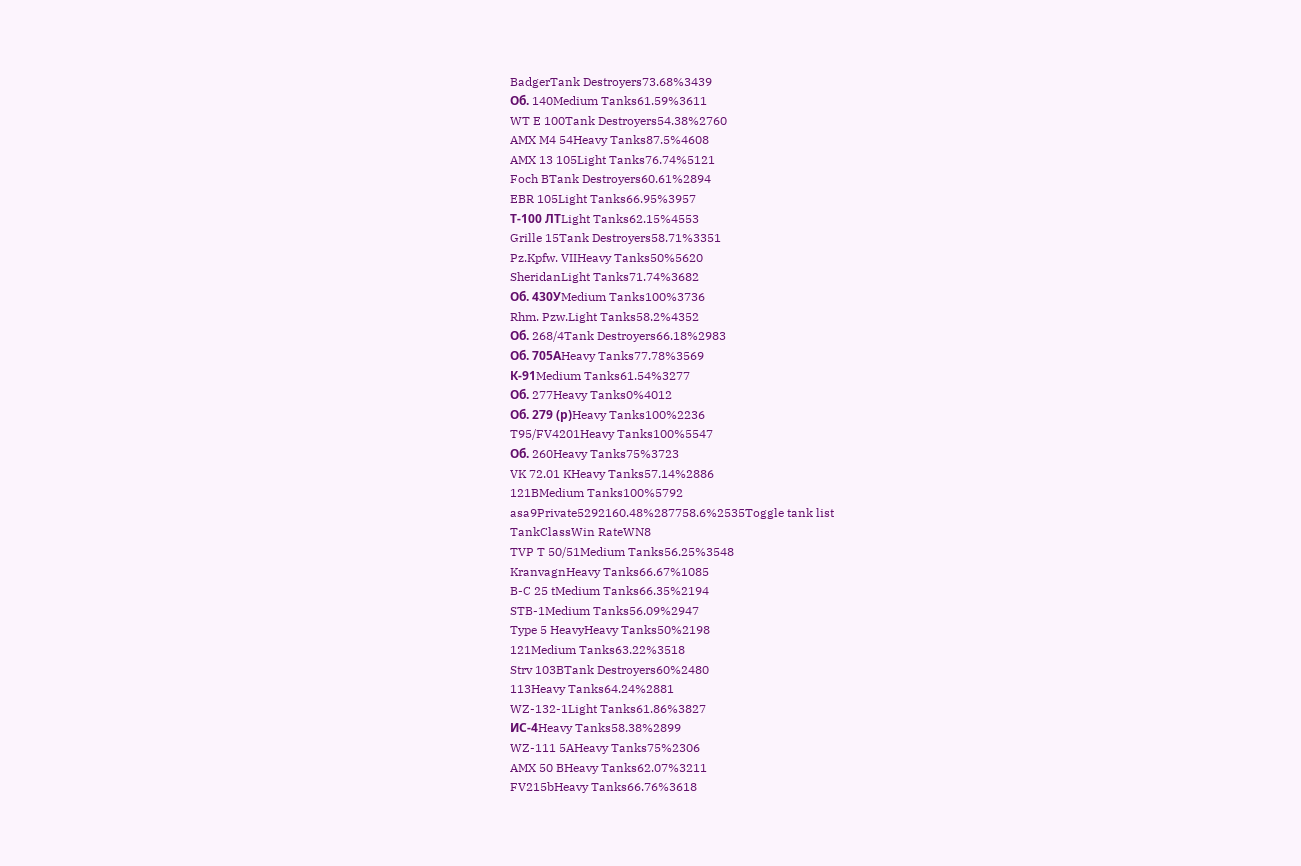BadgerTank Destroyers73.68%3439
Об. 140Medium Tanks61.59%3611
WT E 100Tank Destroyers54.38%2760
AMX M4 54Heavy Tanks87.5%4608
AMX 13 105Light Tanks76.74%5121
Foch BTank Destroyers60.61%2894
EBR 105Light Tanks66.95%3957
Т-100 ЛТLight Tanks62.15%4553
Grille 15Tank Destroyers58.71%3351
Pz.Kpfw. VIIHeavy Tanks50%5620
SheridanLight Tanks71.74%3682
Об. 430УMedium Tanks100%3736
Rhm. Pzw.Light Tanks58.2%4352
Об. 268/4Tank Destroyers66.18%2983
Об. 705АHeavy Tanks77.78%3569
К-91Medium Tanks61.54%3277
Об. 277Heavy Tanks0%4012
Об. 279 (р)Heavy Tanks100%2236
T95/FV4201Heavy Tanks100%5547
Об. 260Heavy Tanks75%3723
VK 72.01 KHeavy Tanks57.14%2886
121BMedium Tanks100%5792
asa9Private5292160.48%287758.6%2535Toggle tank list
TankClassWin RateWN8
TVP T 50/51Medium Tanks56.25%3548
KranvagnHeavy Tanks66.67%1085
B-C 25 tMedium Tanks66.35%2194
STB-1Medium Tanks56.09%2947
Type 5 HeavyHeavy Tanks50%2198
121Medium Tanks63.22%3518
Strv 103BTank Destroyers60%2480
113Heavy Tanks64.24%2881
WZ-132-1Light Tanks61.86%3827
ИС-4Heavy Tanks58.38%2899
WZ-111 5AHeavy Tanks75%2306
AMX 50 BHeavy Tanks62.07%3211
FV215bHeavy Tanks66.76%3618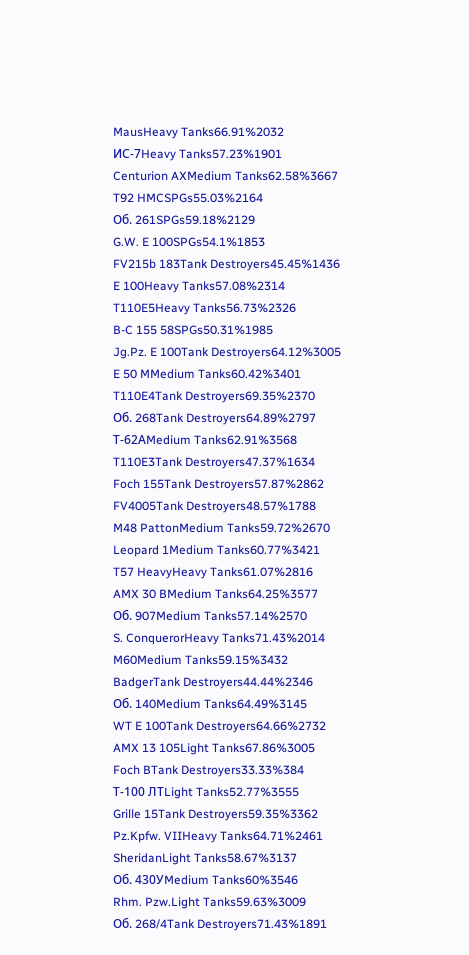MausHeavy Tanks66.91%2032
ИС-7Heavy Tanks57.23%1901
Centurion AXMedium Tanks62.58%3667
T92 HMCSPGs55.03%2164
Об. 261SPGs59.18%2129
G.W. E 100SPGs54.1%1853
FV215b 183Tank Destroyers45.45%1436
E 100Heavy Tanks57.08%2314
T110E5Heavy Tanks56.73%2326
B-C 155 58SPGs50.31%1985
Jg.Pz. E 100Tank Destroyers64.12%3005
E 50 MMedium Tanks60.42%3401
T110E4Tank Destroyers69.35%2370
Об. 268Tank Destroyers64.89%2797
Т-62АMedium Tanks62.91%3568
T110E3Tank Destroyers47.37%1634
Foch 155Tank Destroyers57.87%2862
FV4005Tank Destroyers48.57%1788
M48 PattonMedium Tanks59.72%2670
Leopard 1Medium Tanks60.77%3421
T57 HeavyHeavy Tanks61.07%2816
AMX 30 BMedium Tanks64.25%3577
Об. 907Medium Tanks57.14%2570
S. ConquerorHeavy Tanks71.43%2014
M60Medium Tanks59.15%3432
BadgerTank Destroyers44.44%2346
Об. 140Medium Tanks64.49%3145
WT E 100Tank Destroyers64.66%2732
AMX 13 105Light Tanks67.86%3005
Foch BTank Destroyers33.33%384
Т-100 ЛТLight Tanks52.77%3555
Grille 15Tank Destroyers59.35%3362
Pz.Kpfw. VIIHeavy Tanks64.71%2461
SheridanLight Tanks58.67%3137
Об. 430УMedium Tanks60%3546
Rhm. Pzw.Light Tanks59.63%3009
Об. 268/4Tank Destroyers71.43%1891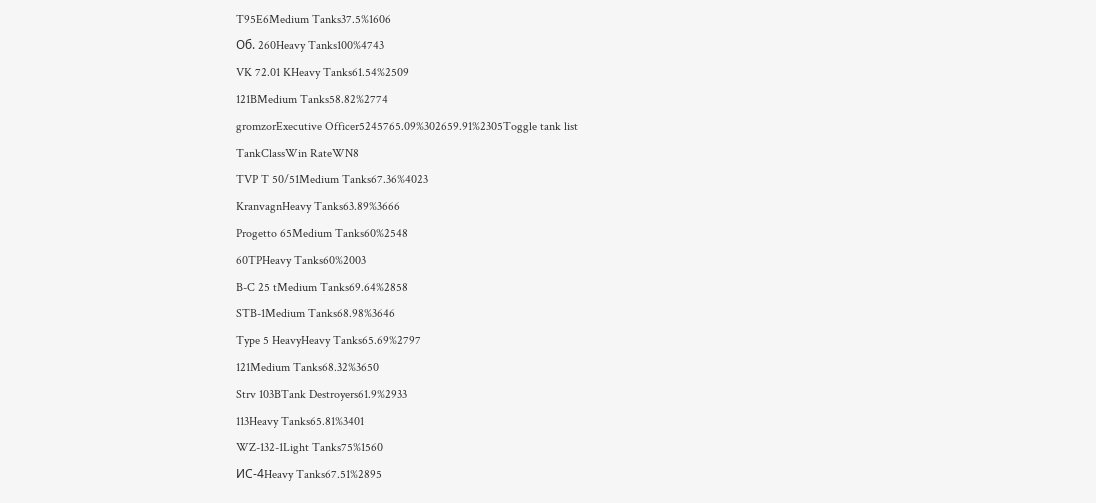T95E6Medium Tanks37.5%1606
Об. 260Heavy Tanks100%4743
VK 72.01 KHeavy Tanks61.54%2509
121BMedium Tanks58.82%2774
gromzorExecutive Officer5245765.09%302659.91%2305Toggle tank list
TankClassWin RateWN8
TVP T 50/51Medium Tanks67.36%4023
KranvagnHeavy Tanks63.89%3666
Progetto 65Medium Tanks60%2548
60TPHeavy Tanks60%2003
B-C 25 tMedium Tanks69.64%2858
STB-1Medium Tanks68.98%3646
Type 5 HeavyHeavy Tanks65.69%2797
121Medium Tanks68.32%3650
Strv 103BTank Destroyers61.9%2933
113Heavy Tanks65.81%3401
WZ-132-1Light Tanks75%1560
ИС-4Heavy Tanks67.51%2895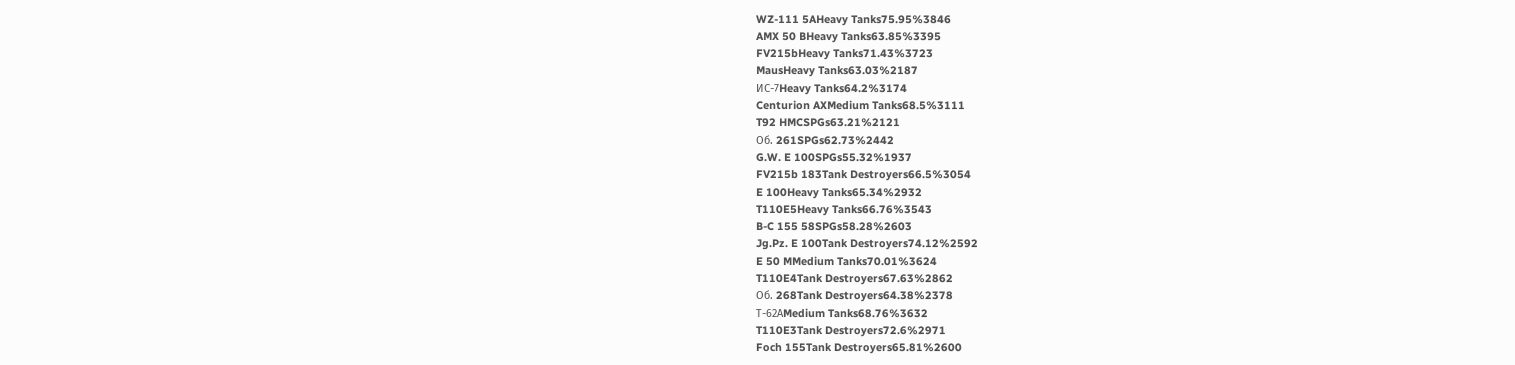WZ-111 5AHeavy Tanks75.95%3846
AMX 50 BHeavy Tanks63.85%3395
FV215bHeavy Tanks71.43%3723
MausHeavy Tanks63.03%2187
ИС-7Heavy Tanks64.2%3174
Centurion AXMedium Tanks68.5%3111
T92 HMCSPGs63.21%2121
Об. 261SPGs62.73%2442
G.W. E 100SPGs55.32%1937
FV215b 183Tank Destroyers66.5%3054
E 100Heavy Tanks65.34%2932
T110E5Heavy Tanks66.76%3543
B-C 155 58SPGs58.28%2603
Jg.Pz. E 100Tank Destroyers74.12%2592
E 50 MMedium Tanks70.01%3624
T110E4Tank Destroyers67.63%2862
Об. 268Tank Destroyers64.38%2378
Т-62АMedium Tanks68.76%3632
T110E3Tank Destroyers72.6%2971
Foch 155Tank Destroyers65.81%2600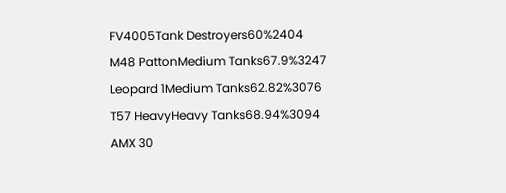FV4005Tank Destroyers60%2404
M48 PattonMedium Tanks67.9%3247
Leopard 1Medium Tanks62.82%3076
T57 HeavyHeavy Tanks68.94%3094
AMX 30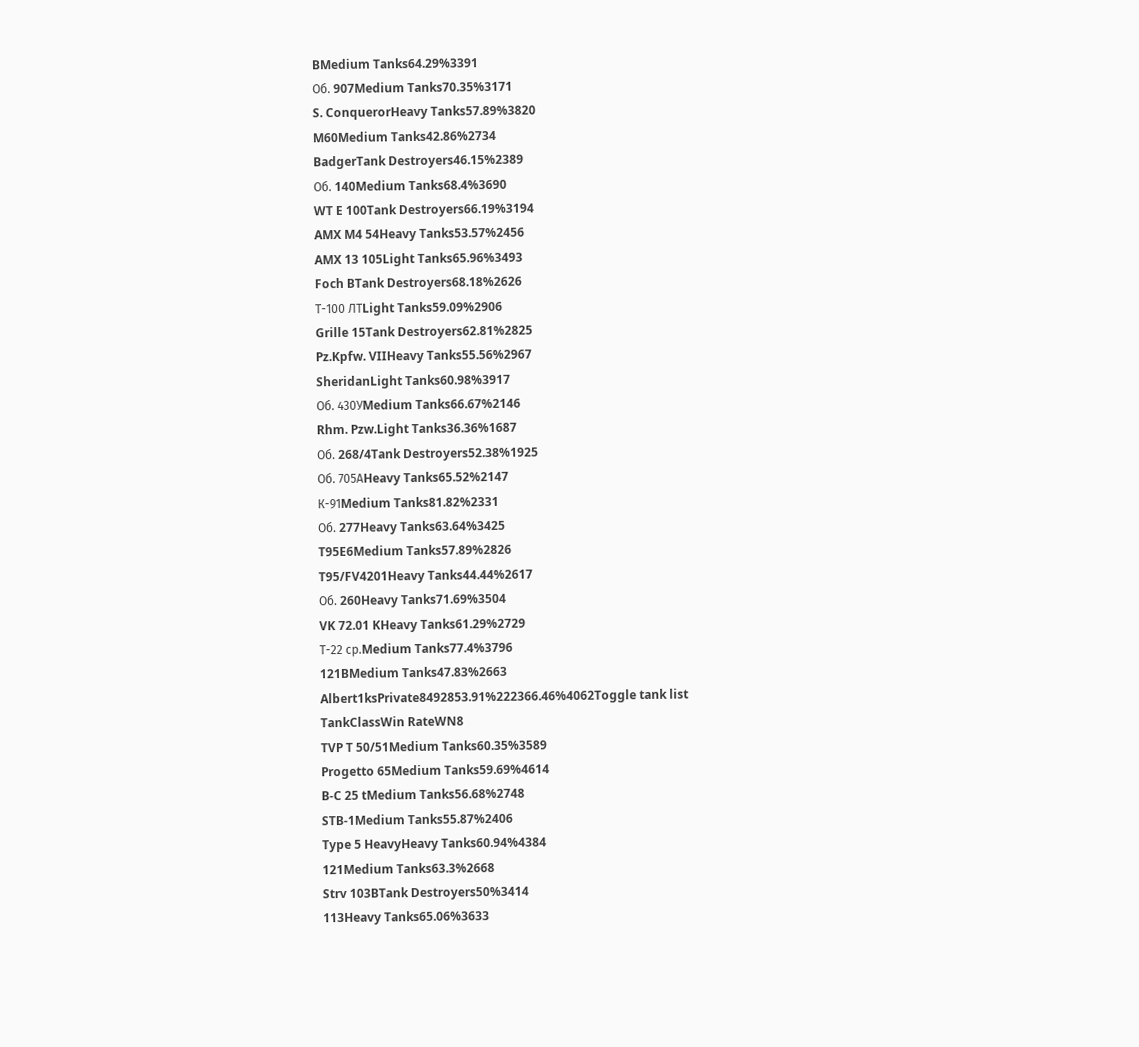BMedium Tanks64.29%3391
Об. 907Medium Tanks70.35%3171
S. ConquerorHeavy Tanks57.89%3820
M60Medium Tanks42.86%2734
BadgerTank Destroyers46.15%2389
Об. 140Medium Tanks68.4%3690
WT E 100Tank Destroyers66.19%3194
AMX M4 54Heavy Tanks53.57%2456
AMX 13 105Light Tanks65.96%3493
Foch BTank Destroyers68.18%2626
Т-100 ЛТLight Tanks59.09%2906
Grille 15Tank Destroyers62.81%2825
Pz.Kpfw. VIIHeavy Tanks55.56%2967
SheridanLight Tanks60.98%3917
Об. 430УMedium Tanks66.67%2146
Rhm. Pzw.Light Tanks36.36%1687
Об. 268/4Tank Destroyers52.38%1925
Об. 705АHeavy Tanks65.52%2147
К-91Medium Tanks81.82%2331
Об. 277Heavy Tanks63.64%3425
T95E6Medium Tanks57.89%2826
T95/FV4201Heavy Tanks44.44%2617
Об. 260Heavy Tanks71.69%3504
VK 72.01 KHeavy Tanks61.29%2729
Т-22 ср.Medium Tanks77.4%3796
121BMedium Tanks47.83%2663
Albert1ksPrivate8492853.91%222366.46%4062Toggle tank list
TankClassWin RateWN8
TVP T 50/51Medium Tanks60.35%3589
Progetto 65Medium Tanks59.69%4614
B-C 25 tMedium Tanks56.68%2748
STB-1Medium Tanks55.87%2406
Type 5 HeavyHeavy Tanks60.94%4384
121Medium Tanks63.3%2668
Strv 103BTank Destroyers50%3414
113Heavy Tanks65.06%3633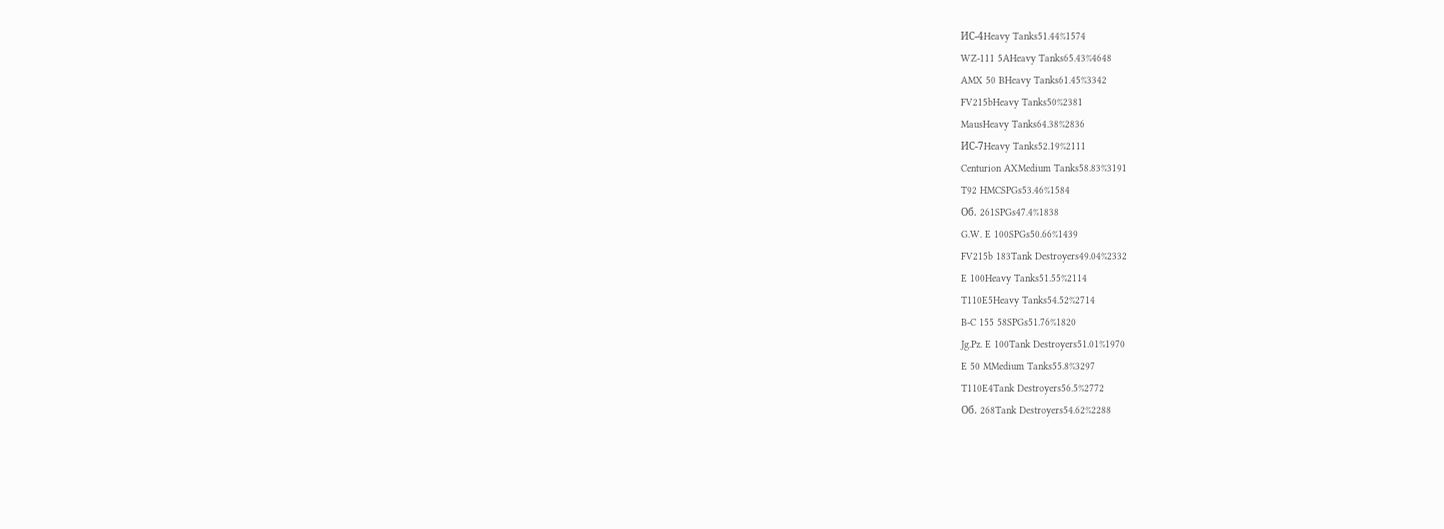ИС-4Heavy Tanks51.44%1574
WZ-111 5AHeavy Tanks65.43%4648
AMX 50 BHeavy Tanks61.45%3342
FV215bHeavy Tanks50%2381
MausHeavy Tanks64.38%2836
ИС-7Heavy Tanks52.19%2111
Centurion AXMedium Tanks58.83%3191
T92 HMCSPGs53.46%1584
Об. 261SPGs47.4%1838
G.W. E 100SPGs50.66%1439
FV215b 183Tank Destroyers49.04%2332
E 100Heavy Tanks51.55%2114
T110E5Heavy Tanks54.52%2714
B-C 155 58SPGs51.76%1820
Jg.Pz. E 100Tank Destroyers51.01%1970
E 50 MMedium Tanks55.8%3297
T110E4Tank Destroyers56.5%2772
Об. 268Tank Destroyers54.62%2288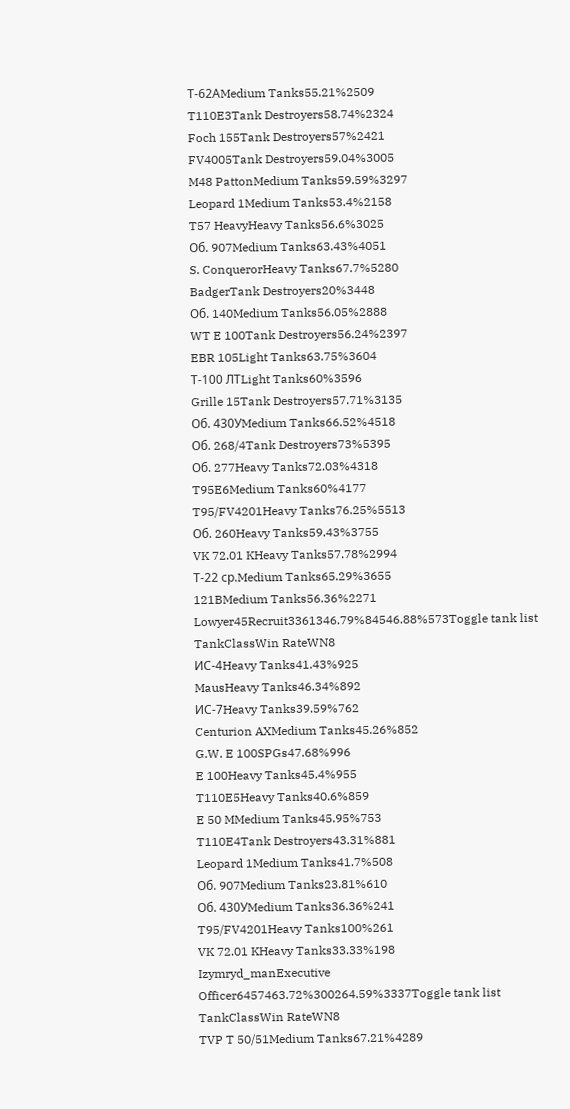Т-62АMedium Tanks55.21%2509
T110E3Tank Destroyers58.74%2324
Foch 155Tank Destroyers57%2421
FV4005Tank Destroyers59.04%3005
M48 PattonMedium Tanks59.59%3297
Leopard 1Medium Tanks53.4%2158
T57 HeavyHeavy Tanks56.6%3025
Об. 907Medium Tanks63.43%4051
S. ConquerorHeavy Tanks67.7%5280
BadgerTank Destroyers20%3448
Об. 140Medium Tanks56.05%2888
WT E 100Tank Destroyers56.24%2397
EBR 105Light Tanks63.75%3604
Т-100 ЛТLight Tanks60%3596
Grille 15Tank Destroyers57.71%3135
Об. 430УMedium Tanks66.52%4518
Об. 268/4Tank Destroyers73%5395
Об. 277Heavy Tanks72.03%4318
T95E6Medium Tanks60%4177
T95/FV4201Heavy Tanks76.25%5513
Об. 260Heavy Tanks59.43%3755
VK 72.01 KHeavy Tanks57.78%2994
Т-22 ср.Medium Tanks65.29%3655
121BMedium Tanks56.36%2271
Lowyer45Recruit3361346.79%84546.88%573Toggle tank list
TankClassWin RateWN8
ИС-4Heavy Tanks41.43%925
MausHeavy Tanks46.34%892
ИС-7Heavy Tanks39.59%762
Centurion AXMedium Tanks45.26%852
G.W. E 100SPGs47.68%996
E 100Heavy Tanks45.4%955
T110E5Heavy Tanks40.6%859
E 50 MMedium Tanks45.95%753
T110E4Tank Destroyers43.31%881
Leopard 1Medium Tanks41.7%508
Об. 907Medium Tanks23.81%610
Об. 430УMedium Tanks36.36%241
T95/FV4201Heavy Tanks100%261
VK 72.01 KHeavy Tanks33.33%198
Izymryd_manExecutive Officer6457463.72%300264.59%3337Toggle tank list
TankClassWin RateWN8
TVP T 50/51Medium Tanks67.21%4289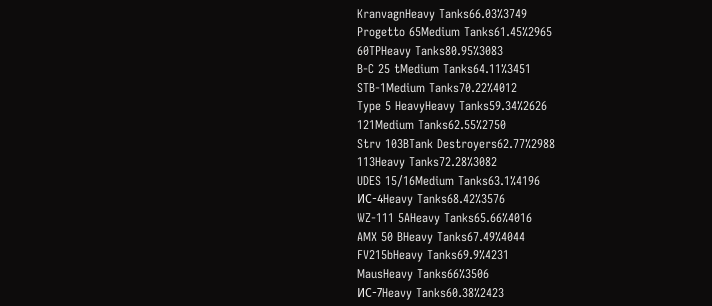KranvagnHeavy Tanks66.03%3749
Progetto 65Medium Tanks61.45%2965
60TPHeavy Tanks80.95%3083
B-C 25 tMedium Tanks64.11%3451
STB-1Medium Tanks70.22%4012
Type 5 HeavyHeavy Tanks59.34%2626
121Medium Tanks62.55%2750
Strv 103BTank Destroyers62.77%2988
113Heavy Tanks72.28%3082
UDES 15/16Medium Tanks63.1%4196
ИС-4Heavy Tanks68.42%3576
WZ-111 5AHeavy Tanks65.66%4016
AMX 50 BHeavy Tanks67.49%4044
FV215bHeavy Tanks69.9%4231
MausHeavy Tanks66%3506
ИС-7Heavy Tanks60.38%2423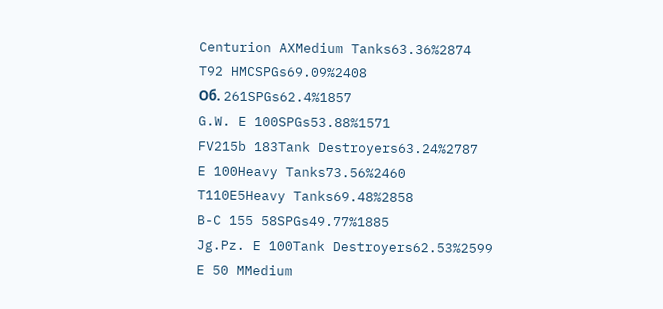Centurion AXMedium Tanks63.36%2874
T92 HMCSPGs69.09%2408
Об. 261SPGs62.4%1857
G.W. E 100SPGs53.88%1571
FV215b 183Tank Destroyers63.24%2787
E 100Heavy Tanks73.56%2460
T110E5Heavy Tanks69.48%2858
B-C 155 58SPGs49.77%1885
Jg.Pz. E 100Tank Destroyers62.53%2599
E 50 MMedium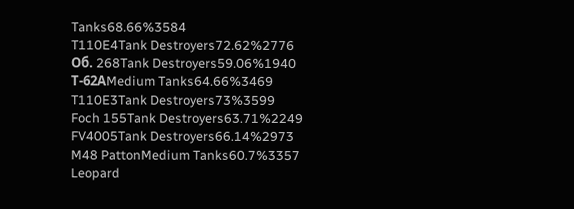Tanks68.66%3584
T110E4Tank Destroyers72.62%2776
Об. 268Tank Destroyers59.06%1940
Т-62АMedium Tanks64.66%3469
T110E3Tank Destroyers73%3599
Foch 155Tank Destroyers63.71%2249
FV4005Tank Destroyers66.14%2973
M48 PattonMedium Tanks60.7%3357
Leopard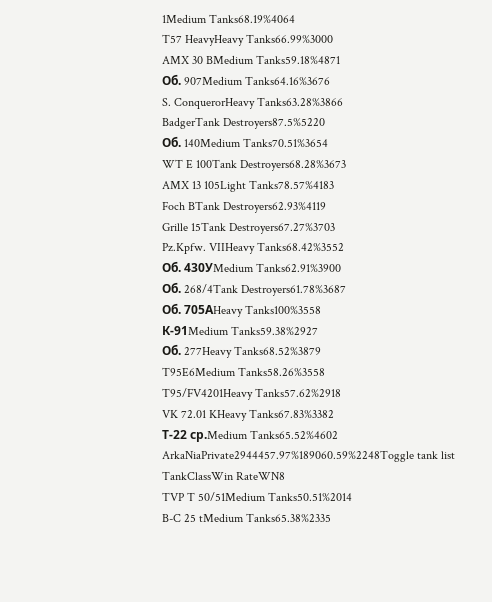1Medium Tanks68.19%4064
T57 HeavyHeavy Tanks66.99%3000
AMX 30 BMedium Tanks59.18%4871
Об. 907Medium Tanks64.16%3676
S. ConquerorHeavy Tanks63.28%3866
BadgerTank Destroyers87.5%5220
Об. 140Medium Tanks70.51%3654
WT E 100Tank Destroyers68.28%3673
AMX 13 105Light Tanks78.57%4183
Foch BTank Destroyers62.93%4119
Grille 15Tank Destroyers67.27%3703
Pz.Kpfw. VIIHeavy Tanks68.42%3552
Об. 430УMedium Tanks62.91%3900
Об. 268/4Tank Destroyers61.78%3687
Об. 705АHeavy Tanks100%3558
К-91Medium Tanks59.38%2927
Об. 277Heavy Tanks68.52%3879
T95E6Medium Tanks58.26%3558
T95/FV4201Heavy Tanks57.62%2918
VK 72.01 KHeavy Tanks67.83%3382
Т-22 ср.Medium Tanks65.52%4602
ArkaNiaPrivate2944457.97%189060.59%2248Toggle tank list
TankClassWin RateWN8
TVP T 50/51Medium Tanks50.51%2014
B-C 25 tMedium Tanks65.38%2335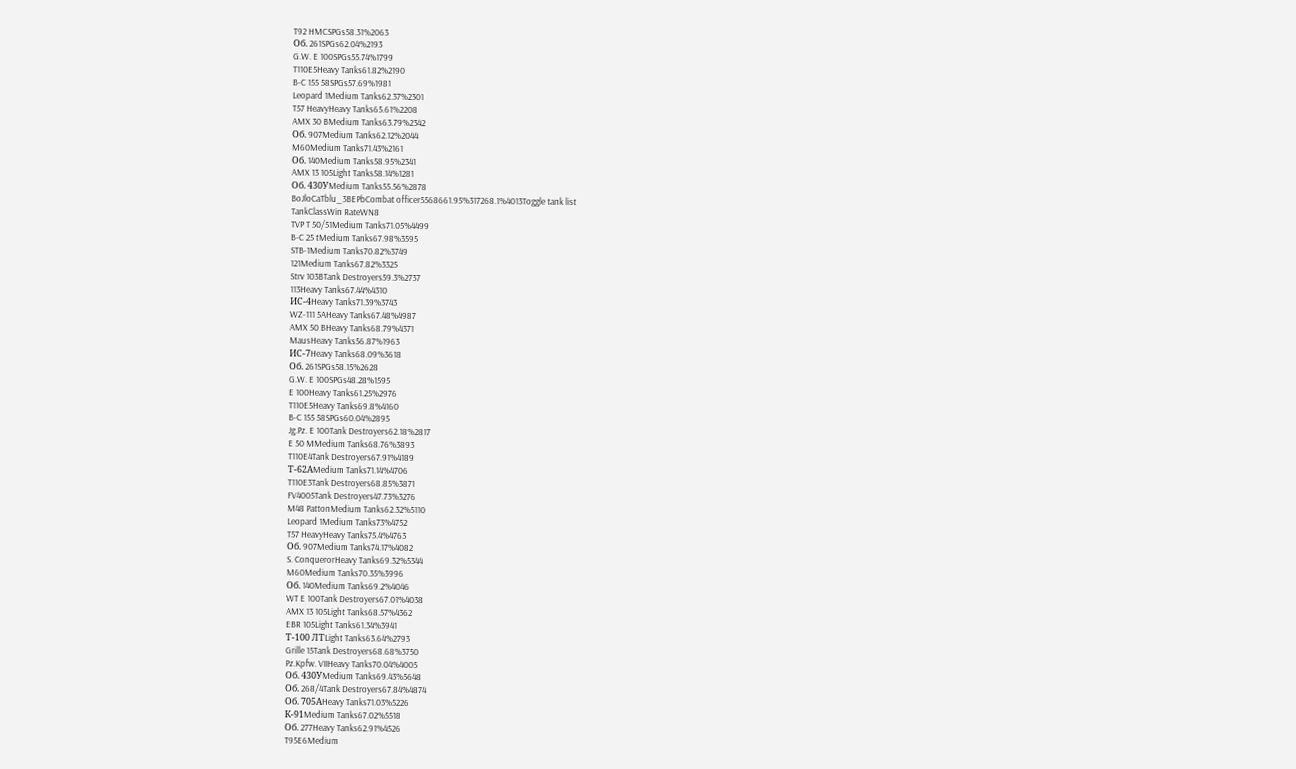T92 HMCSPGs58.31%2063
Об. 261SPGs62.04%2193
G.W. E 100SPGs55.74%1799
T110E5Heavy Tanks61.82%2190
B-C 155 58SPGs57.69%1981
Leopard 1Medium Tanks62.37%2301
T57 HeavyHeavy Tanks65.61%2208
AMX 30 BMedium Tanks63.79%2342
Об. 907Medium Tanks62.12%2044
M60Medium Tanks71.43%2161
Об. 140Medium Tanks58.95%2341
AMX 13 105Light Tanks58.14%1281
Об. 430УMedium Tanks55.56%2878
BoJloCaTblu_3BEPbCombat officer5568661.95%317268.1%4013Toggle tank list
TankClassWin RateWN8
TVP T 50/51Medium Tanks71.05%4499
B-C 25 tMedium Tanks67.98%3595
STB-1Medium Tanks70.82%3749
121Medium Tanks67.82%3325
Strv 103BTank Destroyers59.3%2737
113Heavy Tanks67.44%4310
ИС-4Heavy Tanks71.39%3743
WZ-111 5AHeavy Tanks67.48%4987
AMX 50 BHeavy Tanks68.79%4371
MausHeavy Tanks56.87%1963
ИС-7Heavy Tanks68.09%3618
Об. 261SPGs58.15%2628
G.W. E 100SPGs48.28%1595
E 100Heavy Tanks61.25%2976
T110E5Heavy Tanks69.8%4160
B-C 155 58SPGs60.04%2895
Jg.Pz. E 100Tank Destroyers62.18%2817
E 50 MMedium Tanks68.76%3893
T110E4Tank Destroyers67.91%4189
Т-62АMedium Tanks71.14%4706
T110E3Tank Destroyers68.85%3871
FV4005Tank Destroyers47.73%3276
M48 PattonMedium Tanks62.32%5110
Leopard 1Medium Tanks73%4752
T57 HeavyHeavy Tanks75.4%4763
Об. 907Medium Tanks74.17%4082
S. ConquerorHeavy Tanks69.32%5344
M60Medium Tanks70.35%3996
Об. 140Medium Tanks69.2%4046
WT E 100Tank Destroyers67.01%4038
AMX 13 105Light Tanks68.57%4362
EBR 105Light Tanks61.34%3941
Т-100 ЛТLight Tanks63.64%2793
Grille 15Tank Destroyers68.68%3750
Pz.Kpfw. VIIHeavy Tanks70.04%4005
Об. 430УMedium Tanks69.43%5648
Об. 268/4Tank Destroyers67.84%4874
Об. 705АHeavy Tanks71.03%5226
К-91Medium Tanks67.02%5518
Об. 277Heavy Tanks62.91%4526
T95E6Medium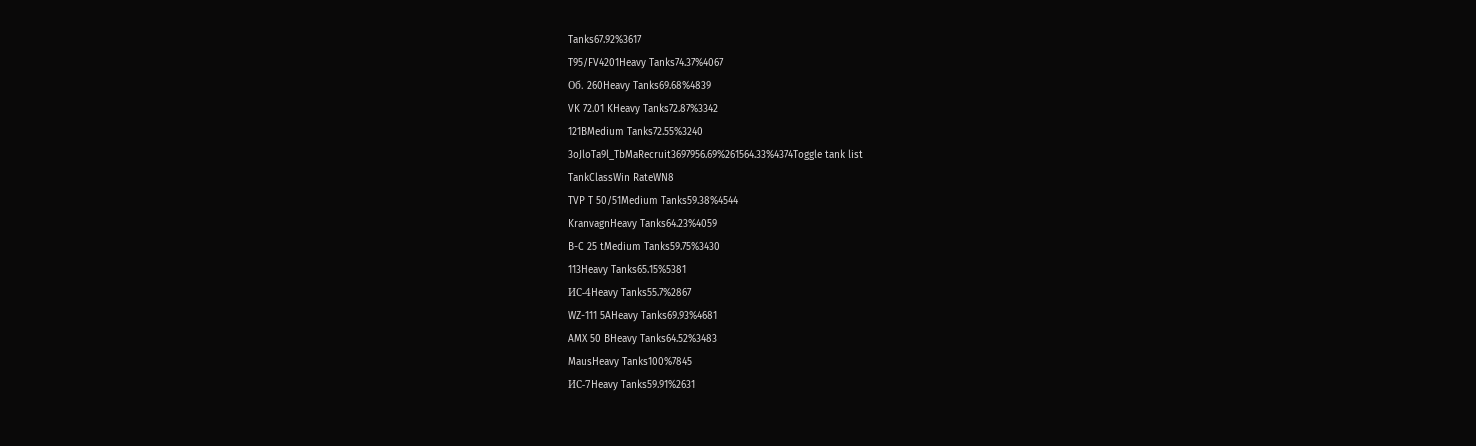Tanks67.92%3617
T95/FV4201Heavy Tanks74.37%4067
Об. 260Heavy Tanks69.68%4839
VK 72.01 KHeavy Tanks72.87%3342
121BMedium Tanks72.55%3240
3oJloTa9l_TbMaRecruit3697956.69%261564.33%4374Toggle tank list
TankClassWin RateWN8
TVP T 50/51Medium Tanks59.38%4544
KranvagnHeavy Tanks64.23%4059
B-C 25 tMedium Tanks59.75%3430
113Heavy Tanks65.15%5381
ИС-4Heavy Tanks55.7%2867
WZ-111 5AHeavy Tanks69.93%4681
AMX 50 BHeavy Tanks64.52%3483
MausHeavy Tanks100%7845
ИС-7Heavy Tanks59.91%2631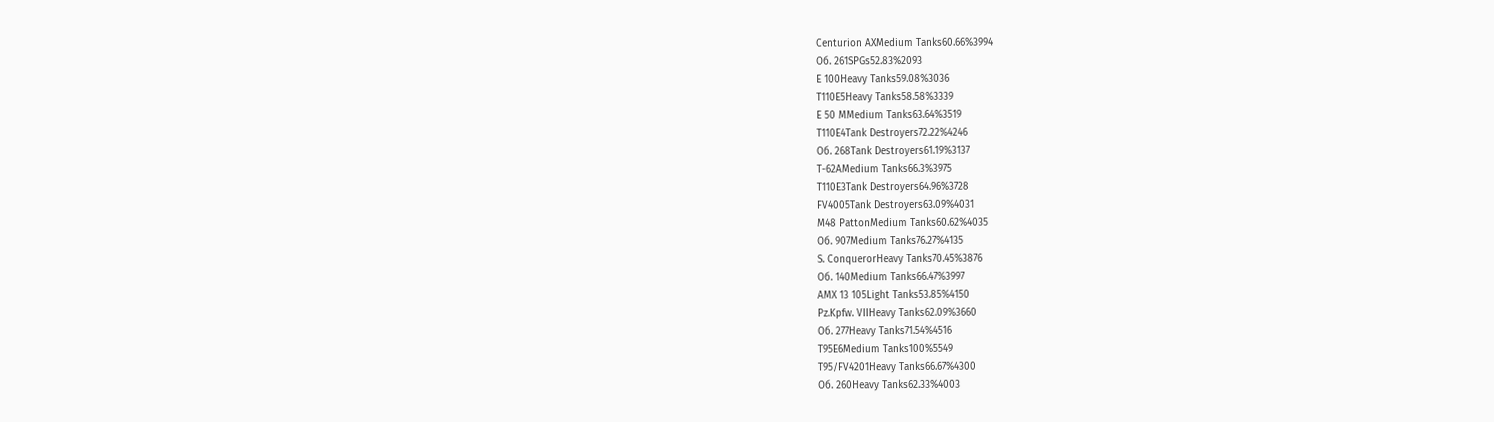Centurion AXMedium Tanks60.66%3994
Об. 261SPGs52.83%2093
E 100Heavy Tanks59.08%3036
T110E5Heavy Tanks58.58%3339
E 50 MMedium Tanks63.64%3519
T110E4Tank Destroyers72.22%4246
Об. 268Tank Destroyers61.19%3137
Т-62АMedium Tanks66.3%3975
T110E3Tank Destroyers64.96%3728
FV4005Tank Destroyers63.09%4031
M48 PattonMedium Tanks60.62%4035
Об. 907Medium Tanks76.27%4135
S. ConquerorHeavy Tanks70.45%3876
Об. 140Medium Tanks66.47%3997
AMX 13 105Light Tanks53.85%4150
Pz.Kpfw. VIIHeavy Tanks62.09%3660
Об. 277Heavy Tanks71.54%4516
T95E6Medium Tanks100%5549
T95/FV4201Heavy Tanks66.67%4300
Об. 260Heavy Tanks62.33%4003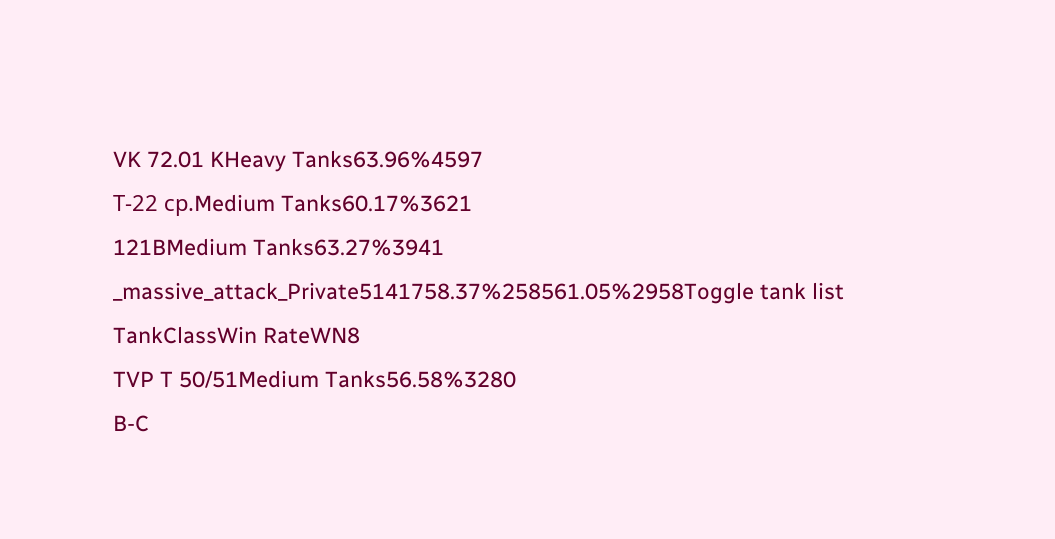VK 72.01 KHeavy Tanks63.96%4597
Т-22 ср.Medium Tanks60.17%3621
121BMedium Tanks63.27%3941
_massive_attack_Private5141758.37%258561.05%2958Toggle tank list
TankClassWin RateWN8
TVP T 50/51Medium Tanks56.58%3280
B-C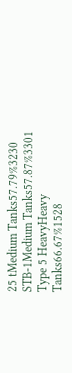25 tMedium Tanks57.79%3230
STB-1Medium Tanks57.87%3301
Type 5 HeavyHeavy Tanks66.67%1528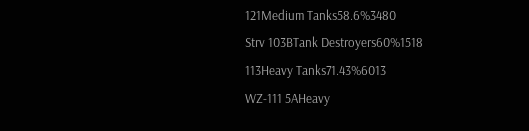121Medium Tanks58.6%3480
Strv 103BTank Destroyers60%1518
113Heavy Tanks71.43%6013
WZ-111 5AHeavy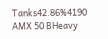Tanks42.86%4190
AMX 50 BHeavy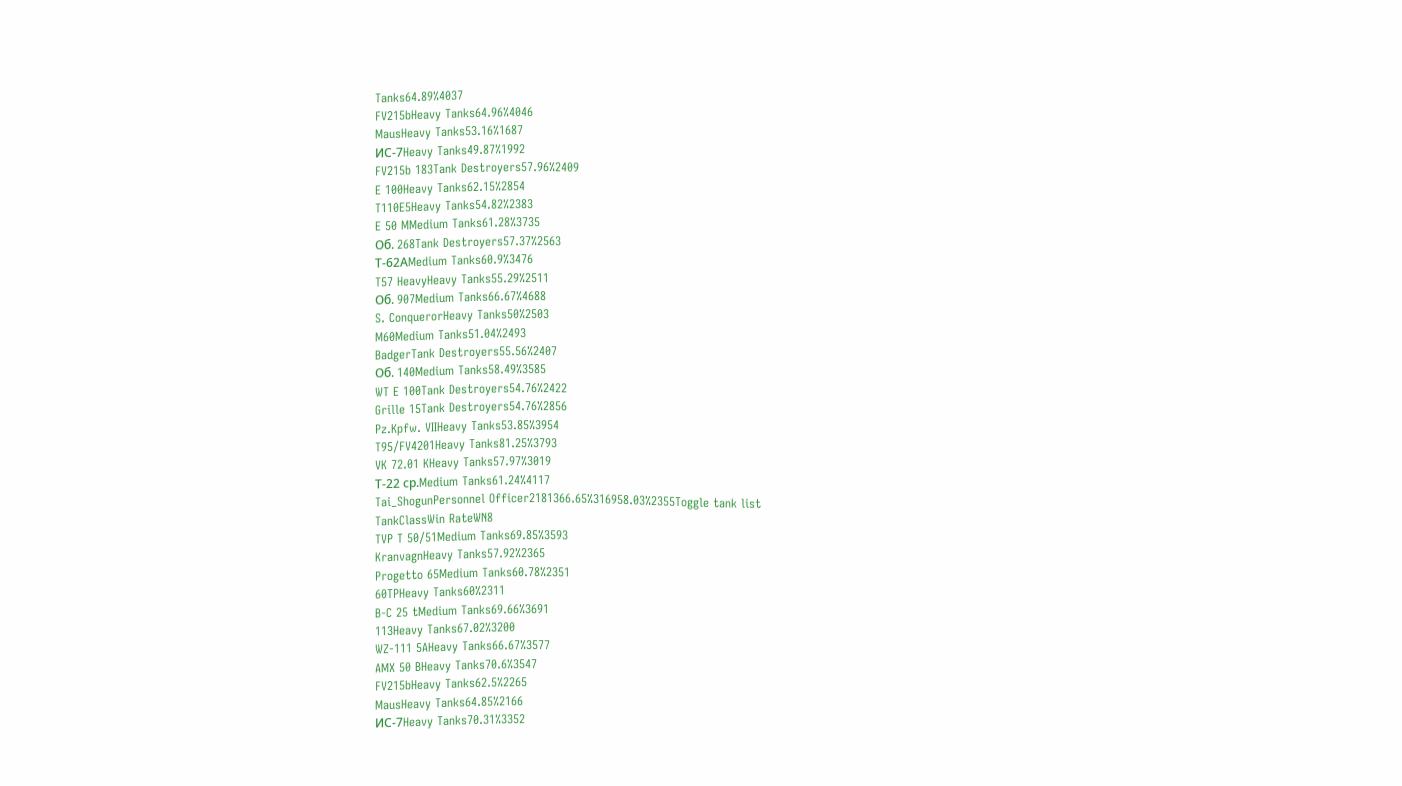Tanks64.89%4037
FV215bHeavy Tanks64.96%4046
MausHeavy Tanks53.16%1687
ИС-7Heavy Tanks49.87%1992
FV215b 183Tank Destroyers57.96%2409
E 100Heavy Tanks62.15%2854
T110E5Heavy Tanks54.82%2383
E 50 MMedium Tanks61.28%3735
Об. 268Tank Destroyers57.37%2563
Т-62АMedium Tanks60.9%3476
T57 HeavyHeavy Tanks55.29%2511
Об. 907Medium Tanks66.67%4688
S. ConquerorHeavy Tanks50%2503
M60Medium Tanks51.04%2493
BadgerTank Destroyers55.56%2407
Об. 140Medium Tanks58.49%3585
WT E 100Tank Destroyers54.76%2422
Grille 15Tank Destroyers54.76%2856
Pz.Kpfw. VIIHeavy Tanks53.85%3954
T95/FV4201Heavy Tanks81.25%3793
VK 72.01 KHeavy Tanks57.97%3019
Т-22 ср.Medium Tanks61.24%4117
Tai_ShogunPersonnel Officer2181366.65%316958.03%2355Toggle tank list
TankClassWin RateWN8
TVP T 50/51Medium Tanks69.85%3593
KranvagnHeavy Tanks57.92%2365
Progetto 65Medium Tanks60.78%2351
60TPHeavy Tanks60%2311
B-C 25 tMedium Tanks69.66%3691
113Heavy Tanks67.02%3200
WZ-111 5AHeavy Tanks66.67%3577
AMX 50 BHeavy Tanks70.6%3547
FV215bHeavy Tanks62.5%2265
MausHeavy Tanks64.85%2166
ИС-7Heavy Tanks70.31%3352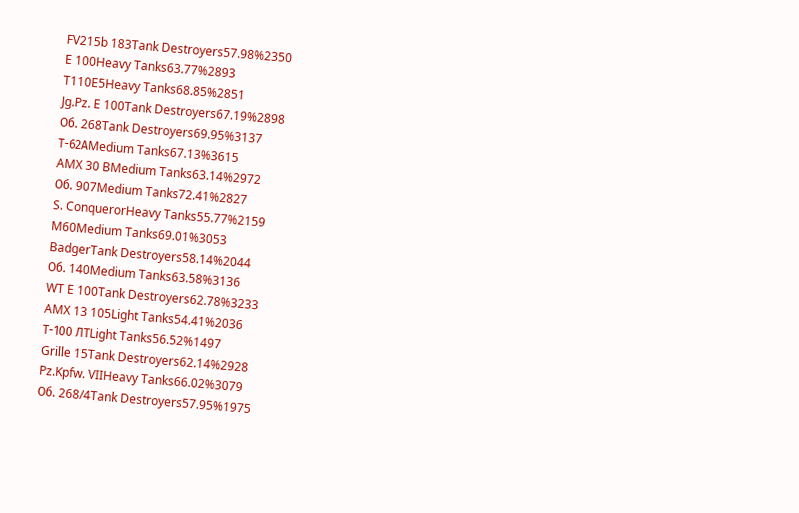FV215b 183Tank Destroyers57.98%2350
E 100Heavy Tanks63.77%2893
T110E5Heavy Tanks68.85%2851
Jg.Pz. E 100Tank Destroyers67.19%2898
Об. 268Tank Destroyers69.95%3137
Т-62АMedium Tanks67.13%3615
AMX 30 BMedium Tanks63.14%2972
Об. 907Medium Tanks72.41%2827
S. ConquerorHeavy Tanks55.77%2159
M60Medium Tanks69.01%3053
BadgerTank Destroyers58.14%2044
Об. 140Medium Tanks63.58%3136
WT E 100Tank Destroyers62.78%3233
AMX 13 105Light Tanks54.41%2036
Т-100 ЛТLight Tanks56.52%1497
Grille 15Tank Destroyers62.14%2928
Pz.Kpfw. VIIHeavy Tanks66.02%3079
Об. 268/4Tank Destroyers57.95%1975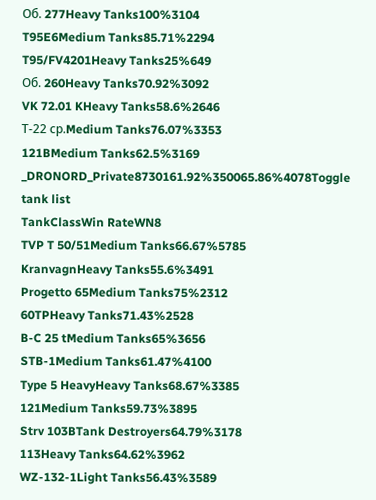Об. 277Heavy Tanks100%3104
T95E6Medium Tanks85.71%2294
T95/FV4201Heavy Tanks25%649
Об. 260Heavy Tanks70.92%3092
VK 72.01 KHeavy Tanks58.6%2646
Т-22 ср.Medium Tanks76.07%3353
121BMedium Tanks62.5%3169
_DRONORD_Private8730161.92%350065.86%4078Toggle tank list
TankClassWin RateWN8
TVP T 50/51Medium Tanks66.67%5785
KranvagnHeavy Tanks55.6%3491
Progetto 65Medium Tanks75%2312
60TPHeavy Tanks71.43%2528
B-C 25 tMedium Tanks65%3656
STB-1Medium Tanks61.47%4100
Type 5 HeavyHeavy Tanks68.67%3385
121Medium Tanks59.73%3895
Strv 103BTank Destroyers64.79%3178
113Heavy Tanks64.62%3962
WZ-132-1Light Tanks56.43%3589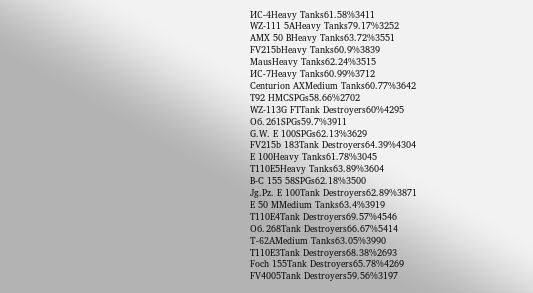ИС-4Heavy Tanks61.58%3411
WZ-111 5AHeavy Tanks79.17%3252
AMX 50 BHeavy Tanks63.72%3551
FV215bHeavy Tanks60.9%3839
MausHeavy Tanks62.24%3515
ИС-7Heavy Tanks60.99%3712
Centurion AXMedium Tanks60.77%3642
T92 HMCSPGs58.66%2702
WZ-113G FTTank Destroyers60%4295
Об. 261SPGs59.7%3911
G.W. E 100SPGs62.13%3629
FV215b 183Tank Destroyers64.39%4304
E 100Heavy Tanks61.78%3045
T110E5Heavy Tanks63.89%3604
B-C 155 58SPGs62.18%3500
Jg.Pz. E 100Tank Destroyers62.89%3871
E 50 MMedium Tanks63.4%3919
T110E4Tank Destroyers69.57%4546
Об. 268Tank Destroyers66.67%5414
Т-62АMedium Tanks63.05%3990
T110E3Tank Destroyers68.38%2693
Foch 155Tank Destroyers65.78%4269
FV4005Tank Destroyers59.56%3197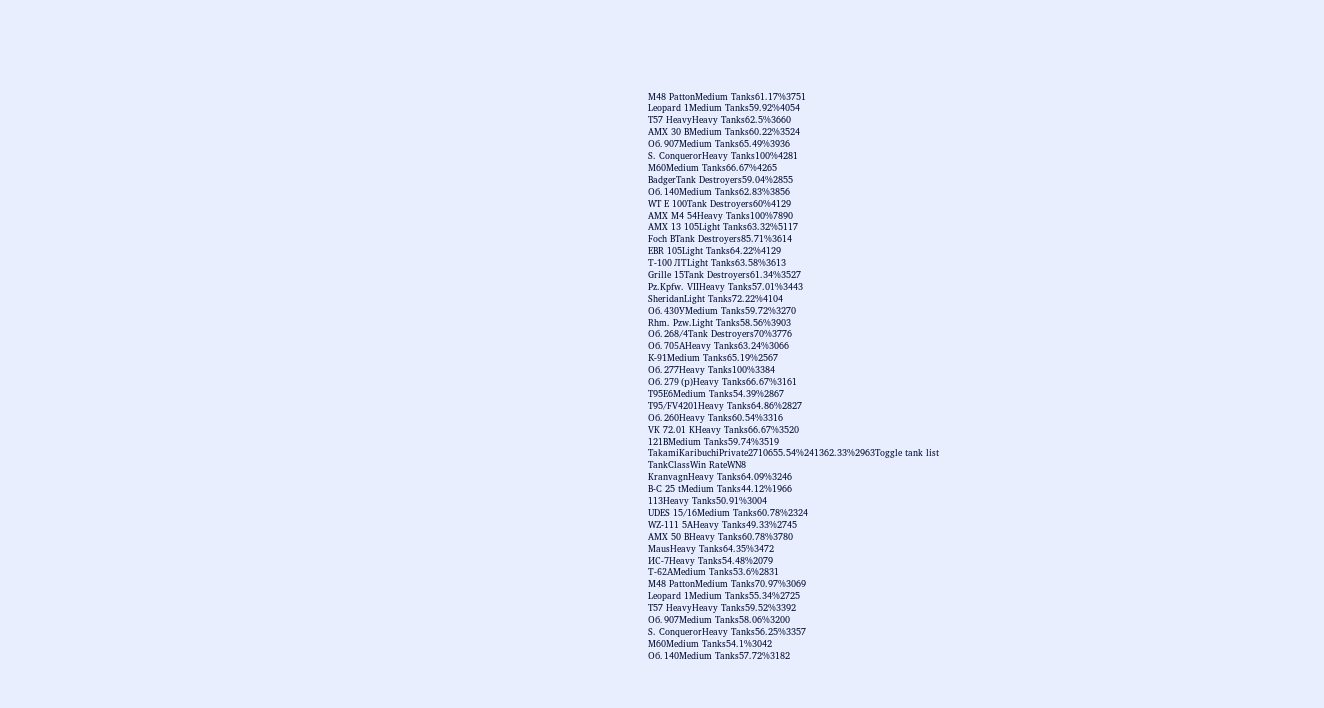M48 PattonMedium Tanks61.17%3751
Leopard 1Medium Tanks59.92%4054
T57 HeavyHeavy Tanks62.5%3660
AMX 30 BMedium Tanks60.22%3524
Об. 907Medium Tanks65.49%3936
S. ConquerorHeavy Tanks100%4281
M60Medium Tanks66.67%4265
BadgerTank Destroyers59.04%2855
Об. 140Medium Tanks62.83%3856
WT E 100Tank Destroyers60%4129
AMX M4 54Heavy Tanks100%7890
AMX 13 105Light Tanks63.32%5117
Foch BTank Destroyers85.71%3614
EBR 105Light Tanks64.22%4129
Т-100 ЛТLight Tanks63.58%3613
Grille 15Tank Destroyers61.34%3527
Pz.Kpfw. VIIHeavy Tanks57.01%3443
SheridanLight Tanks72.22%4104
Об. 430УMedium Tanks59.72%3270
Rhm. Pzw.Light Tanks58.56%3903
Об. 268/4Tank Destroyers70%3776
Об. 705АHeavy Tanks63.24%3066
К-91Medium Tanks65.19%2567
Об. 277Heavy Tanks100%3384
Об. 279 (р)Heavy Tanks66.67%3161
T95E6Medium Tanks54.39%2867
T95/FV4201Heavy Tanks64.86%2827
Об. 260Heavy Tanks60.54%3316
VK 72.01 KHeavy Tanks66.67%3520
121BMedium Tanks59.74%3519
TakamiKaribuchiPrivate2710655.54%241362.33%2963Toggle tank list
TankClassWin RateWN8
KranvagnHeavy Tanks64.09%3246
B-C 25 tMedium Tanks44.12%1966
113Heavy Tanks50.91%3004
UDES 15/16Medium Tanks60.78%2324
WZ-111 5AHeavy Tanks49.33%2745
AMX 50 BHeavy Tanks60.78%3780
MausHeavy Tanks64.35%3472
ИС-7Heavy Tanks54.48%2079
Т-62АMedium Tanks53.6%2831
M48 PattonMedium Tanks70.97%3069
Leopard 1Medium Tanks55.34%2725
T57 HeavyHeavy Tanks59.52%3392
Об. 907Medium Tanks58.06%3200
S. ConquerorHeavy Tanks56.25%3357
M60Medium Tanks54.1%3042
Об. 140Medium Tanks57.72%3182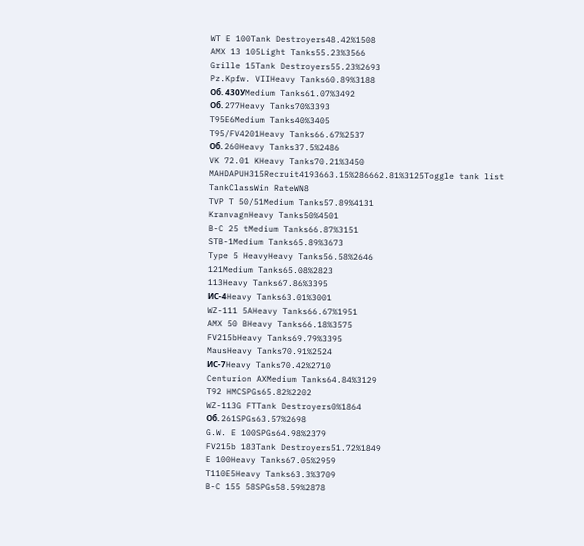WT E 100Tank Destroyers48.42%1508
AMX 13 105Light Tanks55.23%3566
Grille 15Tank Destroyers55.23%2693
Pz.Kpfw. VIIHeavy Tanks60.89%3188
Об. 430УMedium Tanks61.07%3492
Об. 277Heavy Tanks70%3393
T95E6Medium Tanks40%3405
T95/FV4201Heavy Tanks66.67%2537
Об. 260Heavy Tanks37.5%2486
VK 72.01 KHeavy Tanks70.21%3450
MAHDAPUH315Recruit4193663.15%286662.81%3125Toggle tank list
TankClassWin RateWN8
TVP T 50/51Medium Tanks57.89%4131
KranvagnHeavy Tanks50%4501
B-C 25 tMedium Tanks66.87%3151
STB-1Medium Tanks65.89%3673
Type 5 HeavyHeavy Tanks56.58%2646
121Medium Tanks65.08%2823
113Heavy Tanks67.86%3395
ИС-4Heavy Tanks63.01%3001
WZ-111 5AHeavy Tanks66.67%1951
AMX 50 BHeavy Tanks66.18%3575
FV215bHeavy Tanks69.79%3395
MausHeavy Tanks70.91%2524
ИС-7Heavy Tanks70.42%2710
Centurion AXMedium Tanks64.84%3129
T92 HMCSPGs65.82%2202
WZ-113G FTTank Destroyers0%1864
Об. 261SPGs63.57%2698
G.W. E 100SPGs64.98%2379
FV215b 183Tank Destroyers51.72%1849
E 100Heavy Tanks67.05%2959
T110E5Heavy Tanks63.3%3709
B-C 155 58SPGs58.59%2878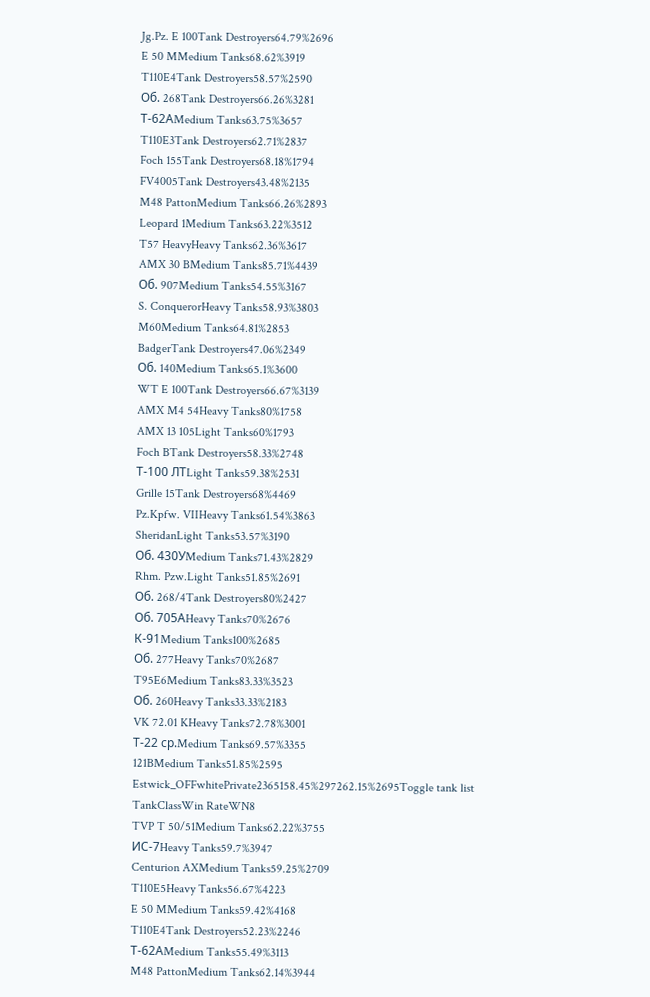Jg.Pz. E 100Tank Destroyers64.79%2696
E 50 MMedium Tanks68.62%3919
T110E4Tank Destroyers58.57%2590
Об. 268Tank Destroyers66.26%3281
Т-62АMedium Tanks63.75%3657
T110E3Tank Destroyers62.71%2837
Foch 155Tank Destroyers68.18%1794
FV4005Tank Destroyers43.48%2135
M48 PattonMedium Tanks66.26%2893
Leopard 1Medium Tanks63.22%3512
T57 HeavyHeavy Tanks62.36%3617
AMX 30 BMedium Tanks85.71%4439
Об. 907Medium Tanks54.55%3167
S. ConquerorHeavy Tanks58.93%3803
M60Medium Tanks64.81%2853
BadgerTank Destroyers47.06%2349
Об. 140Medium Tanks65.1%3600
WT E 100Tank Destroyers66.67%3139
AMX M4 54Heavy Tanks80%1758
AMX 13 105Light Tanks60%1793
Foch BTank Destroyers58.33%2748
Т-100 ЛТLight Tanks59.38%2531
Grille 15Tank Destroyers68%4469
Pz.Kpfw. VIIHeavy Tanks61.54%3863
SheridanLight Tanks53.57%3190
Об. 430УMedium Tanks71.43%2829
Rhm. Pzw.Light Tanks51.85%2691
Об. 268/4Tank Destroyers80%2427
Об. 705АHeavy Tanks70%2676
К-91Medium Tanks100%2685
Об. 277Heavy Tanks70%2687
T95E6Medium Tanks83.33%3523
Об. 260Heavy Tanks33.33%2183
VK 72.01 KHeavy Tanks72.78%3001
Т-22 ср.Medium Tanks69.57%3355
121BMedium Tanks51.85%2595
Estwick_OFFwhitePrivate2365158.45%297262.15%2695Toggle tank list
TankClassWin RateWN8
TVP T 50/51Medium Tanks62.22%3755
ИС-7Heavy Tanks59.7%3947
Centurion AXMedium Tanks59.25%2709
T110E5Heavy Tanks56.67%4223
E 50 MMedium Tanks59.42%4168
T110E4Tank Destroyers52.23%2246
Т-62АMedium Tanks55.49%3113
M48 PattonMedium Tanks62.14%3944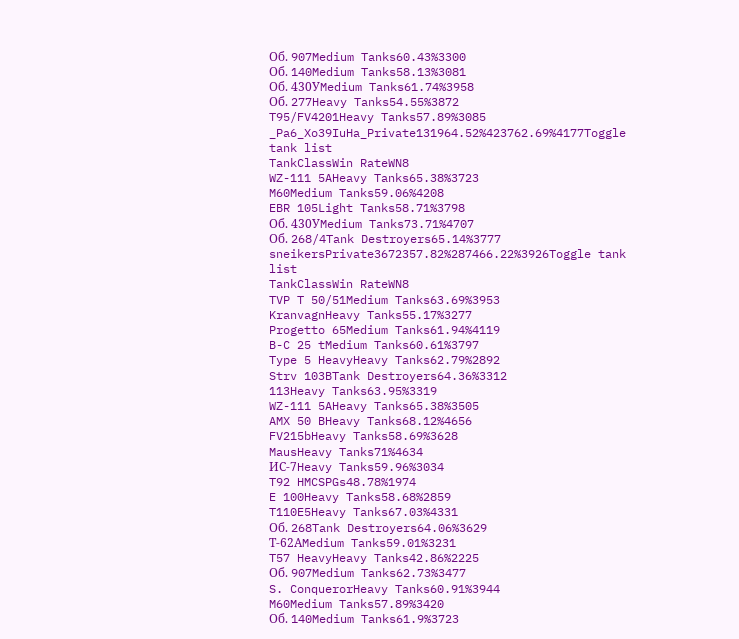Об. 907Medium Tanks60.43%3300
Об. 140Medium Tanks58.13%3081
Об. 430УMedium Tanks61.74%3958
Об. 277Heavy Tanks54.55%3872
T95/FV4201Heavy Tanks57.89%3085
_Pa6_Xo39IuHa_Private131964.52%423762.69%4177Toggle tank list
TankClassWin RateWN8
WZ-111 5AHeavy Tanks65.38%3723
M60Medium Tanks59.06%4208
EBR 105Light Tanks58.71%3798
Об. 430УMedium Tanks73.71%4707
Об. 268/4Tank Destroyers65.14%3777
sneikersPrivate3672357.82%287466.22%3926Toggle tank list
TankClassWin RateWN8
TVP T 50/51Medium Tanks63.69%3953
KranvagnHeavy Tanks55.17%3277
Progetto 65Medium Tanks61.94%4119
B-C 25 tMedium Tanks60.61%3797
Type 5 HeavyHeavy Tanks62.79%2892
Strv 103BTank Destroyers64.36%3312
113Heavy Tanks63.95%3319
WZ-111 5AHeavy Tanks65.38%3505
AMX 50 BHeavy Tanks68.12%4656
FV215bHeavy Tanks58.69%3628
MausHeavy Tanks71%4634
ИС-7Heavy Tanks59.96%3034
T92 HMCSPGs48.78%1974
E 100Heavy Tanks58.68%2859
T110E5Heavy Tanks67.03%4331
Об. 268Tank Destroyers64.06%3629
Т-62АMedium Tanks59.01%3231
T57 HeavyHeavy Tanks42.86%2225
Об. 907Medium Tanks62.73%3477
S. ConquerorHeavy Tanks60.91%3944
M60Medium Tanks57.89%3420
Об. 140Medium Tanks61.9%3723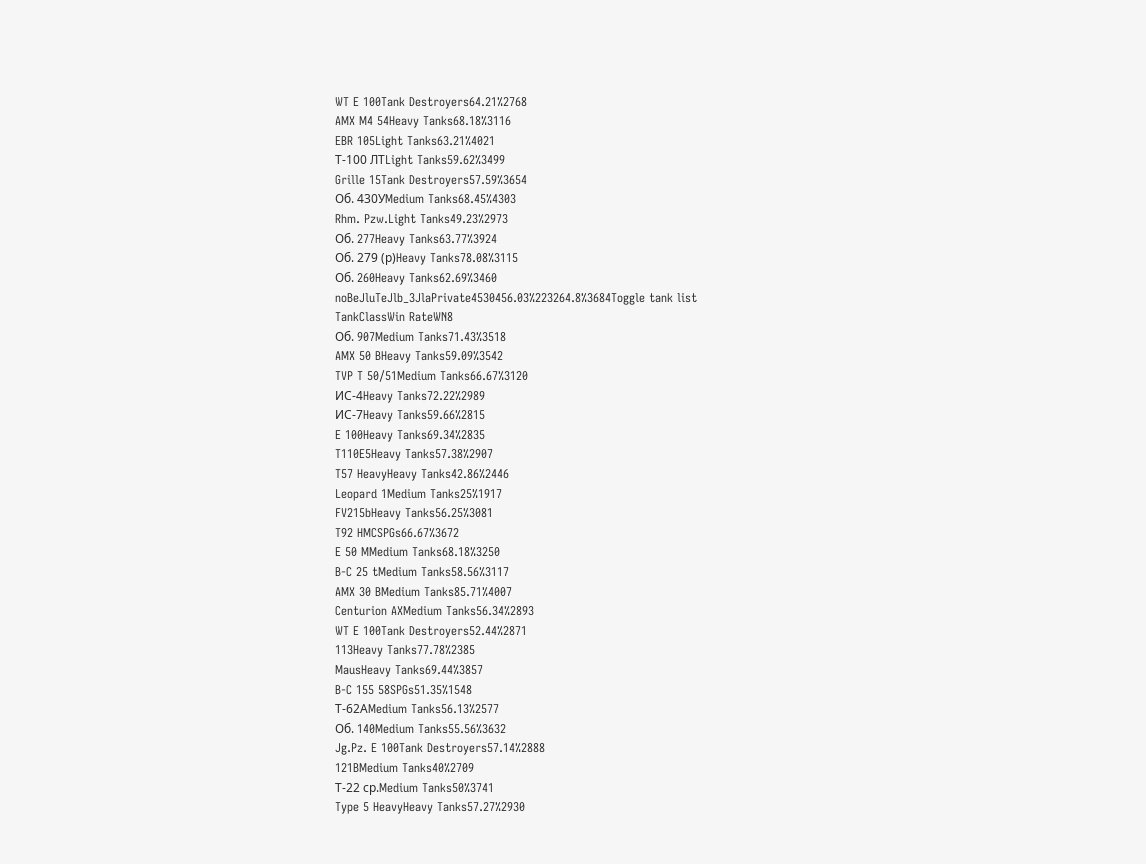WT E 100Tank Destroyers64.21%2768
AMX M4 54Heavy Tanks68.18%3116
EBR 105Light Tanks63.21%4021
Т-100 ЛТLight Tanks59.62%3499
Grille 15Tank Destroyers57.59%3654
Об. 430УMedium Tanks68.45%4303
Rhm. Pzw.Light Tanks49.23%2973
Об. 277Heavy Tanks63.77%3924
Об. 279 (р)Heavy Tanks78.08%3115
Об. 260Heavy Tanks62.69%3460
noBeJluTeJlb_3JlaPrivate4530456.03%223264.8%3684Toggle tank list
TankClassWin RateWN8
Об. 907Medium Tanks71.43%3518
AMX 50 BHeavy Tanks59.09%3542
TVP T 50/51Medium Tanks66.67%3120
ИС-4Heavy Tanks72.22%2989
ИС-7Heavy Tanks59.66%2815
E 100Heavy Tanks69.34%2835
T110E5Heavy Tanks57.38%2907
T57 HeavyHeavy Tanks42.86%2446
Leopard 1Medium Tanks25%1917
FV215bHeavy Tanks56.25%3081
T92 HMCSPGs66.67%3672
E 50 MMedium Tanks68.18%3250
B-C 25 tMedium Tanks58.56%3117
AMX 30 BMedium Tanks85.71%4007
Centurion AXMedium Tanks56.34%2893
WT E 100Tank Destroyers52.44%2871
113Heavy Tanks77.78%2385
MausHeavy Tanks69.44%3857
B-C 155 58SPGs51.35%1548
Т-62АMedium Tanks56.13%2577
Об. 140Medium Tanks55.56%3632
Jg.Pz. E 100Tank Destroyers57.14%2888
121BMedium Tanks40%2709
Т-22 ср.Medium Tanks50%3741
Type 5 HeavyHeavy Tanks57.27%2930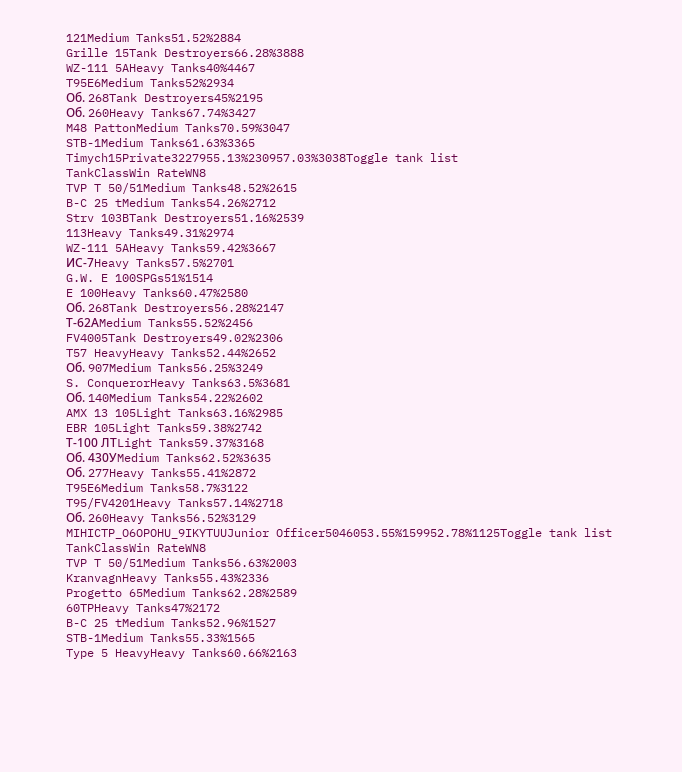121Medium Tanks51.52%2884
Grille 15Tank Destroyers66.28%3888
WZ-111 5AHeavy Tanks40%4467
T95E6Medium Tanks52%2934
Об. 268Tank Destroyers45%2195
Об. 260Heavy Tanks67.74%3427
M48 PattonMedium Tanks70.59%3047
STB-1Medium Tanks61.63%3365
Timych15Private3227955.13%230957.03%3038Toggle tank list
TankClassWin RateWN8
TVP T 50/51Medium Tanks48.52%2615
B-C 25 tMedium Tanks54.26%2712
Strv 103BTank Destroyers51.16%2539
113Heavy Tanks49.31%2974
WZ-111 5AHeavy Tanks59.42%3667
ИС-7Heavy Tanks57.5%2701
G.W. E 100SPGs51%1514
E 100Heavy Tanks60.47%2580
Об. 268Tank Destroyers56.28%2147
Т-62АMedium Tanks55.52%2456
FV4005Tank Destroyers49.02%2306
T57 HeavyHeavy Tanks52.44%2652
Об. 907Medium Tanks56.25%3249
S. ConquerorHeavy Tanks63.5%3681
Об. 140Medium Tanks54.22%2602
AMX 13 105Light Tanks63.16%2985
EBR 105Light Tanks59.38%2742
Т-100 ЛТLight Tanks59.37%3168
Об. 430УMedium Tanks62.52%3635
Об. 277Heavy Tanks55.41%2872
T95E6Medium Tanks58.7%3122
T95/FV4201Heavy Tanks57.14%2718
Об. 260Heavy Tanks56.52%3129
MIHICTP_O6OPOHU_9IKYTUUJunior Officer5046053.55%159952.78%1125Toggle tank list
TankClassWin RateWN8
TVP T 50/51Medium Tanks56.63%2003
KranvagnHeavy Tanks55.43%2336
Progetto 65Medium Tanks62.28%2589
60TPHeavy Tanks47%2172
B-C 25 tMedium Tanks52.96%1527
STB-1Medium Tanks55.33%1565
Type 5 HeavyHeavy Tanks60.66%2163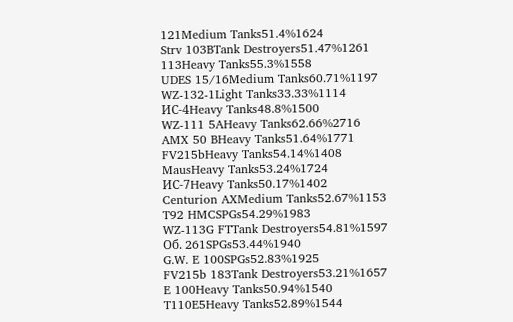121Medium Tanks51.4%1624
Strv 103BTank Destroyers51.47%1261
113Heavy Tanks55.3%1558
UDES 15/16Medium Tanks60.71%1197
WZ-132-1Light Tanks33.33%1114
ИС-4Heavy Tanks48.8%1500
WZ-111 5AHeavy Tanks62.66%2716
AMX 50 BHeavy Tanks51.64%1771
FV215bHeavy Tanks54.14%1408
MausHeavy Tanks53.24%1724
ИС-7Heavy Tanks50.17%1402
Centurion AXMedium Tanks52.67%1153
T92 HMCSPGs54.29%1983
WZ-113G FTTank Destroyers54.81%1597
Об. 261SPGs53.44%1940
G.W. E 100SPGs52.83%1925
FV215b 183Tank Destroyers53.21%1657
E 100Heavy Tanks50.94%1540
T110E5Heavy Tanks52.89%1544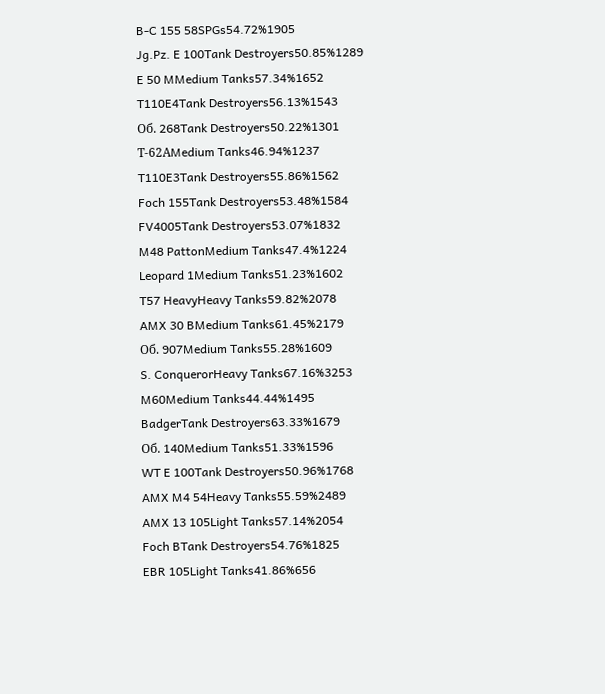B-C 155 58SPGs54.72%1905
Jg.Pz. E 100Tank Destroyers50.85%1289
E 50 MMedium Tanks57.34%1652
T110E4Tank Destroyers56.13%1543
Об. 268Tank Destroyers50.22%1301
Т-62АMedium Tanks46.94%1237
T110E3Tank Destroyers55.86%1562
Foch 155Tank Destroyers53.48%1584
FV4005Tank Destroyers53.07%1832
M48 PattonMedium Tanks47.4%1224
Leopard 1Medium Tanks51.23%1602
T57 HeavyHeavy Tanks59.82%2078
AMX 30 BMedium Tanks61.45%2179
Об. 907Medium Tanks55.28%1609
S. ConquerorHeavy Tanks67.16%3253
M60Medium Tanks44.44%1495
BadgerTank Destroyers63.33%1679
Об. 140Medium Tanks51.33%1596
WT E 100Tank Destroyers50.96%1768
AMX M4 54Heavy Tanks55.59%2489
AMX 13 105Light Tanks57.14%2054
Foch BTank Destroyers54.76%1825
EBR 105Light Tanks41.86%656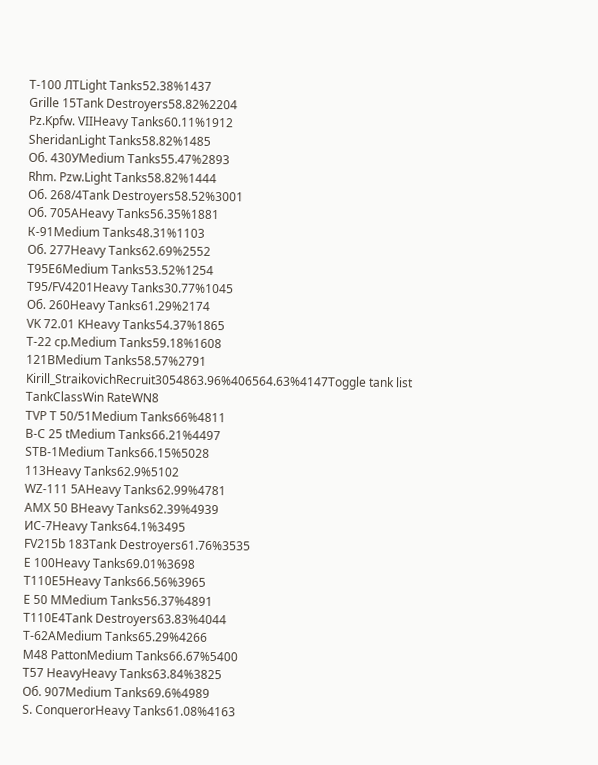Т-100 ЛТLight Tanks52.38%1437
Grille 15Tank Destroyers58.82%2204
Pz.Kpfw. VIIHeavy Tanks60.11%1912
SheridanLight Tanks58.82%1485
Об. 430УMedium Tanks55.47%2893
Rhm. Pzw.Light Tanks58.82%1444
Об. 268/4Tank Destroyers58.52%3001
Об. 705АHeavy Tanks56.35%1881
К-91Medium Tanks48.31%1103
Об. 277Heavy Tanks62.69%2552
T95E6Medium Tanks53.52%1254
T95/FV4201Heavy Tanks30.77%1045
Об. 260Heavy Tanks61.29%2174
VK 72.01 KHeavy Tanks54.37%1865
Т-22 ср.Medium Tanks59.18%1608
121BMedium Tanks58.57%2791
Kirill_StraikovichRecruit3054863.96%406564.63%4147Toggle tank list
TankClassWin RateWN8
TVP T 50/51Medium Tanks66%4811
B-C 25 tMedium Tanks66.21%4497
STB-1Medium Tanks66.15%5028
113Heavy Tanks62.9%5102
WZ-111 5AHeavy Tanks62.99%4781
AMX 50 BHeavy Tanks62.39%4939
ИС-7Heavy Tanks64.1%3495
FV215b 183Tank Destroyers61.76%3535
E 100Heavy Tanks69.01%3698
T110E5Heavy Tanks66.56%3965
E 50 MMedium Tanks56.37%4891
T110E4Tank Destroyers63.83%4044
Т-62АMedium Tanks65.29%4266
M48 PattonMedium Tanks66.67%5400
T57 HeavyHeavy Tanks63.84%3825
Об. 907Medium Tanks69.6%4989
S. ConquerorHeavy Tanks61.08%4163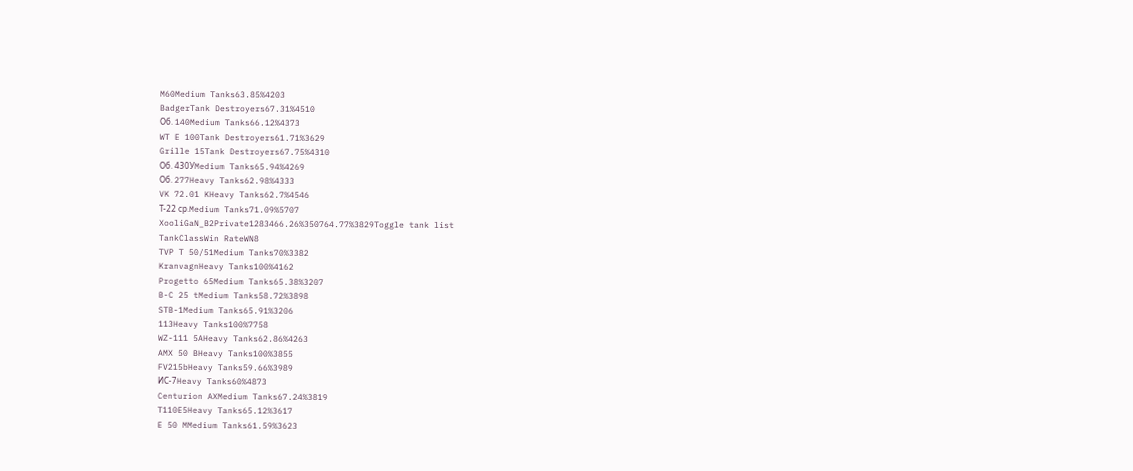M60Medium Tanks63.85%4203
BadgerTank Destroyers67.31%4510
Об. 140Medium Tanks66.12%4373
WT E 100Tank Destroyers61.71%3629
Grille 15Tank Destroyers67.75%4310
Об. 430УMedium Tanks65.94%4269
Об. 277Heavy Tanks62.98%4333
VK 72.01 KHeavy Tanks62.7%4546
Т-22 ср.Medium Tanks71.09%5707
XooliGaN_B2Private1283466.26%350764.77%3829Toggle tank list
TankClassWin RateWN8
TVP T 50/51Medium Tanks70%3382
KranvagnHeavy Tanks100%4162
Progetto 65Medium Tanks65.38%3207
B-C 25 tMedium Tanks58.72%3898
STB-1Medium Tanks65.91%3206
113Heavy Tanks100%7758
WZ-111 5AHeavy Tanks62.86%4263
AMX 50 BHeavy Tanks100%3855
FV215bHeavy Tanks59.66%3989
ИС-7Heavy Tanks60%4873
Centurion AXMedium Tanks67.24%3819
T110E5Heavy Tanks65.12%3617
E 50 MMedium Tanks61.59%3623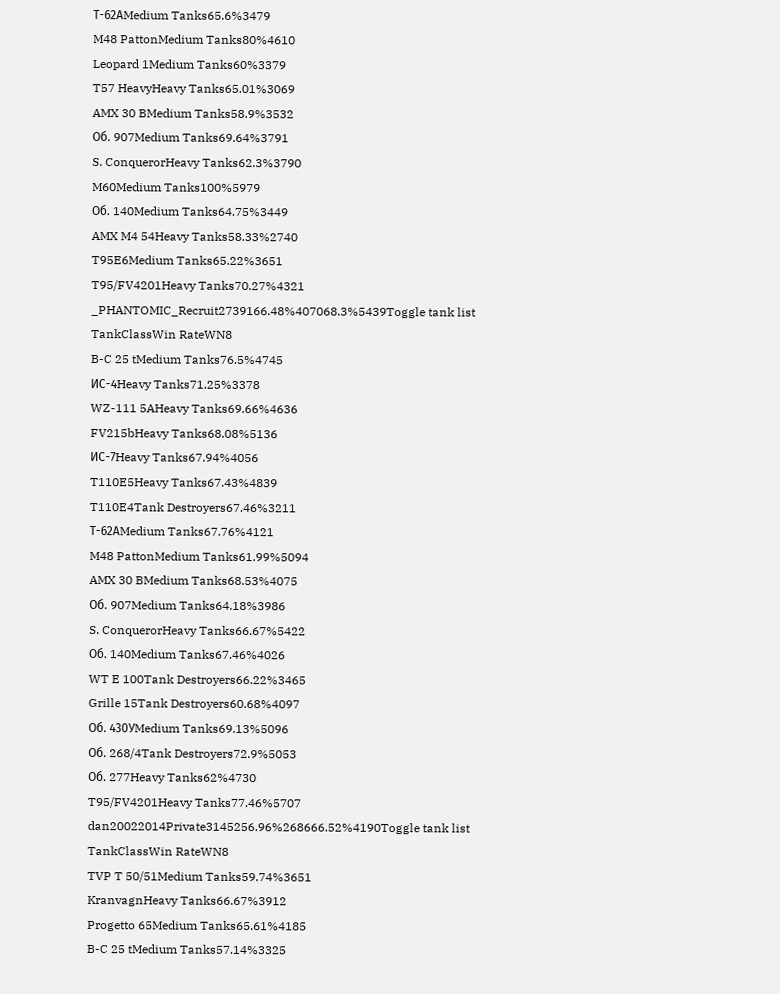Т-62АMedium Tanks65.6%3479
M48 PattonMedium Tanks80%4610
Leopard 1Medium Tanks60%3379
T57 HeavyHeavy Tanks65.01%3069
AMX 30 BMedium Tanks58.9%3532
Об. 907Medium Tanks69.64%3791
S. ConquerorHeavy Tanks62.3%3790
M60Medium Tanks100%5979
Об. 140Medium Tanks64.75%3449
AMX M4 54Heavy Tanks58.33%2740
T95E6Medium Tanks65.22%3651
T95/FV4201Heavy Tanks70.27%4321
_PHANTOMIC_Recruit2739166.48%407068.3%5439Toggle tank list
TankClassWin RateWN8
B-C 25 tMedium Tanks76.5%4745
ИС-4Heavy Tanks71.25%3378
WZ-111 5AHeavy Tanks69.66%4636
FV215bHeavy Tanks68.08%5136
ИС-7Heavy Tanks67.94%4056
T110E5Heavy Tanks67.43%4839
T110E4Tank Destroyers67.46%3211
Т-62АMedium Tanks67.76%4121
M48 PattonMedium Tanks61.99%5094
AMX 30 BMedium Tanks68.53%4075
Об. 907Medium Tanks64.18%3986
S. ConquerorHeavy Tanks66.67%5422
Об. 140Medium Tanks67.46%4026
WT E 100Tank Destroyers66.22%3465
Grille 15Tank Destroyers60.68%4097
Об. 430УMedium Tanks69.13%5096
Об. 268/4Tank Destroyers72.9%5053
Об. 277Heavy Tanks62%4730
T95/FV4201Heavy Tanks77.46%5707
dan20022014Private3145256.96%268666.52%4190Toggle tank list
TankClassWin RateWN8
TVP T 50/51Medium Tanks59.74%3651
KranvagnHeavy Tanks66.67%3912
Progetto 65Medium Tanks65.61%4185
B-C 25 tMedium Tanks57.14%3325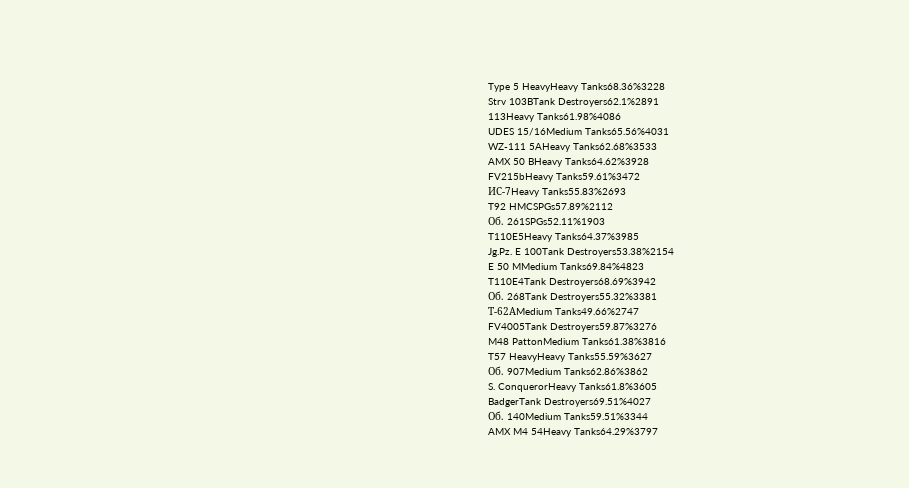Type 5 HeavyHeavy Tanks68.36%3228
Strv 103BTank Destroyers62.1%2891
113Heavy Tanks61.98%4086
UDES 15/16Medium Tanks65.56%4031
WZ-111 5AHeavy Tanks62.68%3533
AMX 50 BHeavy Tanks64.62%3928
FV215bHeavy Tanks59.61%3472
ИС-7Heavy Tanks55.83%2693
T92 HMCSPGs57.89%2112
Об. 261SPGs52.11%1903
T110E5Heavy Tanks64.37%3985
Jg.Pz. E 100Tank Destroyers53.38%2154
E 50 MMedium Tanks69.84%4823
T110E4Tank Destroyers68.69%3942
Об. 268Tank Destroyers55.32%3381
Т-62АMedium Tanks49.66%2747
FV4005Tank Destroyers59.87%3276
M48 PattonMedium Tanks61.38%3816
T57 HeavyHeavy Tanks55.59%3627
Об. 907Medium Tanks62.86%3862
S. ConquerorHeavy Tanks61.8%3605
BadgerTank Destroyers69.51%4027
Об. 140Medium Tanks59.51%3344
AMX M4 54Heavy Tanks64.29%3797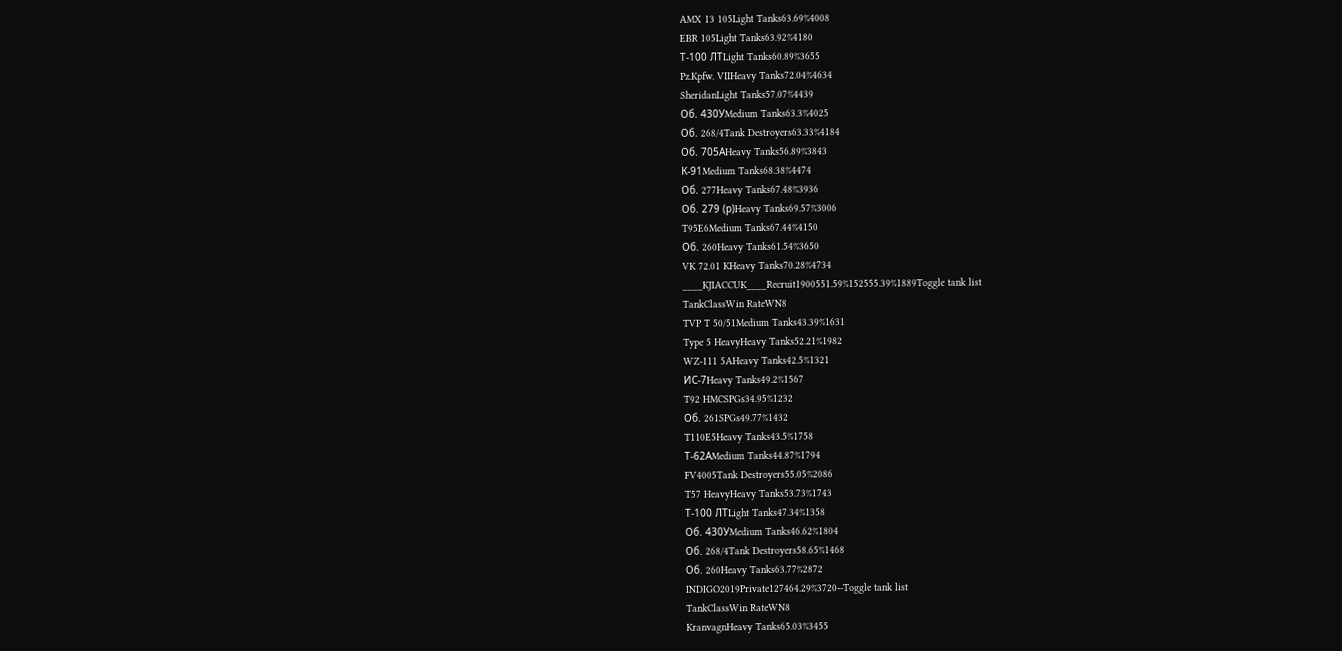AMX 13 105Light Tanks63.69%4008
EBR 105Light Tanks63.92%4180
Т-100 ЛТLight Tanks60.89%3655
Pz.Kpfw. VIIHeavy Tanks72.04%4634
SheridanLight Tanks57.07%4439
Об. 430УMedium Tanks63.3%4025
Об. 268/4Tank Destroyers63.33%4184
Об. 705АHeavy Tanks56.89%3843
К-91Medium Tanks68.38%4474
Об. 277Heavy Tanks67.48%3936
Об. 279 (р)Heavy Tanks69.57%3006
T95E6Medium Tanks67.44%4150
Об. 260Heavy Tanks61.54%3650
VK 72.01 KHeavy Tanks70.28%4734
____KJIACCUK____Recruit1900551.59%152555.39%1889Toggle tank list
TankClassWin RateWN8
TVP T 50/51Medium Tanks43.39%1631
Type 5 HeavyHeavy Tanks52.21%1982
WZ-111 5AHeavy Tanks42.5%1321
ИС-7Heavy Tanks49.2%1567
T92 HMCSPGs34.95%1232
Об. 261SPGs49.77%1432
T110E5Heavy Tanks43.5%1758
Т-62АMedium Tanks44.87%1794
FV4005Tank Destroyers55.05%2086
T57 HeavyHeavy Tanks53.73%1743
Т-100 ЛТLight Tanks47.34%1358
Об. 430УMedium Tanks46.62%1804
Об. 268/4Tank Destroyers58.65%1468
Об. 260Heavy Tanks63.77%2872
INDIGO2019Private127464.29%3720--Toggle tank list
TankClassWin RateWN8
KranvagnHeavy Tanks65.03%3455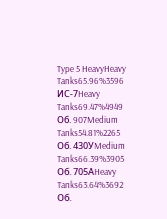Type 5 HeavyHeavy Tanks65.96%3596
ИС-7Heavy Tanks69.47%4949
Об. 907Medium Tanks54.81%2265
Об. 430УMedium Tanks66.39%3905
Об. 705АHeavy Tanks63.64%3692
Об.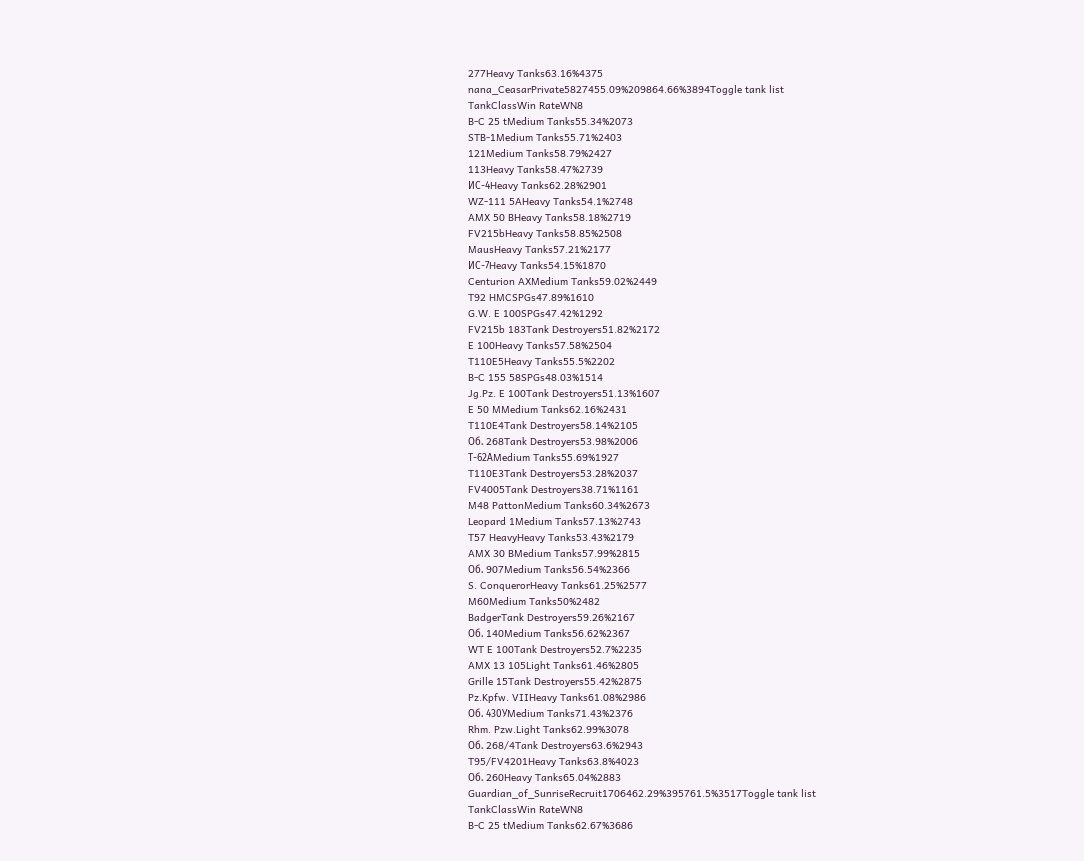277Heavy Tanks63.16%4375
nana_CeasarPrivate5827455.09%209864.66%3894Toggle tank list
TankClassWin RateWN8
B-C 25 tMedium Tanks55.34%2073
STB-1Medium Tanks55.71%2403
121Medium Tanks58.79%2427
113Heavy Tanks58.47%2739
ИС-4Heavy Tanks62.28%2901
WZ-111 5AHeavy Tanks54.1%2748
AMX 50 BHeavy Tanks58.18%2719
FV215bHeavy Tanks58.85%2508
MausHeavy Tanks57.21%2177
ИС-7Heavy Tanks54.15%1870
Centurion AXMedium Tanks59.02%2449
T92 HMCSPGs47.89%1610
G.W. E 100SPGs47.42%1292
FV215b 183Tank Destroyers51.82%2172
E 100Heavy Tanks57.58%2504
T110E5Heavy Tanks55.5%2202
B-C 155 58SPGs48.03%1514
Jg.Pz. E 100Tank Destroyers51.13%1607
E 50 MMedium Tanks62.16%2431
T110E4Tank Destroyers58.14%2105
Об. 268Tank Destroyers53.98%2006
Т-62АMedium Tanks55.69%1927
T110E3Tank Destroyers53.28%2037
FV4005Tank Destroyers38.71%1161
M48 PattonMedium Tanks60.34%2673
Leopard 1Medium Tanks57.13%2743
T57 HeavyHeavy Tanks53.43%2179
AMX 30 BMedium Tanks57.99%2815
Об. 907Medium Tanks56.54%2366
S. ConquerorHeavy Tanks61.25%2577
M60Medium Tanks50%2482
BadgerTank Destroyers59.26%2167
Об. 140Medium Tanks56.62%2367
WT E 100Tank Destroyers52.7%2235
AMX 13 105Light Tanks61.46%2805
Grille 15Tank Destroyers55.42%2875
Pz.Kpfw. VIIHeavy Tanks61.08%2986
Об. 430УMedium Tanks71.43%2376
Rhm. Pzw.Light Tanks62.99%3078
Об. 268/4Tank Destroyers63.6%2943
T95/FV4201Heavy Tanks63.8%4023
Об. 260Heavy Tanks65.04%2883
Guardian_of_SunriseRecruit1706462.29%395761.5%3517Toggle tank list
TankClassWin RateWN8
B-C 25 tMedium Tanks62.67%3686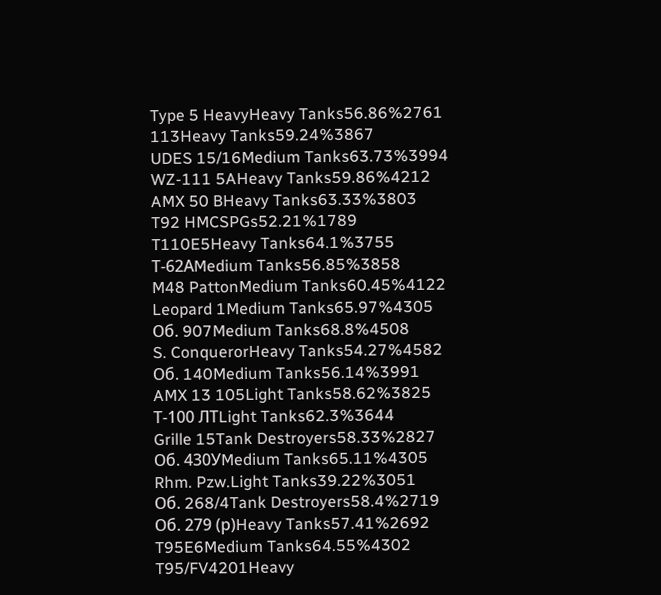Type 5 HeavyHeavy Tanks56.86%2761
113Heavy Tanks59.24%3867
UDES 15/16Medium Tanks63.73%3994
WZ-111 5AHeavy Tanks59.86%4212
AMX 50 BHeavy Tanks63.33%3803
T92 HMCSPGs52.21%1789
T110E5Heavy Tanks64.1%3755
Т-62АMedium Tanks56.85%3858
M48 PattonMedium Tanks60.45%4122
Leopard 1Medium Tanks65.97%4305
Об. 907Medium Tanks68.8%4508
S. ConquerorHeavy Tanks54.27%4582
Об. 140Medium Tanks56.14%3991
AMX 13 105Light Tanks58.62%3825
Т-100 ЛТLight Tanks62.3%3644
Grille 15Tank Destroyers58.33%2827
Об. 430УMedium Tanks65.11%4305
Rhm. Pzw.Light Tanks39.22%3051
Об. 268/4Tank Destroyers58.4%2719
Об. 279 (р)Heavy Tanks57.41%2692
T95E6Medium Tanks64.55%4302
T95/FV4201Heavy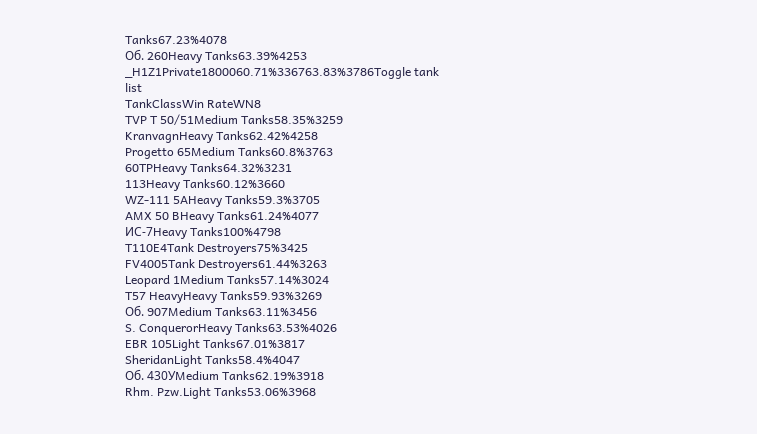Tanks67.23%4078
Об. 260Heavy Tanks63.39%4253
_H1Z1Private1800060.71%336763.83%3786Toggle tank list
TankClassWin RateWN8
TVP T 50/51Medium Tanks58.35%3259
KranvagnHeavy Tanks62.42%4258
Progetto 65Medium Tanks60.8%3763
60TPHeavy Tanks64.32%3231
113Heavy Tanks60.12%3660
WZ-111 5AHeavy Tanks59.3%3705
AMX 50 BHeavy Tanks61.24%4077
ИС-7Heavy Tanks100%4798
T110E4Tank Destroyers75%3425
FV4005Tank Destroyers61.44%3263
Leopard 1Medium Tanks57.14%3024
T57 HeavyHeavy Tanks59.93%3269
Об. 907Medium Tanks63.11%3456
S. ConquerorHeavy Tanks63.53%4026
EBR 105Light Tanks67.01%3817
SheridanLight Tanks58.4%4047
Об. 430УMedium Tanks62.19%3918
Rhm. Pzw.Light Tanks53.06%3968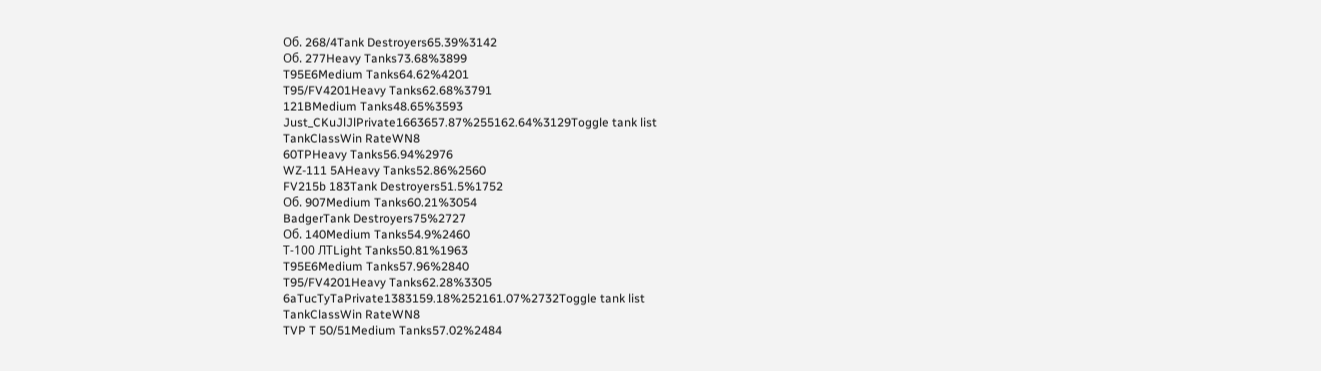Об. 268/4Tank Destroyers65.39%3142
Об. 277Heavy Tanks73.68%3899
T95E6Medium Tanks64.62%4201
T95/FV4201Heavy Tanks62.68%3791
121BMedium Tanks48.65%3593
Just_CKuJlJlPrivate1663657.87%255162.64%3129Toggle tank list
TankClassWin RateWN8
60TPHeavy Tanks56.94%2976
WZ-111 5AHeavy Tanks52.86%2560
FV215b 183Tank Destroyers51.5%1752
Об. 907Medium Tanks60.21%3054
BadgerTank Destroyers75%2727
Об. 140Medium Tanks54.9%2460
Т-100 ЛТLight Tanks50.81%1963
T95E6Medium Tanks57.96%2840
T95/FV4201Heavy Tanks62.28%3305
6aTucTyTaPrivate1383159.18%252161.07%2732Toggle tank list
TankClassWin RateWN8
TVP T 50/51Medium Tanks57.02%2484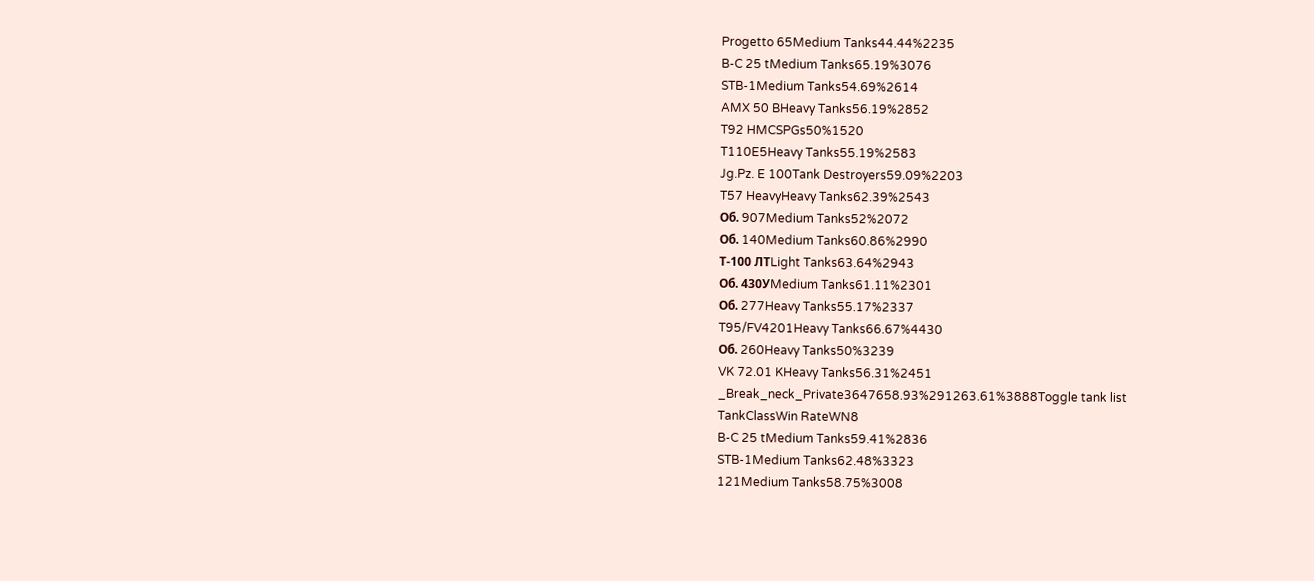Progetto 65Medium Tanks44.44%2235
B-C 25 tMedium Tanks65.19%3076
STB-1Medium Tanks54.69%2614
AMX 50 BHeavy Tanks56.19%2852
T92 HMCSPGs50%1520
T110E5Heavy Tanks55.19%2583
Jg.Pz. E 100Tank Destroyers59.09%2203
T57 HeavyHeavy Tanks62.39%2543
Об. 907Medium Tanks52%2072
Об. 140Medium Tanks60.86%2990
Т-100 ЛТLight Tanks63.64%2943
Об. 430УMedium Tanks61.11%2301
Об. 277Heavy Tanks55.17%2337
T95/FV4201Heavy Tanks66.67%4430
Об. 260Heavy Tanks50%3239
VK 72.01 KHeavy Tanks56.31%2451
_Break_neck_Private3647658.93%291263.61%3888Toggle tank list
TankClassWin RateWN8
B-C 25 tMedium Tanks59.41%2836
STB-1Medium Tanks62.48%3323
121Medium Tanks58.75%3008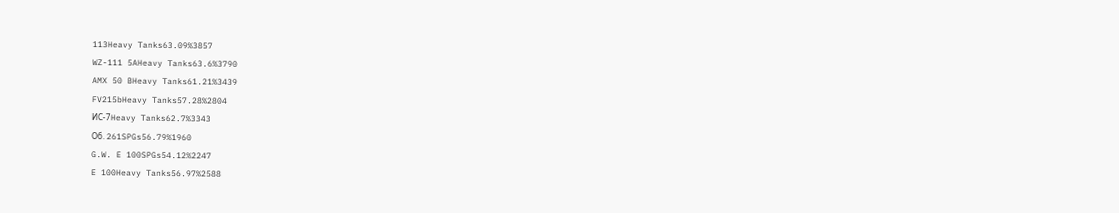113Heavy Tanks63.09%3857
WZ-111 5AHeavy Tanks63.6%3790
AMX 50 BHeavy Tanks61.21%3439
FV215bHeavy Tanks57.28%2804
ИС-7Heavy Tanks62.7%3343
Об. 261SPGs56.79%1960
G.W. E 100SPGs54.12%2247
E 100Heavy Tanks56.97%2588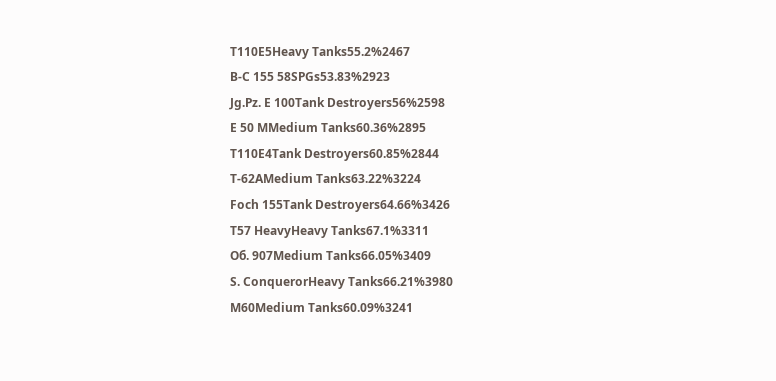T110E5Heavy Tanks55.2%2467
B-C 155 58SPGs53.83%2923
Jg.Pz. E 100Tank Destroyers56%2598
E 50 MMedium Tanks60.36%2895
T110E4Tank Destroyers60.85%2844
Т-62АMedium Tanks63.22%3224
Foch 155Tank Destroyers64.66%3426
T57 HeavyHeavy Tanks67.1%3311
Об. 907Medium Tanks66.05%3409
S. ConquerorHeavy Tanks66.21%3980
M60Medium Tanks60.09%3241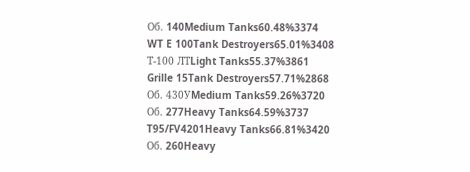Об. 140Medium Tanks60.48%3374
WT E 100Tank Destroyers65.01%3408
Т-100 ЛТLight Tanks55.37%3861
Grille 15Tank Destroyers57.71%2868
Об. 430УMedium Tanks59.26%3720
Об. 277Heavy Tanks64.59%3737
T95/FV4201Heavy Tanks66.81%3420
Об. 260Heavy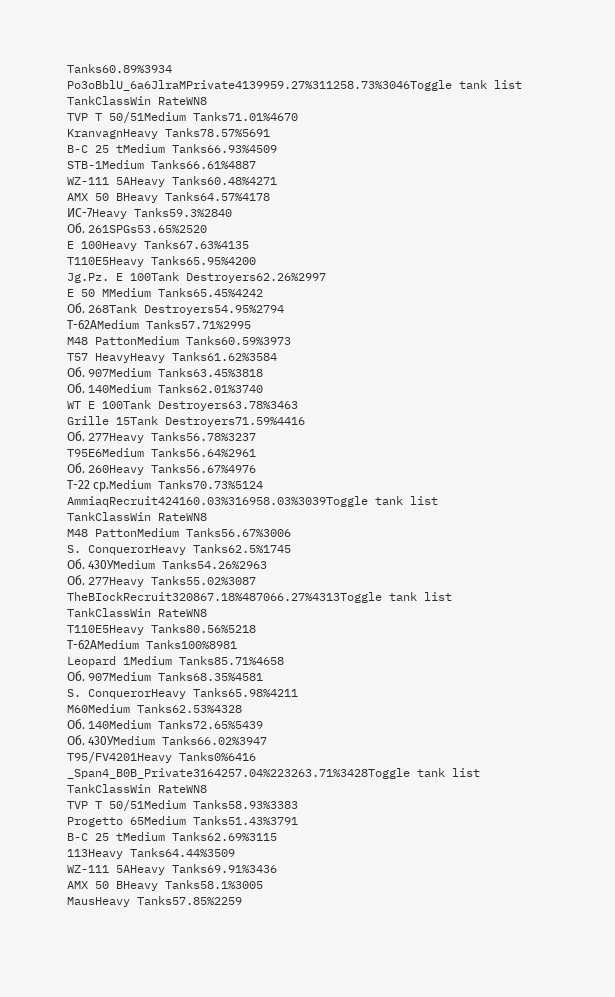Tanks60.89%3934
Po3oBblU_6a6JlraMPrivate4139959.27%311258.73%3046Toggle tank list
TankClassWin RateWN8
TVP T 50/51Medium Tanks71.01%4670
KranvagnHeavy Tanks78.57%5691
B-C 25 tMedium Tanks66.93%4509
STB-1Medium Tanks66.61%4887
WZ-111 5AHeavy Tanks60.48%4271
AMX 50 BHeavy Tanks64.57%4178
ИС-7Heavy Tanks59.3%2840
Об. 261SPGs53.65%2520
E 100Heavy Tanks67.63%4135
T110E5Heavy Tanks65.95%4200
Jg.Pz. E 100Tank Destroyers62.26%2997
E 50 MMedium Tanks65.45%4242
Об. 268Tank Destroyers54.95%2794
Т-62АMedium Tanks57.71%2995
M48 PattonMedium Tanks60.59%3973
T57 HeavyHeavy Tanks61.62%3584
Об. 907Medium Tanks63.45%3818
Об. 140Medium Tanks62.01%3740
WT E 100Tank Destroyers63.78%3463
Grille 15Tank Destroyers71.59%4416
Об. 277Heavy Tanks56.78%3237
T95E6Medium Tanks56.64%2961
Об. 260Heavy Tanks56.67%4976
Т-22 ср.Medium Tanks70.73%5124
AmmiaqRecruit424160.03%316958.03%3039Toggle tank list
TankClassWin RateWN8
M48 PattonMedium Tanks56.67%3006
S. ConquerorHeavy Tanks62.5%1745
Об. 430УMedium Tanks54.26%2963
Об. 277Heavy Tanks55.02%3087
TheBIockRecruit320867.18%487066.27%4313Toggle tank list
TankClassWin RateWN8
T110E5Heavy Tanks80.56%5218
Т-62АMedium Tanks100%8981
Leopard 1Medium Tanks85.71%4658
Об. 907Medium Tanks68.35%4581
S. ConquerorHeavy Tanks65.98%4211
M60Medium Tanks62.53%4328
Об. 140Medium Tanks72.65%5439
Об. 430УMedium Tanks66.02%3947
T95/FV4201Heavy Tanks0%6416
_Span4_B0B_Private3164257.04%223263.71%3428Toggle tank list
TankClassWin RateWN8
TVP T 50/51Medium Tanks58.93%3383
Progetto 65Medium Tanks51.43%3791
B-C 25 tMedium Tanks62.69%3115
113Heavy Tanks64.44%3509
WZ-111 5AHeavy Tanks69.91%3436
AMX 50 BHeavy Tanks58.1%3005
MausHeavy Tanks57.85%2259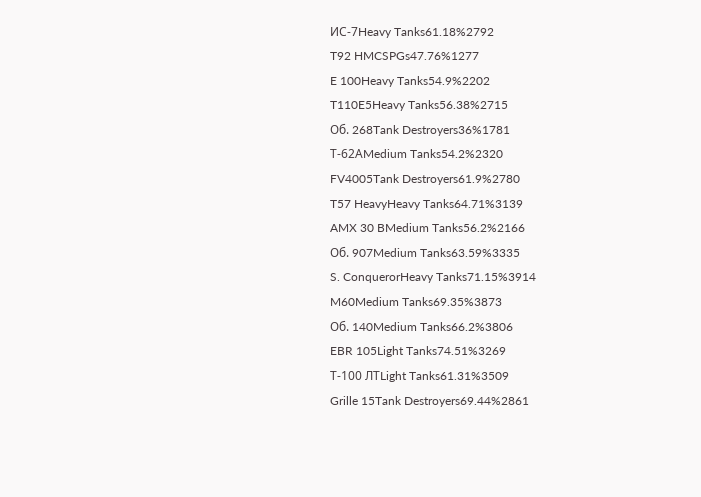ИС-7Heavy Tanks61.18%2792
T92 HMCSPGs47.76%1277
E 100Heavy Tanks54.9%2202
T110E5Heavy Tanks56.38%2715
Об. 268Tank Destroyers36%1781
Т-62АMedium Tanks54.2%2320
FV4005Tank Destroyers61.9%2780
T57 HeavyHeavy Tanks64.71%3139
AMX 30 BMedium Tanks56.2%2166
Об. 907Medium Tanks63.59%3335
S. ConquerorHeavy Tanks71.15%3914
M60Medium Tanks69.35%3873
Об. 140Medium Tanks66.2%3806
EBR 105Light Tanks74.51%3269
Т-100 ЛТLight Tanks61.31%3509
Grille 15Tank Destroyers69.44%2861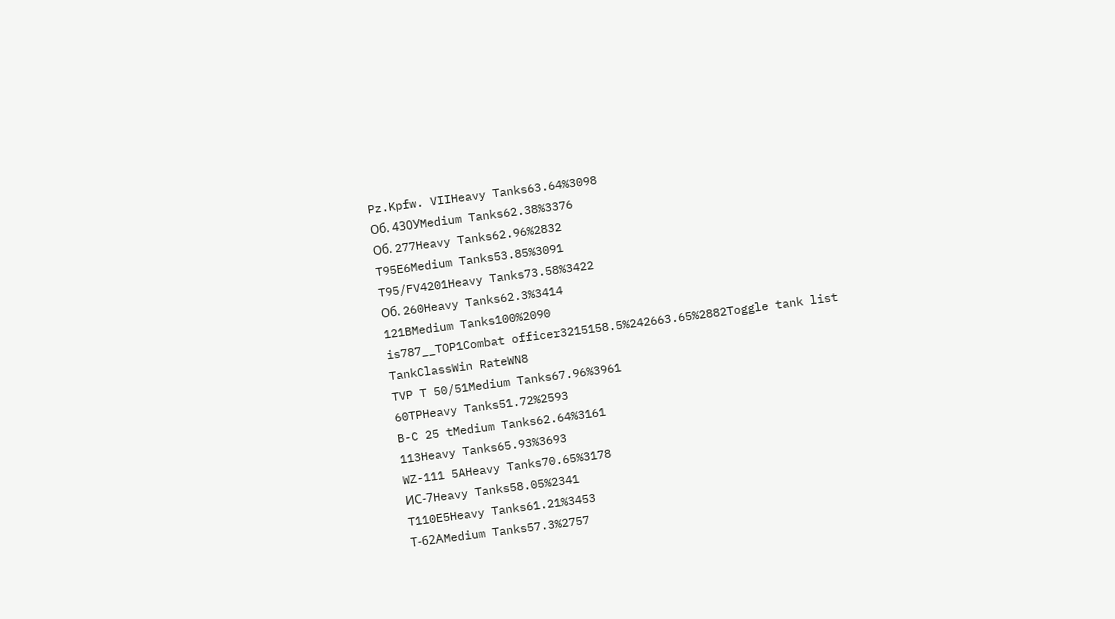Pz.Kpfw. VIIHeavy Tanks63.64%3098
Об. 430УMedium Tanks62.38%3376
Об. 277Heavy Tanks62.96%2832
T95E6Medium Tanks53.85%3091
T95/FV4201Heavy Tanks73.58%3422
Об. 260Heavy Tanks62.3%3414
121BMedium Tanks100%2090
is787__TOP1Combat officer3215158.5%242663.65%2882Toggle tank list
TankClassWin RateWN8
TVP T 50/51Medium Tanks67.96%3961
60TPHeavy Tanks51.72%2593
B-C 25 tMedium Tanks62.64%3161
113Heavy Tanks65.93%3693
WZ-111 5AHeavy Tanks70.65%3178
ИС-7Heavy Tanks58.05%2341
T110E5Heavy Tanks61.21%3453
Т-62АMedium Tanks57.3%2757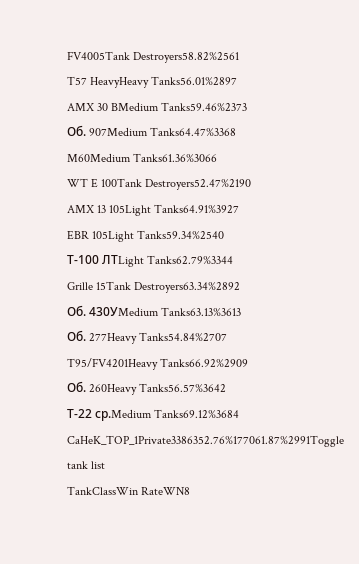FV4005Tank Destroyers58.82%2561
T57 HeavyHeavy Tanks56.01%2897
AMX 30 BMedium Tanks59.46%2373
Об. 907Medium Tanks64.47%3368
M60Medium Tanks61.36%3066
WT E 100Tank Destroyers52.47%2190
AMX 13 105Light Tanks64.91%3927
EBR 105Light Tanks59.34%2540
Т-100 ЛТLight Tanks62.79%3344
Grille 15Tank Destroyers63.34%2892
Об. 430УMedium Tanks63.13%3613
Об. 277Heavy Tanks54.84%2707
T95/FV4201Heavy Tanks66.92%2909
Об. 260Heavy Tanks56.57%3642
Т-22 ср.Medium Tanks69.12%3684
CaHeK_TOP_1Private3386352.76%177061.87%2991Toggle tank list
TankClassWin RateWN8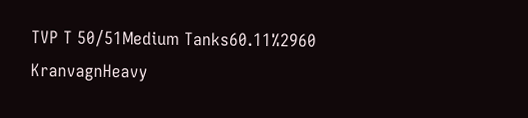TVP T 50/51Medium Tanks60.11%2960
KranvagnHeavy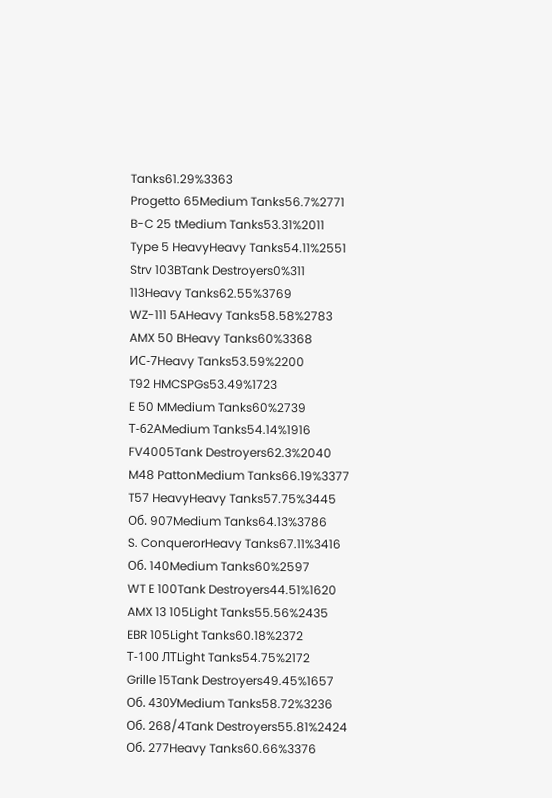Tanks61.29%3363
Progetto 65Medium Tanks56.7%2771
B-C 25 tMedium Tanks53.31%2011
Type 5 HeavyHeavy Tanks54.11%2551
Strv 103BTank Destroyers0%311
113Heavy Tanks62.55%3769
WZ-111 5AHeavy Tanks58.58%2783
AMX 50 BHeavy Tanks60%3368
ИС-7Heavy Tanks53.59%2200
T92 HMCSPGs53.49%1723
E 50 MMedium Tanks60%2739
Т-62АMedium Tanks54.14%1916
FV4005Tank Destroyers62.3%2040
M48 PattonMedium Tanks66.19%3377
T57 HeavyHeavy Tanks57.75%3445
Об. 907Medium Tanks64.13%3786
S. ConquerorHeavy Tanks67.11%3416
Об. 140Medium Tanks60%2597
WT E 100Tank Destroyers44.51%1620
AMX 13 105Light Tanks55.56%2435
EBR 105Light Tanks60.18%2372
Т-100 ЛТLight Tanks54.75%2172
Grille 15Tank Destroyers49.45%1657
Об. 430УMedium Tanks58.72%3236
Об. 268/4Tank Destroyers55.81%2424
Об. 277Heavy Tanks60.66%3376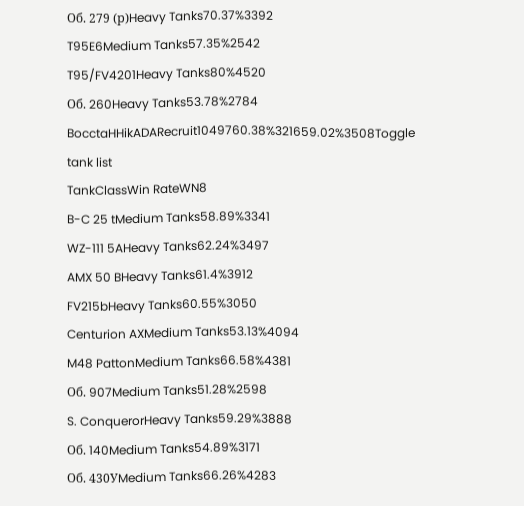Об. 279 (р)Heavy Tanks70.37%3392
T95E6Medium Tanks57.35%2542
T95/FV4201Heavy Tanks80%4520
Об. 260Heavy Tanks53.78%2784
BocctaHHikADARecruit1049760.38%321659.02%3508Toggle tank list
TankClassWin RateWN8
B-C 25 tMedium Tanks58.89%3341
WZ-111 5AHeavy Tanks62.24%3497
AMX 50 BHeavy Tanks61.4%3912
FV215bHeavy Tanks60.55%3050
Centurion AXMedium Tanks53.13%4094
M48 PattonMedium Tanks66.58%4381
Об. 907Medium Tanks51.28%2598
S. ConquerorHeavy Tanks59.29%3888
Об. 140Medium Tanks54.89%3171
Об. 430УMedium Tanks66.26%4283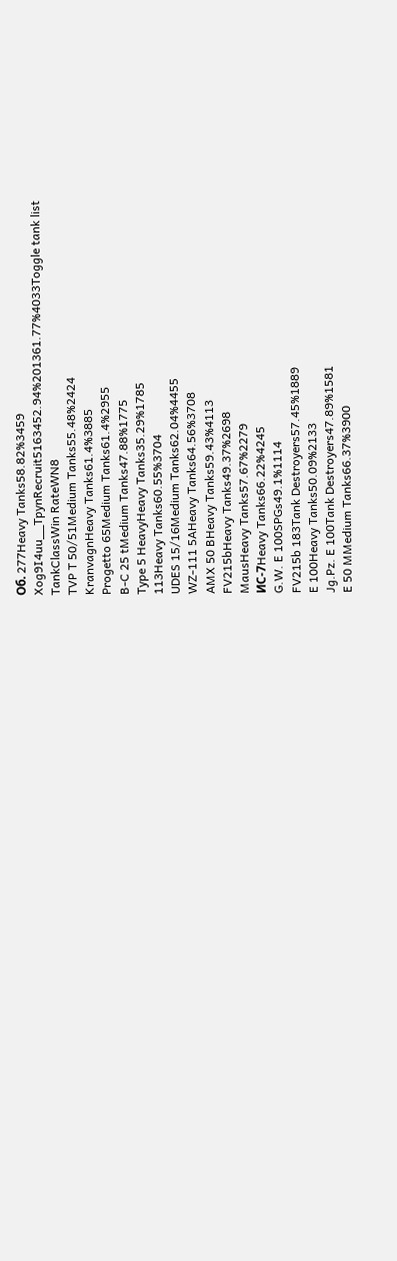Об. 277Heavy Tanks58.82%3459
Xog9I4uu__TpynRecruit5163452.94%201361.77%4033Toggle tank list
TankClassWin RateWN8
TVP T 50/51Medium Tanks55.48%2424
KranvagnHeavy Tanks61.4%3885
Progetto 65Medium Tanks61.4%2955
B-C 25 tMedium Tanks47.88%1775
Type 5 HeavyHeavy Tanks35.29%1785
113Heavy Tanks60.55%3704
UDES 15/16Medium Tanks62.04%4455
WZ-111 5AHeavy Tanks64.56%3708
AMX 50 BHeavy Tanks59.43%4113
FV215bHeavy Tanks49.37%2698
MausHeavy Tanks57.67%2279
ИС-7Heavy Tanks66.22%4245
G.W. E 100SPGs49.1%1114
FV215b 183Tank Destroyers57.45%1889
E 100Heavy Tanks50.09%2133
Jg.Pz. E 100Tank Destroyers47.89%1581
E 50 MMedium Tanks66.37%3900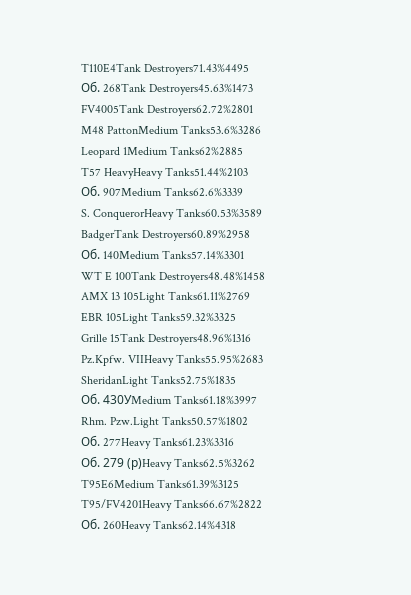T110E4Tank Destroyers71.43%4495
Об. 268Tank Destroyers45.63%1473
FV4005Tank Destroyers62.72%2801
M48 PattonMedium Tanks53.6%3286
Leopard 1Medium Tanks62%2885
T57 HeavyHeavy Tanks51.44%2103
Об. 907Medium Tanks62.6%3339
S. ConquerorHeavy Tanks60.53%3589
BadgerTank Destroyers60.89%2958
Об. 140Medium Tanks57.14%3301
WT E 100Tank Destroyers48.48%1458
AMX 13 105Light Tanks61.11%2769
EBR 105Light Tanks59.32%3325
Grille 15Tank Destroyers48.96%1316
Pz.Kpfw. VIIHeavy Tanks55.95%2683
SheridanLight Tanks52.75%1835
Об. 430УMedium Tanks61.18%3997
Rhm. Pzw.Light Tanks50.57%1802
Об. 277Heavy Tanks61.23%3316
Об. 279 (р)Heavy Tanks62.5%3262
T95E6Medium Tanks61.39%3125
T95/FV4201Heavy Tanks66.67%2822
Об. 260Heavy Tanks62.14%4318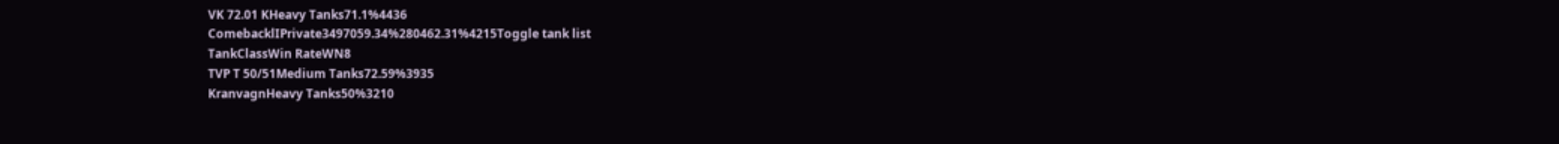VK 72.01 KHeavy Tanks71.1%4436
ComebacklIPrivate3497059.34%280462.31%4215Toggle tank list
TankClassWin RateWN8
TVP T 50/51Medium Tanks72.59%3935
KranvagnHeavy Tanks50%3210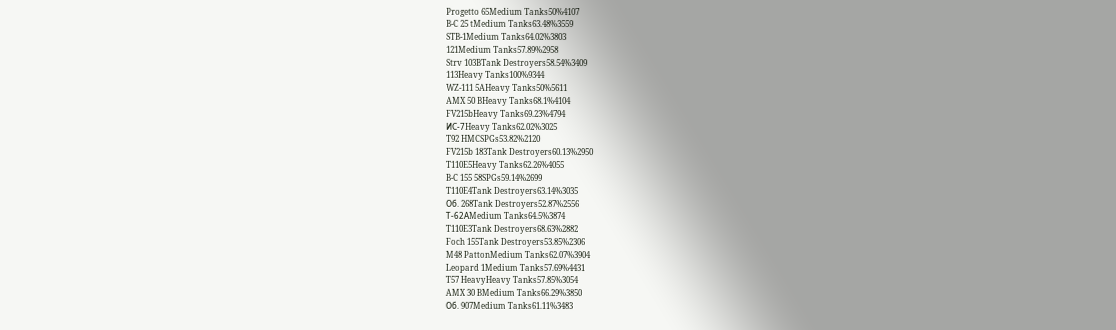Progetto 65Medium Tanks50%4107
B-C 25 tMedium Tanks63.48%3559
STB-1Medium Tanks64.02%3803
121Medium Tanks57.89%2958
Strv 103BTank Destroyers58.54%3409
113Heavy Tanks100%9344
WZ-111 5AHeavy Tanks50%5611
AMX 50 BHeavy Tanks68.1%4104
FV215bHeavy Tanks69.23%4794
ИС-7Heavy Tanks62.02%3025
T92 HMCSPGs53.82%2120
FV215b 183Tank Destroyers60.13%2950
T110E5Heavy Tanks62.26%4055
B-C 155 58SPGs59.14%2699
T110E4Tank Destroyers63.14%3035
Об. 268Tank Destroyers52.87%2556
Т-62АMedium Tanks64.5%3874
T110E3Tank Destroyers68.63%2882
Foch 155Tank Destroyers53.85%2306
M48 PattonMedium Tanks62.07%3904
Leopard 1Medium Tanks57.69%4431
T57 HeavyHeavy Tanks57.85%3054
AMX 30 BMedium Tanks66.29%3850
Об. 907Medium Tanks61.11%3483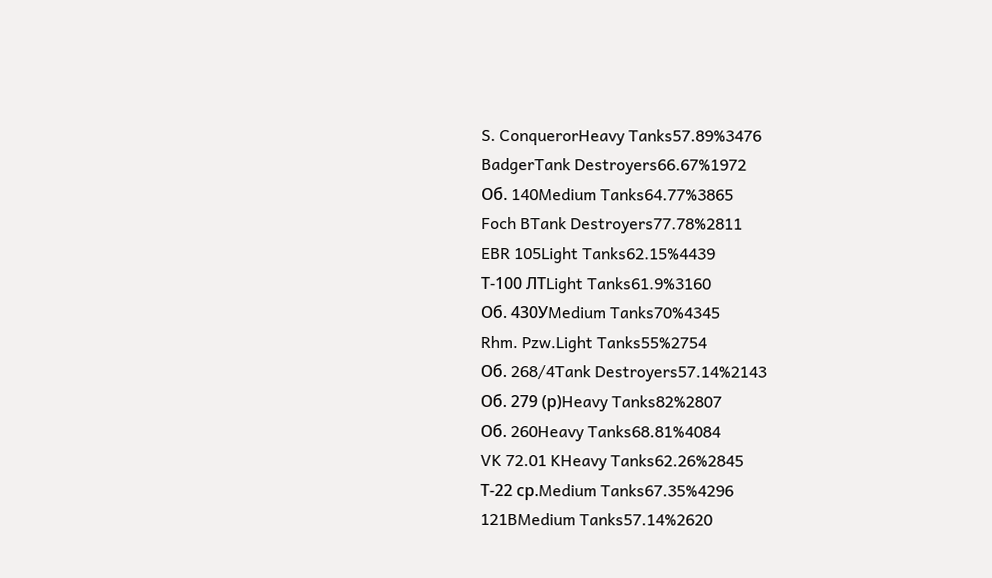S. ConquerorHeavy Tanks57.89%3476
BadgerTank Destroyers66.67%1972
Об. 140Medium Tanks64.77%3865
Foch BTank Destroyers77.78%2811
EBR 105Light Tanks62.15%4439
Т-100 ЛТLight Tanks61.9%3160
Об. 430УMedium Tanks70%4345
Rhm. Pzw.Light Tanks55%2754
Об. 268/4Tank Destroyers57.14%2143
Об. 279 (р)Heavy Tanks82%2807
Об. 260Heavy Tanks68.81%4084
VK 72.01 KHeavy Tanks62.26%2845
Т-22 ср.Medium Tanks67.35%4296
121BMedium Tanks57.14%2620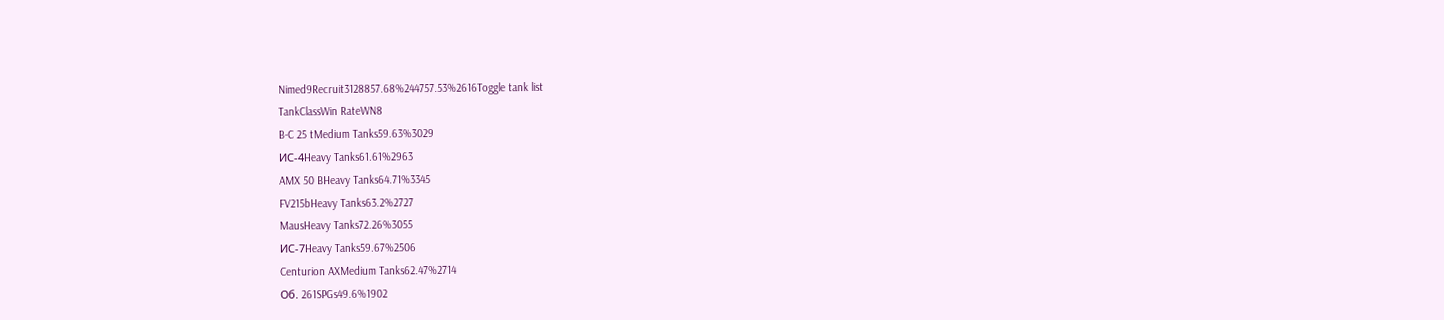Nimed9Recruit3128857.68%244757.53%2616Toggle tank list
TankClassWin RateWN8
B-C 25 tMedium Tanks59.63%3029
ИС-4Heavy Tanks61.61%2963
AMX 50 BHeavy Tanks64.71%3345
FV215bHeavy Tanks63.2%2727
MausHeavy Tanks72.26%3055
ИС-7Heavy Tanks59.67%2506
Centurion AXMedium Tanks62.47%2714
Об. 261SPGs49.6%1902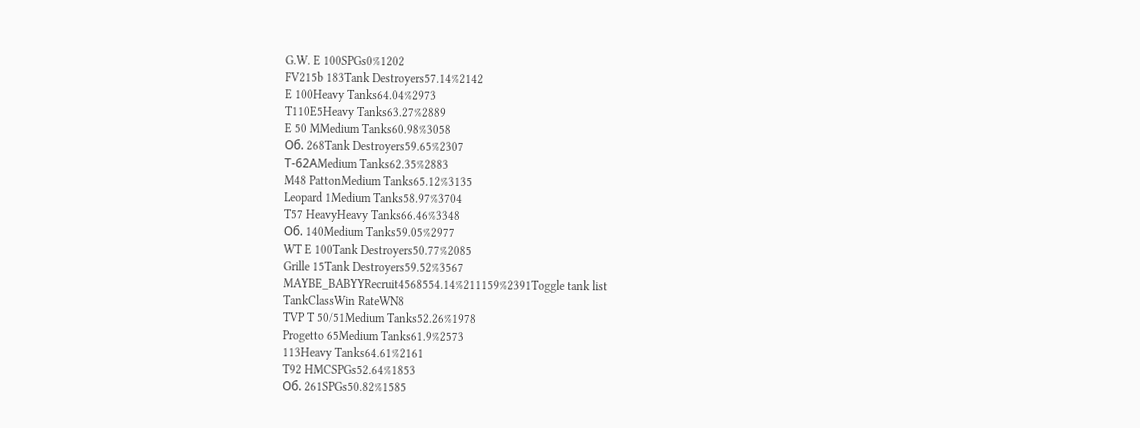G.W. E 100SPGs0%1202
FV215b 183Tank Destroyers57.14%2142
E 100Heavy Tanks64.04%2973
T110E5Heavy Tanks63.27%2889
E 50 MMedium Tanks60.98%3058
Об. 268Tank Destroyers59.65%2307
Т-62АMedium Tanks62.35%2883
M48 PattonMedium Tanks65.12%3135
Leopard 1Medium Tanks58.97%3704
T57 HeavyHeavy Tanks66.46%3348
Об. 140Medium Tanks59.05%2977
WT E 100Tank Destroyers50.77%2085
Grille 15Tank Destroyers59.52%3567
MAYBE_BABYYRecruit4568554.14%211159%2391Toggle tank list
TankClassWin RateWN8
TVP T 50/51Medium Tanks52.26%1978
Progetto 65Medium Tanks61.9%2573
113Heavy Tanks64.61%2161
T92 HMCSPGs52.64%1853
Об. 261SPGs50.82%1585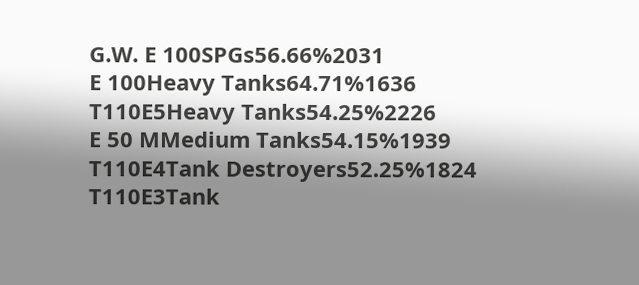G.W. E 100SPGs56.66%2031
E 100Heavy Tanks64.71%1636
T110E5Heavy Tanks54.25%2226
E 50 MMedium Tanks54.15%1939
T110E4Tank Destroyers52.25%1824
T110E3Tank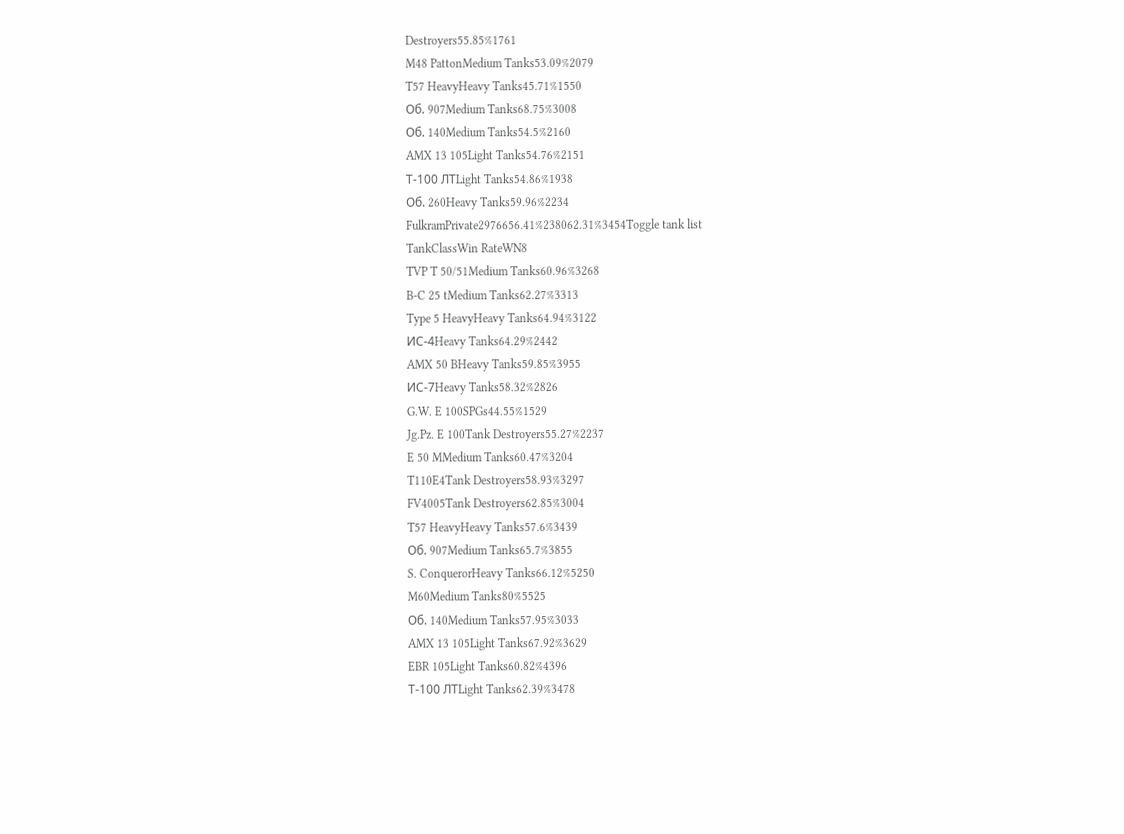Destroyers55.85%1761
M48 PattonMedium Tanks53.09%2079
T57 HeavyHeavy Tanks45.71%1550
Об. 907Medium Tanks68.75%3008
Об. 140Medium Tanks54.5%2160
AMX 13 105Light Tanks54.76%2151
Т-100 ЛТLight Tanks54.86%1938
Об. 260Heavy Tanks59.96%2234
FulkramPrivate2976656.41%238062.31%3454Toggle tank list
TankClassWin RateWN8
TVP T 50/51Medium Tanks60.96%3268
B-C 25 tMedium Tanks62.27%3313
Type 5 HeavyHeavy Tanks64.94%3122
ИС-4Heavy Tanks64.29%2442
AMX 50 BHeavy Tanks59.85%3955
ИС-7Heavy Tanks58.32%2826
G.W. E 100SPGs44.55%1529
Jg.Pz. E 100Tank Destroyers55.27%2237
E 50 MMedium Tanks60.47%3204
T110E4Tank Destroyers58.93%3297
FV4005Tank Destroyers62.85%3004
T57 HeavyHeavy Tanks57.6%3439
Об. 907Medium Tanks65.7%3855
S. ConquerorHeavy Tanks66.12%5250
M60Medium Tanks80%5525
Об. 140Medium Tanks57.95%3033
AMX 13 105Light Tanks67.92%3629
EBR 105Light Tanks60.82%4396
Т-100 ЛТLight Tanks62.39%3478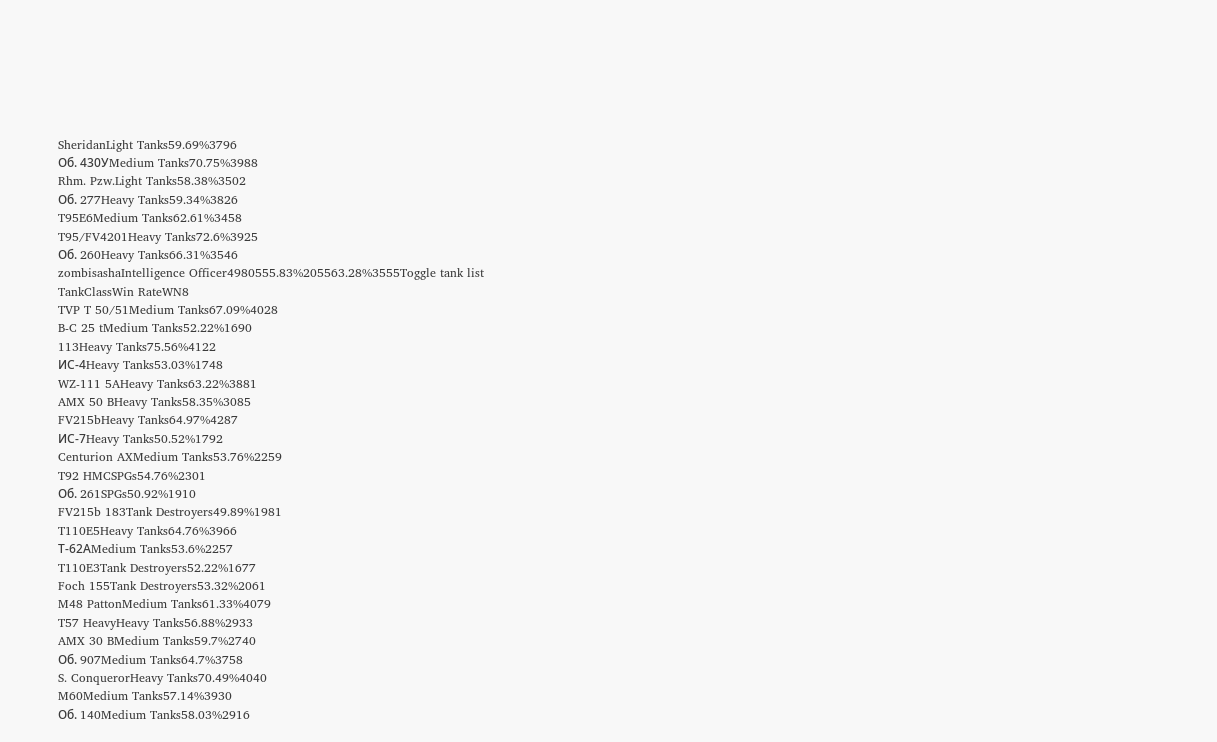SheridanLight Tanks59.69%3796
Об. 430УMedium Tanks70.75%3988
Rhm. Pzw.Light Tanks58.38%3502
Об. 277Heavy Tanks59.34%3826
T95E6Medium Tanks62.61%3458
T95/FV4201Heavy Tanks72.6%3925
Об. 260Heavy Tanks66.31%3546
zombisashaIntelligence Officer4980555.83%205563.28%3555Toggle tank list
TankClassWin RateWN8
TVP T 50/51Medium Tanks67.09%4028
B-C 25 tMedium Tanks52.22%1690
113Heavy Tanks75.56%4122
ИС-4Heavy Tanks53.03%1748
WZ-111 5AHeavy Tanks63.22%3881
AMX 50 BHeavy Tanks58.35%3085
FV215bHeavy Tanks64.97%4287
ИС-7Heavy Tanks50.52%1792
Centurion AXMedium Tanks53.76%2259
T92 HMCSPGs54.76%2301
Об. 261SPGs50.92%1910
FV215b 183Tank Destroyers49.89%1981
T110E5Heavy Tanks64.76%3966
Т-62АMedium Tanks53.6%2257
T110E3Tank Destroyers52.22%1677
Foch 155Tank Destroyers53.32%2061
M48 PattonMedium Tanks61.33%4079
T57 HeavyHeavy Tanks56.88%2933
AMX 30 BMedium Tanks59.7%2740
Об. 907Medium Tanks64.7%3758
S. ConquerorHeavy Tanks70.49%4040
M60Medium Tanks57.14%3930
Об. 140Medium Tanks58.03%2916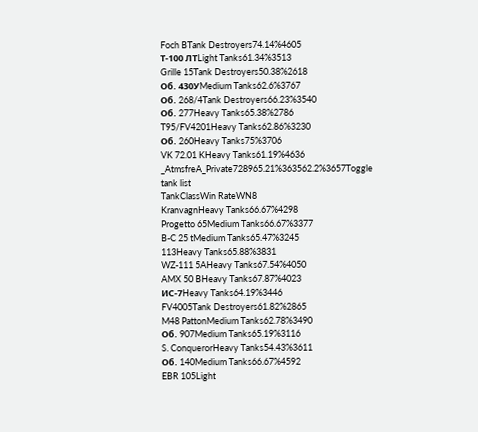Foch BTank Destroyers74.14%4605
Т-100 ЛТLight Tanks61.34%3513
Grille 15Tank Destroyers50.38%2618
Об. 430УMedium Tanks62.6%3767
Об. 268/4Tank Destroyers66.23%3540
Об. 277Heavy Tanks65.38%2786
T95/FV4201Heavy Tanks62.86%3230
Об. 260Heavy Tanks75%3706
VK 72.01 KHeavy Tanks61.19%4636
_AtmsfreA_Private728965.21%363562.2%3657Toggle tank list
TankClassWin RateWN8
KranvagnHeavy Tanks66.67%4298
Progetto 65Medium Tanks66.67%3377
B-C 25 tMedium Tanks65.47%3245
113Heavy Tanks65.88%3831
WZ-111 5AHeavy Tanks67.54%4050
AMX 50 BHeavy Tanks67.87%4023
ИС-7Heavy Tanks64.19%3446
FV4005Tank Destroyers61.82%2865
M48 PattonMedium Tanks62.78%3490
Об. 907Medium Tanks65.19%3116
S. ConquerorHeavy Tanks54.43%3611
Об. 140Medium Tanks66.67%4592
EBR 105Light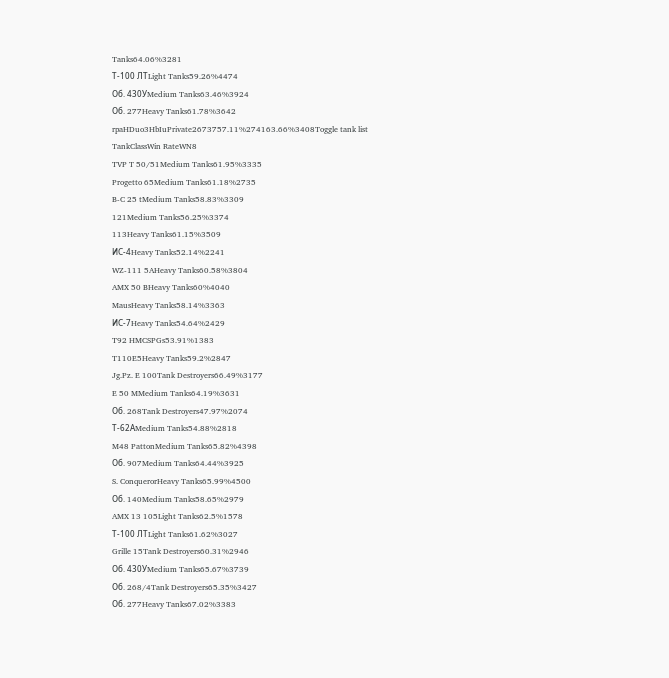Tanks64.06%3281
Т-100 ЛТLight Tanks59.26%4474
Об. 430УMedium Tanks63.46%3924
Об. 277Heavy Tanks61.78%3642
rpaHDuo3HbIuPrivate2673757.11%274163.66%3408Toggle tank list
TankClassWin RateWN8
TVP T 50/51Medium Tanks61.95%3335
Progetto 65Medium Tanks61.18%2735
B-C 25 tMedium Tanks58.83%3309
121Medium Tanks56.25%3374
113Heavy Tanks61.15%3509
ИС-4Heavy Tanks52.14%2241
WZ-111 5AHeavy Tanks60.58%3804
AMX 50 BHeavy Tanks60%4040
MausHeavy Tanks58.14%3363
ИС-7Heavy Tanks54.64%2429
T92 HMCSPGs53.91%1383
T110E5Heavy Tanks59.2%2847
Jg.Pz. E 100Tank Destroyers66.49%3177
E 50 MMedium Tanks64.19%3631
Об. 268Tank Destroyers47.97%2074
Т-62АMedium Tanks54.88%2818
M48 PattonMedium Tanks65.82%4398
Об. 907Medium Tanks64.44%3925
S. ConquerorHeavy Tanks65.99%4500
Об. 140Medium Tanks58.65%2979
AMX 13 105Light Tanks62.5%1578
Т-100 ЛТLight Tanks61.62%3027
Grille 15Tank Destroyers60.31%2946
Об. 430УMedium Tanks65.67%3739
Об. 268/4Tank Destroyers65.35%3427
Об. 277Heavy Tanks67.02%3383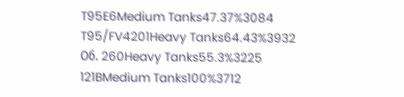T95E6Medium Tanks47.37%3084
T95/FV4201Heavy Tanks64.43%3932
Об. 260Heavy Tanks55.3%3225
121BMedium Tanks100%3712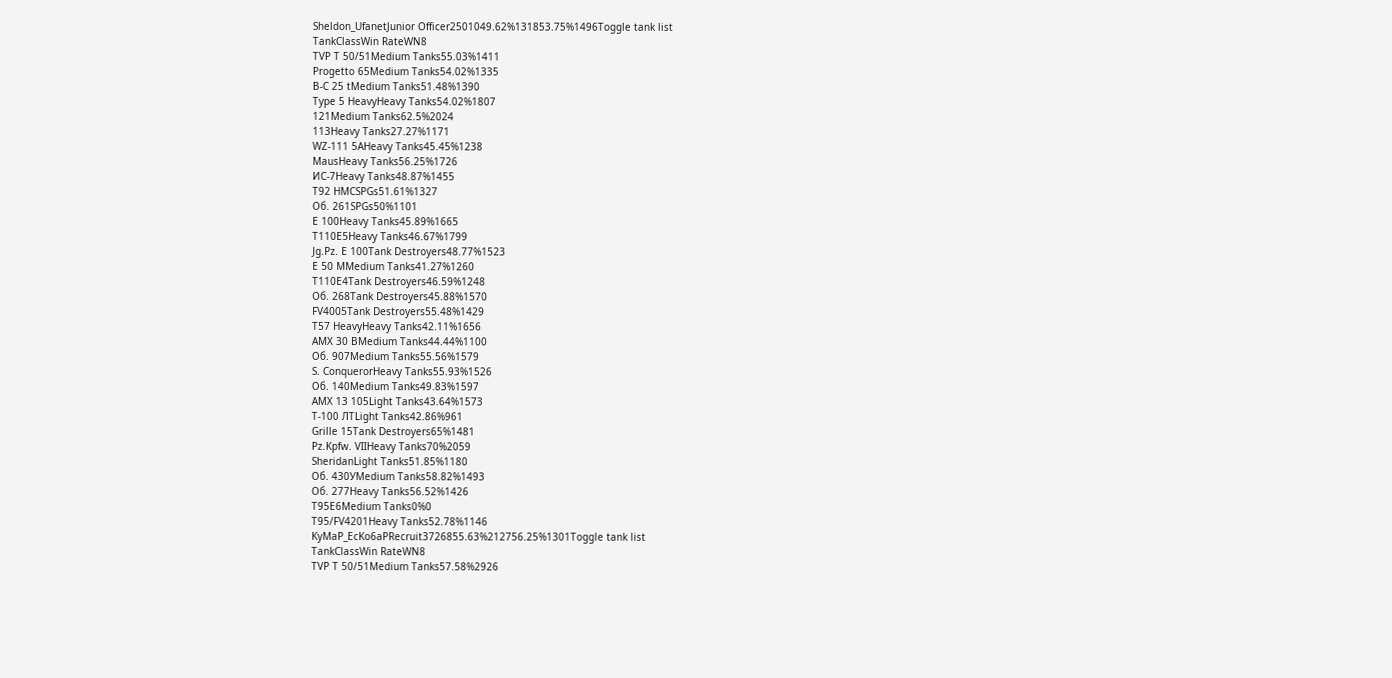Sheldon_UfanetJunior Officer2501049.62%131853.75%1496Toggle tank list
TankClassWin RateWN8
TVP T 50/51Medium Tanks55.03%1411
Progetto 65Medium Tanks54.02%1335
B-C 25 tMedium Tanks51.48%1390
Type 5 HeavyHeavy Tanks54.02%1807
121Medium Tanks62.5%2024
113Heavy Tanks27.27%1171
WZ-111 5AHeavy Tanks45.45%1238
MausHeavy Tanks56.25%1726
ИС-7Heavy Tanks48.87%1455
T92 HMCSPGs51.61%1327
Об. 261SPGs50%1101
E 100Heavy Tanks45.89%1665
T110E5Heavy Tanks46.67%1799
Jg.Pz. E 100Tank Destroyers48.77%1523
E 50 MMedium Tanks41.27%1260
T110E4Tank Destroyers46.59%1248
Об. 268Tank Destroyers45.88%1570
FV4005Tank Destroyers55.48%1429
T57 HeavyHeavy Tanks42.11%1656
AMX 30 BMedium Tanks44.44%1100
Об. 907Medium Tanks55.56%1579
S. ConquerorHeavy Tanks55.93%1526
Об. 140Medium Tanks49.83%1597
AMX 13 105Light Tanks43.64%1573
Т-100 ЛТLight Tanks42.86%961
Grille 15Tank Destroyers65%1481
Pz.Kpfw. VIIHeavy Tanks70%2059
SheridanLight Tanks51.85%1180
Об. 430УMedium Tanks58.82%1493
Об. 277Heavy Tanks56.52%1426
T95E6Medium Tanks0%0
T95/FV4201Heavy Tanks52.78%1146
KyMaP_EcKo6aPRecruit3726855.63%212756.25%1301Toggle tank list
TankClassWin RateWN8
TVP T 50/51Medium Tanks57.58%2926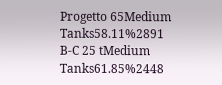Progetto 65Medium Tanks58.11%2891
B-C 25 tMedium Tanks61.85%2448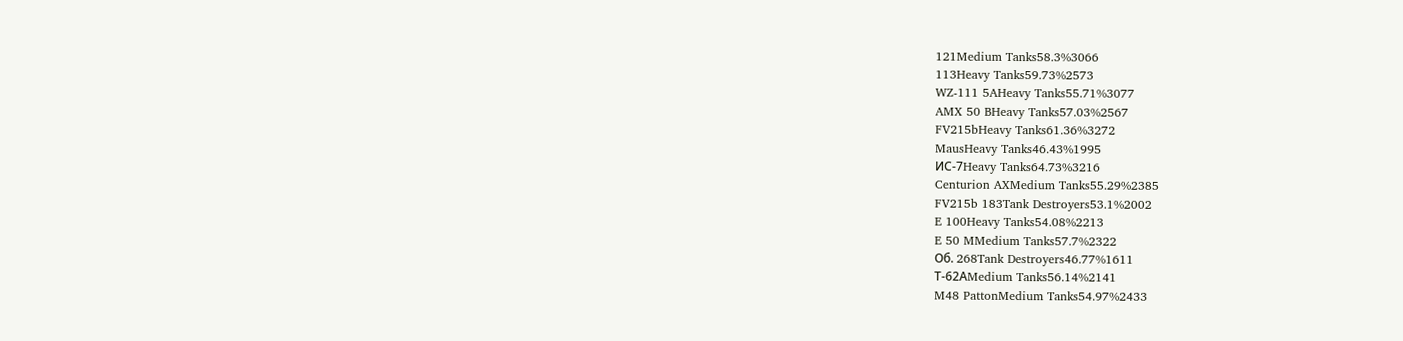121Medium Tanks58.3%3066
113Heavy Tanks59.73%2573
WZ-111 5AHeavy Tanks55.71%3077
AMX 50 BHeavy Tanks57.03%2567
FV215bHeavy Tanks61.36%3272
MausHeavy Tanks46.43%1995
ИС-7Heavy Tanks64.73%3216
Centurion AXMedium Tanks55.29%2385
FV215b 183Tank Destroyers53.1%2002
E 100Heavy Tanks54.08%2213
E 50 MMedium Tanks57.7%2322
Об. 268Tank Destroyers46.77%1611
Т-62АMedium Tanks56.14%2141
M48 PattonMedium Tanks54.97%2433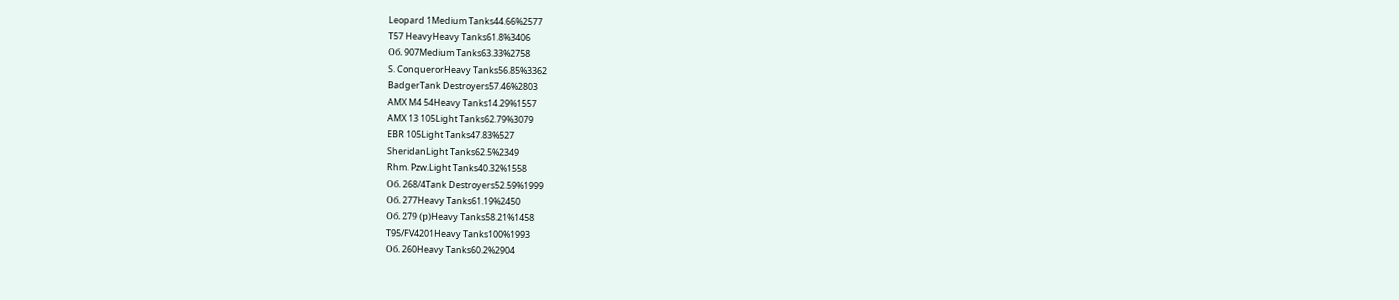Leopard 1Medium Tanks44.66%2577
T57 HeavyHeavy Tanks61.8%3406
Об. 907Medium Tanks63.33%2758
S. ConquerorHeavy Tanks56.85%3362
BadgerTank Destroyers57.46%2803
AMX M4 54Heavy Tanks14.29%1557
AMX 13 105Light Tanks62.79%3079
EBR 105Light Tanks47.83%527
SheridanLight Tanks62.5%2349
Rhm. Pzw.Light Tanks40.32%1558
Об. 268/4Tank Destroyers52.59%1999
Об. 277Heavy Tanks61.19%2450
Об. 279 (р)Heavy Tanks58.21%1458
T95/FV4201Heavy Tanks100%1993
Об. 260Heavy Tanks60.2%2904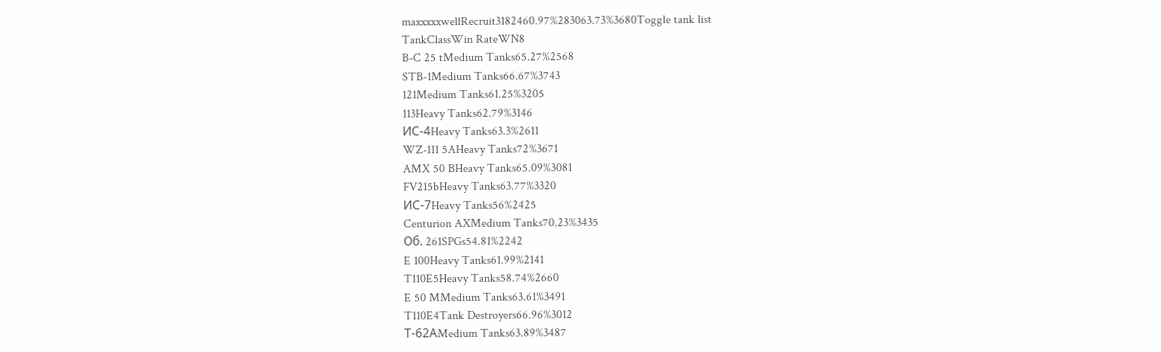maxxxxxwellRecruit3182460.97%283063.73%3680Toggle tank list
TankClassWin RateWN8
B-C 25 tMedium Tanks65.27%2568
STB-1Medium Tanks66.67%3743
121Medium Tanks61.25%3205
113Heavy Tanks62.79%3146
ИС-4Heavy Tanks63.3%2611
WZ-111 5AHeavy Tanks72%3671
AMX 50 BHeavy Tanks65.09%3081
FV215bHeavy Tanks63.77%3320
ИС-7Heavy Tanks56%2425
Centurion AXMedium Tanks70.23%3435
Об. 261SPGs54.81%2242
E 100Heavy Tanks61.99%2141
T110E5Heavy Tanks58.74%2660
E 50 MMedium Tanks63.61%3491
T110E4Tank Destroyers66.96%3012
Т-62АMedium Tanks63.89%3487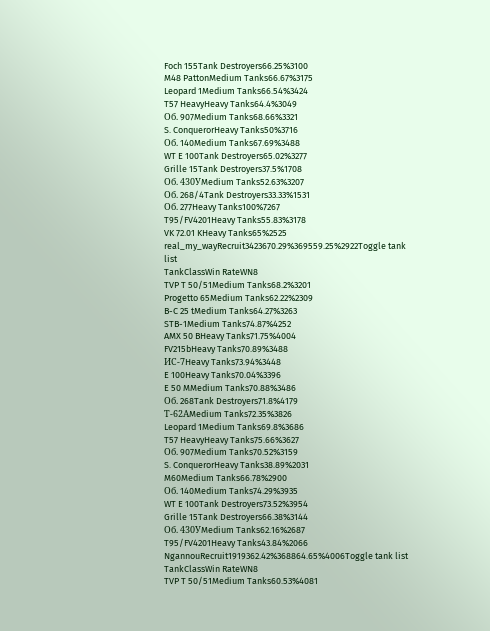Foch 155Tank Destroyers66.25%3100
M48 PattonMedium Tanks66.67%3175
Leopard 1Medium Tanks66.54%3424
T57 HeavyHeavy Tanks64.4%3049
Об. 907Medium Tanks68.66%3321
S. ConquerorHeavy Tanks50%3716
Об. 140Medium Tanks67.69%3488
WT E 100Tank Destroyers65.02%3277
Grille 15Tank Destroyers37.5%1708
Об. 430УMedium Tanks52.63%3207
Об. 268/4Tank Destroyers33.33%1531
Об. 277Heavy Tanks100%7267
T95/FV4201Heavy Tanks55.83%3178
VK 72.01 KHeavy Tanks65%2525
real_my_wayRecruit3423670.29%369559.25%2922Toggle tank list
TankClassWin RateWN8
TVP T 50/51Medium Tanks68.2%3201
Progetto 65Medium Tanks62.22%2309
B-C 25 tMedium Tanks64.27%3263
STB-1Medium Tanks74.87%4252
AMX 50 BHeavy Tanks71.75%4004
FV215bHeavy Tanks70.89%3488
ИС-7Heavy Tanks73.94%3448
E 100Heavy Tanks70.04%3396
E 50 MMedium Tanks70.88%3486
Об. 268Tank Destroyers71.8%4179
Т-62АMedium Tanks72.35%3826
Leopard 1Medium Tanks69.8%3686
T57 HeavyHeavy Tanks75.66%3627
Об. 907Medium Tanks70.52%3159
S. ConquerorHeavy Tanks38.89%2031
M60Medium Tanks66.78%2900
Об. 140Medium Tanks74.29%3935
WT E 100Tank Destroyers73.52%3954
Grille 15Tank Destroyers66.38%3144
Об. 430УMedium Tanks62.16%2687
T95/FV4201Heavy Tanks43.84%2066
NgannouRecruit1919362.42%368864.65%4006Toggle tank list
TankClassWin RateWN8
TVP T 50/51Medium Tanks60.53%4081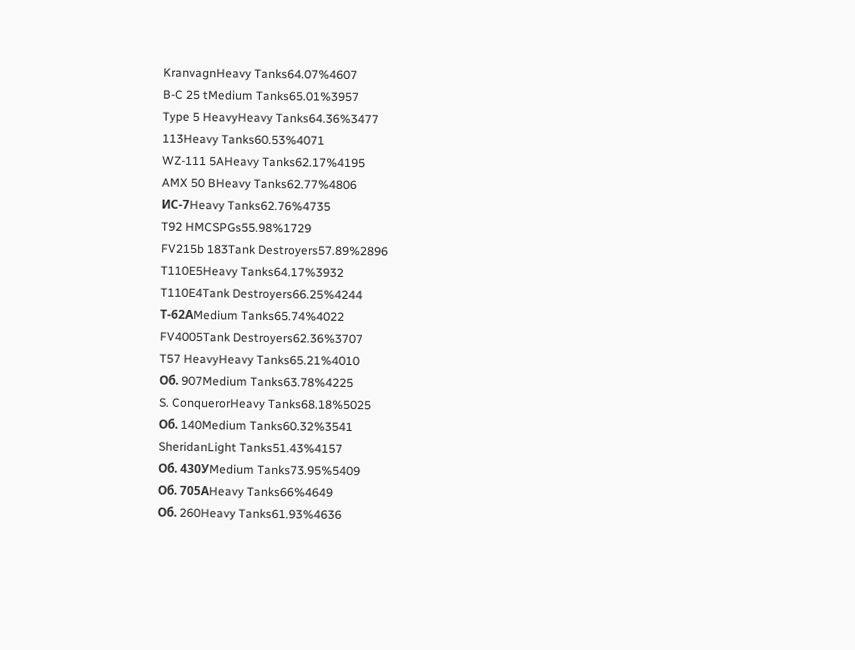KranvagnHeavy Tanks64.07%4607
B-C 25 tMedium Tanks65.01%3957
Type 5 HeavyHeavy Tanks64.36%3477
113Heavy Tanks60.53%4071
WZ-111 5AHeavy Tanks62.17%4195
AMX 50 BHeavy Tanks62.77%4806
ИС-7Heavy Tanks62.76%4735
T92 HMCSPGs55.98%1729
FV215b 183Tank Destroyers57.89%2896
T110E5Heavy Tanks64.17%3932
T110E4Tank Destroyers66.25%4244
Т-62АMedium Tanks65.74%4022
FV4005Tank Destroyers62.36%3707
T57 HeavyHeavy Tanks65.21%4010
Об. 907Medium Tanks63.78%4225
S. ConquerorHeavy Tanks68.18%5025
Об. 140Medium Tanks60.32%3541
SheridanLight Tanks51.43%4157
Об. 430УMedium Tanks73.95%5409
Об. 705АHeavy Tanks66%4649
Об. 260Heavy Tanks61.93%4636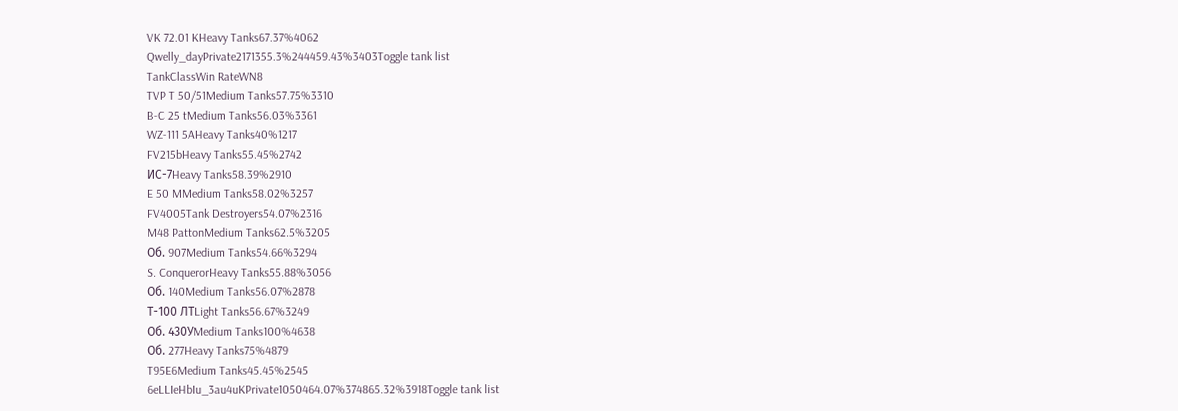VK 72.01 KHeavy Tanks67.37%4062
Qwelly_dayPrivate2171355.3%244459.43%3403Toggle tank list
TankClassWin RateWN8
TVP T 50/51Medium Tanks57.75%3310
B-C 25 tMedium Tanks56.03%3361
WZ-111 5AHeavy Tanks40%1217
FV215bHeavy Tanks55.45%2742
ИС-7Heavy Tanks58.39%2910
E 50 MMedium Tanks58.02%3257
FV4005Tank Destroyers54.07%2316
M48 PattonMedium Tanks62.5%3205
Об. 907Medium Tanks54.66%3294
S. ConquerorHeavy Tanks55.88%3056
Об. 140Medium Tanks56.07%2878
Т-100 ЛТLight Tanks56.67%3249
Об. 430УMedium Tanks100%4638
Об. 277Heavy Tanks75%4879
T95E6Medium Tanks45.45%2545
6eLLIeHbIu_3au4uKPrivate1050464.07%374865.32%3918Toggle tank list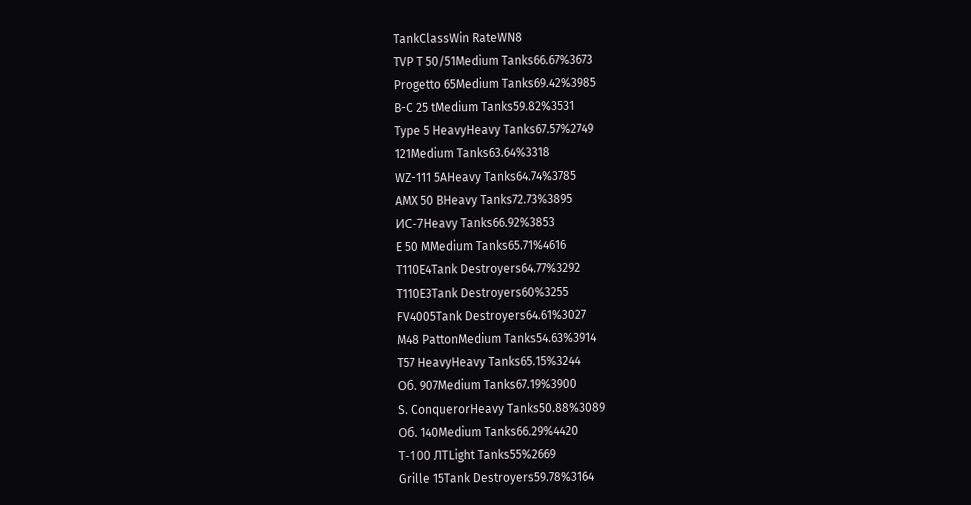TankClassWin RateWN8
TVP T 50/51Medium Tanks66.67%3673
Progetto 65Medium Tanks69.42%3985
B-C 25 tMedium Tanks59.82%3531
Type 5 HeavyHeavy Tanks67.57%2749
121Medium Tanks63.64%3318
WZ-111 5AHeavy Tanks64.74%3785
AMX 50 BHeavy Tanks72.73%3895
ИС-7Heavy Tanks66.92%3853
E 50 MMedium Tanks65.71%4616
T110E4Tank Destroyers64.77%3292
T110E3Tank Destroyers60%3255
FV4005Tank Destroyers64.61%3027
M48 PattonMedium Tanks54.63%3914
T57 HeavyHeavy Tanks65.15%3244
Об. 907Medium Tanks67.19%3900
S. ConquerorHeavy Tanks50.88%3089
Об. 140Medium Tanks66.29%4420
Т-100 ЛТLight Tanks55%2669
Grille 15Tank Destroyers59.78%3164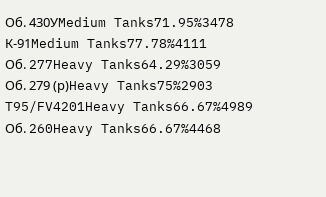Об. 430УMedium Tanks71.95%3478
К-91Medium Tanks77.78%4111
Об. 277Heavy Tanks64.29%3059
Об. 279 (р)Heavy Tanks75%2903
T95/FV4201Heavy Tanks66.67%4989
Об. 260Heavy Tanks66.67%4468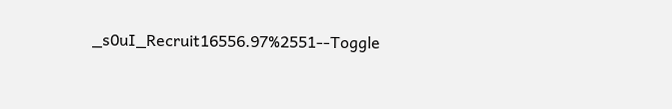_s0uI_Recruit16556.97%2551--Toggle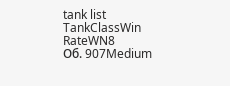tank list
TankClassWin RateWN8
Об. 907Medium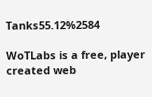Tanks55.12%2584

WoTLabs is a free, player created web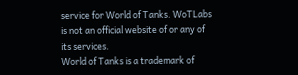service for World of Tanks. WoTLabs is not an official website of or any of its services.
World of Tanks is a trademark of